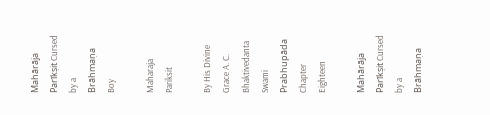Mahārāja Parīkṣit Cursed by a Brāhmaṇa Boy

Maharaja Pariksit

By His Divine Grace A. C. Bhaktivedanta Swami Prabhupāda
Chapter Eighteen

Mahārāja Parīkṣit Cursed by a Brāhmaṇa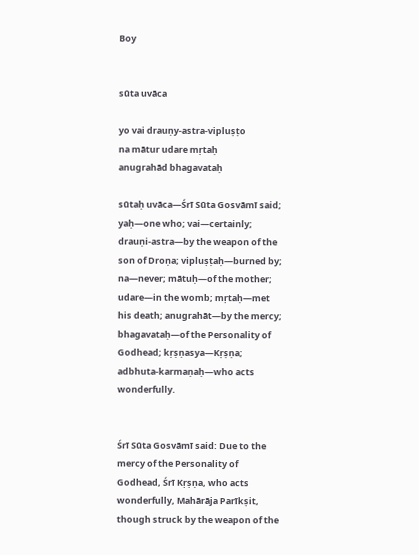Boy


sūta uvāca

yo vai drauṇy-astra-vipluṣṭo
na mātur udare mṛtaḥ
anugrahād bhagavataḥ

sūtaḥ uvāca—Śrī Sūta Gosvāmī said; yaḥ—one who; vai—certainly; drauṇi-astra—by the weapon of the son of Droṇa; vipluṣṭaḥ—burned by; na—never; mātuḥ—of the mother; udare—in the womb; mṛtaḥ—met his death; anugrahāt—by the mercy; bhagavataḥ—of the Personality of Godhead; kṛṣṇasya—Kṛṣṇa; adbhuta-karmaṇaḥ—who acts wonderfully.


Śrī Sūta Gosvāmī said: Due to the mercy of the Personality of Godhead, Śrī Kṛṣṇa, who acts wonderfully, Mahārāja Parīkṣit, though struck by the weapon of the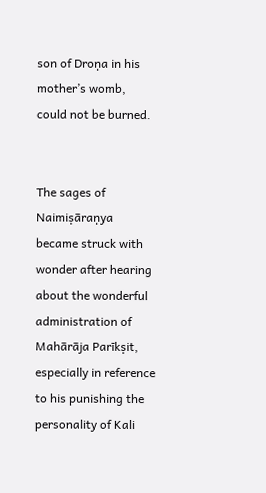son of Droṇa in his mother’s womb, could not be burned.


The sages of Naimiṣāraṇya became struck with wonder after hearing about the wonderful administration of Mahārāja Parīkṣit, especially in reference to his punishing the personality of Kali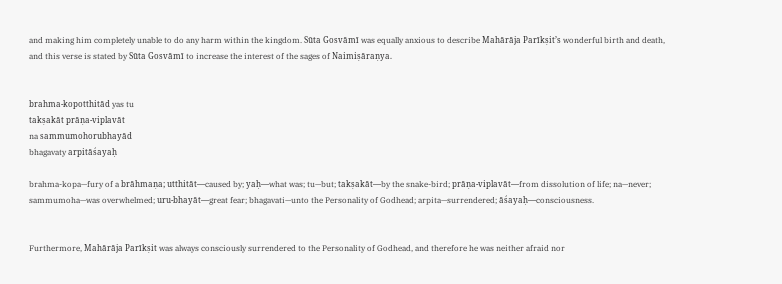and making him completely unable to do any harm within the kingdom. Sūta Gosvāmī was equally anxious to describe Mahārāja Parīkṣit’s wonderful birth and death, and this verse is stated by Sūta Gosvāmī to increase the interest of the sages of Naimiṣāraṇya.


brahma-kopotthitād yas tu
takṣakāt prāṇa-viplavāt
na sammumohorubhayād
bhagavaty arpitāśayaḥ

brahma-kopa—fury of a brāhmaṇa; utthitāt—caused by; yaḥ—what was; tu—but; takṣakāt—by the snake-bird; prāṇa-viplavāt—from dissolution of life; na—never; sammumoha—was overwhelmed; uru-bhayāt—great fear; bhagavati—unto the Personality of Godhead; arpita—surrendered; āśayaḥ—consciousness.


Furthermore, Mahārāja Parīkṣit was always consciously surrendered to the Personality of Godhead, and therefore he was neither afraid nor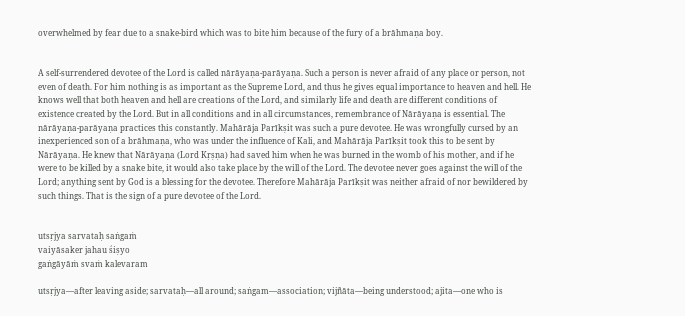overwhelmed by fear due to a snake-bird which was to bite him because of the fury of a brāhmaṇa boy.


A self-surrendered devotee of the Lord is called nārāyaṇa-parāyaṇa. Such a person is never afraid of any place or person, not even of death. For him nothing is as important as the Supreme Lord, and thus he gives equal importance to heaven and hell. He knows well that both heaven and hell are creations of the Lord, and similarly life and death are different conditions of existence created by the Lord. But in all conditions and in all circumstances, remembrance of Nārāyaṇa is essential. The nārāyaṇa-parāyaṇa practices this constantly. Mahārāja Parīkṣit was such a pure devotee. He was wrongfully cursed by an inexperienced son of a brāhmaṇa, who was under the influence of Kali, and Mahārāja Parīkṣit took this to be sent by Nārāyaṇa. He knew that Nārāyaṇa (Lord Kṛṣṇa) had saved him when he was burned in the womb of his mother, and if he were to be killed by a snake bite, it would also take place by the will of the Lord. The devotee never goes against the will of the Lord; anything sent by God is a blessing for the devotee. Therefore Mahārāja Parīkṣit was neither afraid of nor bewildered by such things. That is the sign of a pure devotee of the Lord.


utsṛjya sarvataḥ saṅgaṁ
vaiyāsaker jahau śiṣyo
gaṅgāyāṁ svaṁ kalevaram

utsṛjya—after leaving aside; sarvataḥ—all around; saṅgam—association; vijñāta—being understood; ajita—one who is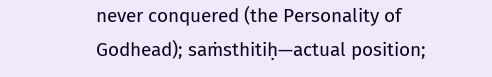never conquered (the Personality of Godhead); saṁsthitiḥ—actual position;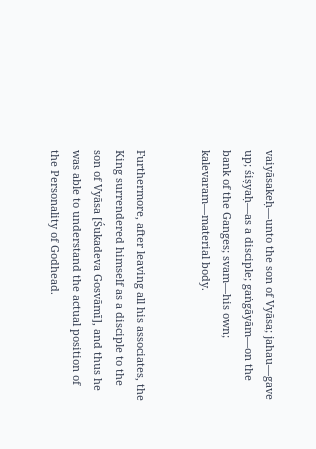vaiyāsakeḥ—unto the son of Vyāsa; jahau—gave up; śiṣyaḥ—as a disciple; gaṅgāyām—on the bank of the Ganges; svam—his own; kalevaram—material body.


Furthermore, after leaving all his associates, the King surrendered himself as a disciple to the son of Vyāsa [Śukadeva Gosvāmī], and thus he was able to understand the actual position of the Personality of Godhead.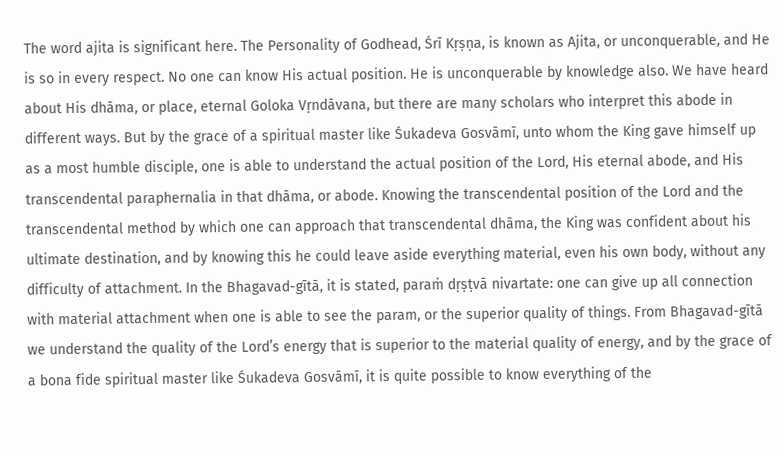The word ajita is significant here. The Personality of Godhead, Śrī Kṛṣṇa, is known as Ajita, or unconquerable, and He is so in every respect. No one can know His actual position. He is unconquerable by knowledge also. We have heard about His dhāma, or place, eternal Goloka Vṛndāvana, but there are many scholars who interpret this abode in different ways. But by the grace of a spiritual master like Śukadeva Gosvāmī, unto whom the King gave himself up as a most humble disciple, one is able to understand the actual position of the Lord, His eternal abode, and His transcendental paraphernalia in that dhāma, or abode. Knowing the transcendental position of the Lord and the transcendental method by which one can approach that transcendental dhāma, the King was confident about his ultimate destination, and by knowing this he could leave aside everything material, even his own body, without any difficulty of attachment. In the Bhagavad-gītā, it is stated, paraṁ dṛṣṭvā nivartate: one can give up all connection with material attachment when one is able to see the param, or the superior quality of things. From Bhagavad-gītā we understand the quality of the Lord’s energy that is superior to the material quality of energy, and by the grace of a bona fide spiritual master like Śukadeva Gosvāmī, it is quite possible to know everything of the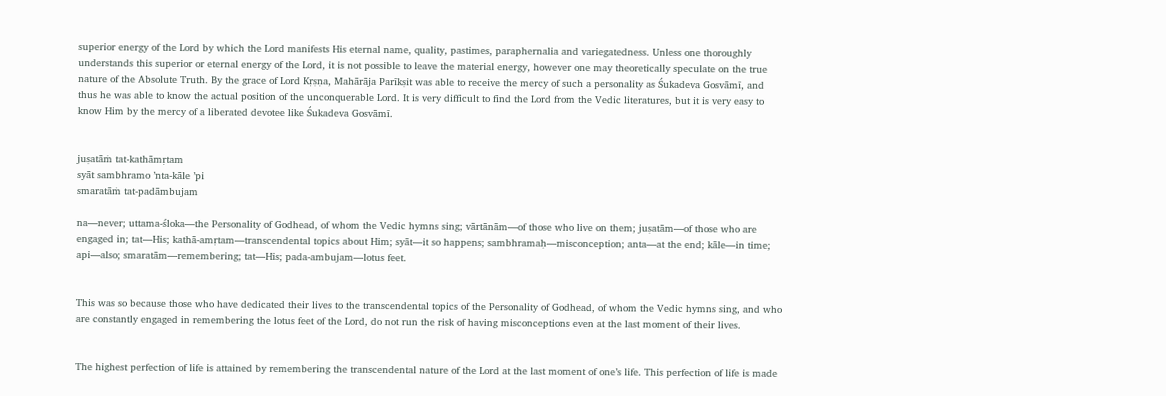superior energy of the Lord by which the Lord manifests His eternal name, quality, pastimes, paraphernalia and variegatedness. Unless one thoroughly understands this superior or eternal energy of the Lord, it is not possible to leave the material energy, however one may theoretically speculate on the true nature of the Absolute Truth. By the grace of Lord Kṛṣṇa, Mahārāja Parīkṣit was able to receive the mercy of such a personality as Śukadeva Gosvāmī, and thus he was able to know the actual position of the unconquerable Lord. It is very difficult to find the Lord from the Vedic literatures, but it is very easy to know Him by the mercy of a liberated devotee like Śukadeva Gosvāmī.


juṣatāṁ tat-kathāmṛtam
syāt sambhramo ’nta-kāle ’pi
smaratāṁ tat-padāmbujam

na—never; uttama-śloka—the Personality of Godhead, of whom the Vedic hymns sing; vārtānām—of those who live on them; juṣatām—of those who are engaged in; tat—His; kathā-amṛtam—transcendental topics about Him; syāt—it so happens; sambhramaḥ—misconception; anta—at the end; kāle—in time; api—also; smaratām—remembering; tat—His; pada-ambujam—lotus feet.


This was so because those who have dedicated their lives to the transcendental topics of the Personality of Godhead, of whom the Vedic hymns sing, and who are constantly engaged in remembering the lotus feet of the Lord, do not run the risk of having misconceptions even at the last moment of their lives.


The highest perfection of life is attained by remembering the transcendental nature of the Lord at the last moment of one’s life. This perfection of life is made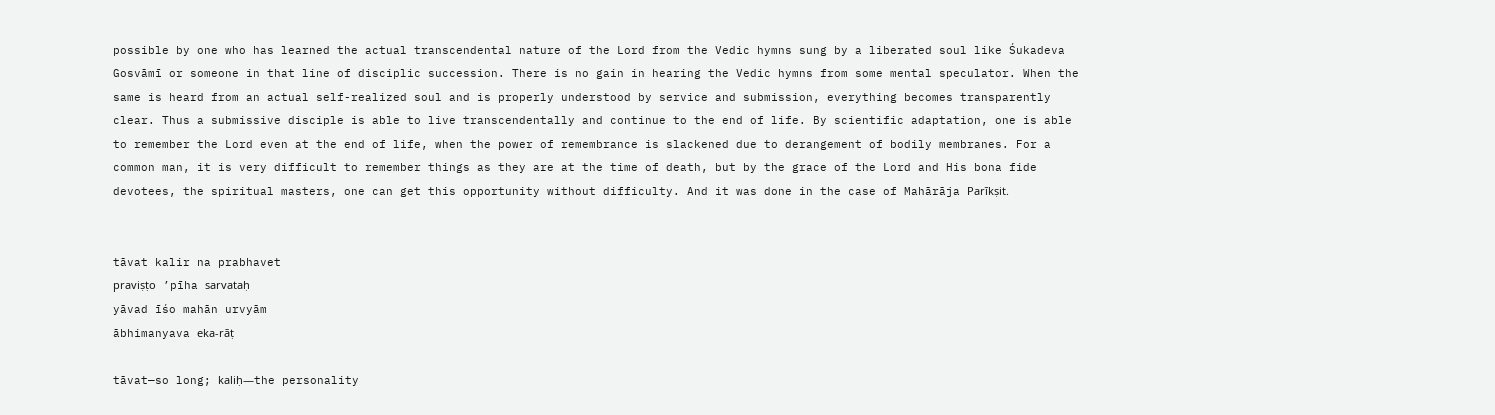possible by one who has learned the actual transcendental nature of the Lord from the Vedic hymns sung by a liberated soul like Śukadeva Gosvāmī or someone in that line of disciplic succession. There is no gain in hearing the Vedic hymns from some mental speculator. When the same is heard from an actual self-realized soul and is properly understood by service and submission, everything becomes transparently clear. Thus a submissive disciple is able to live transcendentally and continue to the end of life. By scientific adaptation, one is able to remember the Lord even at the end of life, when the power of remembrance is slackened due to derangement of bodily membranes. For a common man, it is very difficult to remember things as they are at the time of death, but by the grace of the Lord and His bona fide devotees, the spiritual masters, one can get this opportunity without difficulty. And it was done in the case of Mahārāja Parīkṣit.


tāvat kalir na prabhavet
praviṣṭo ’pīha sarvataḥ
yāvad īśo mahān urvyām
ābhimanyava eka-rāṭ

tāvat—so long; kaliḥ—the personality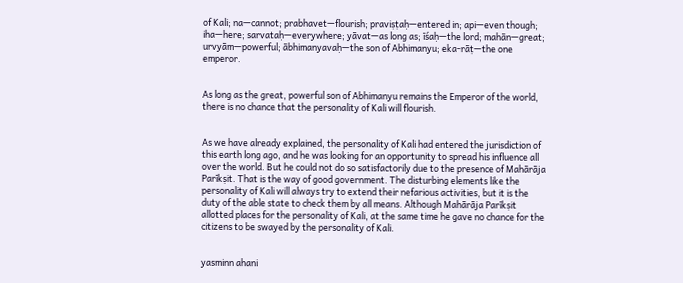of Kali; na—cannot; prabhavet—flourish; praviṣṭaḥ—entered in; api—even though; iha—here; sarvataḥ—everywhere; yāvat—as long as; īśaḥ—the lord; mahān—great; urvyām—powerful; ābhimanyavaḥ—the son of Abhimanyu; eka-rāṭ—the one emperor.


As long as the great, powerful son of Abhimanyu remains the Emperor of the world, there is no chance that the personality of Kali will flourish.


As we have already explained, the personality of Kali had entered the jurisdiction of this earth long ago, and he was looking for an opportunity to spread his influence all over the world. But he could not do so satisfactorily due to the presence of Mahārāja Parīkṣit. That is the way of good government. The disturbing elements like the personality of Kali will always try to extend their nefarious activities, but it is the duty of the able state to check them by all means. Although Mahārāja Parīkṣit allotted places for the personality of Kali, at the same time he gave no chance for the citizens to be swayed by the personality of Kali.


yasminn ahani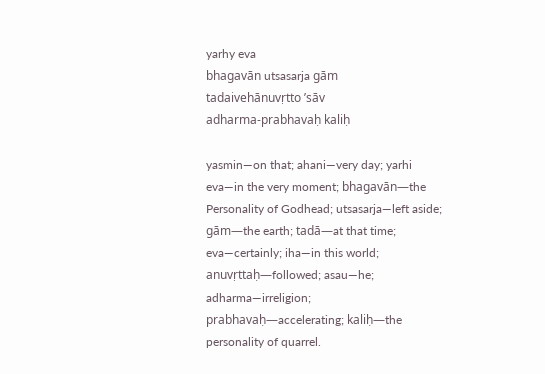yarhy eva
bhagavān utsasarja gām
tadaivehānuvṛtto ’sāv
adharma-prabhavaḥ kaliḥ

yasmin—on that; ahani—very day; yarhi eva—in the very moment; bhagavān—the Personality of Godhead; utsasarja—left aside; gām—the earth; tadā—at that time; eva—certainly; iha—in this world; anuvṛttaḥ—followed; asau—he; adharma—irreligion; prabhavaḥ—accelerating; kaliḥ—the personality of quarrel.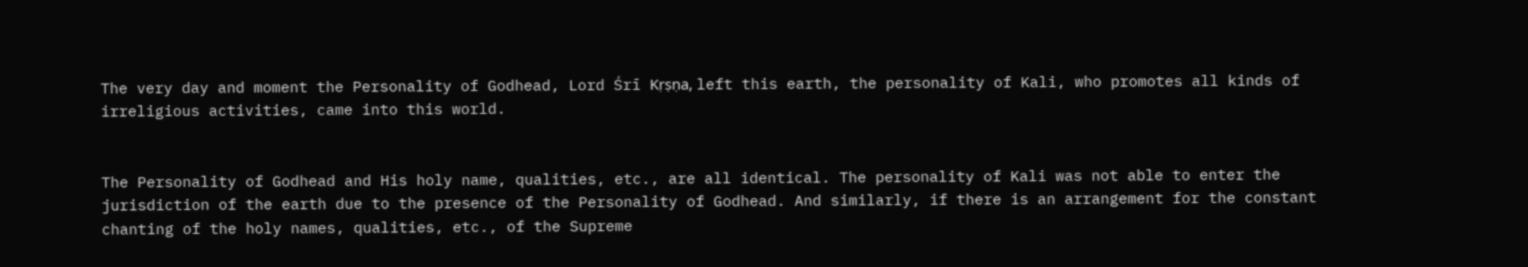The very day and moment the Personality of Godhead, Lord Śrī Kṛṣṇa, left this earth, the personality of Kali, who promotes all kinds of irreligious activities, came into this world.


The Personality of Godhead and His holy name, qualities, etc., are all identical. The personality of Kali was not able to enter the jurisdiction of the earth due to the presence of the Personality of Godhead. And similarly, if there is an arrangement for the constant chanting of the holy names, qualities, etc., of the Supreme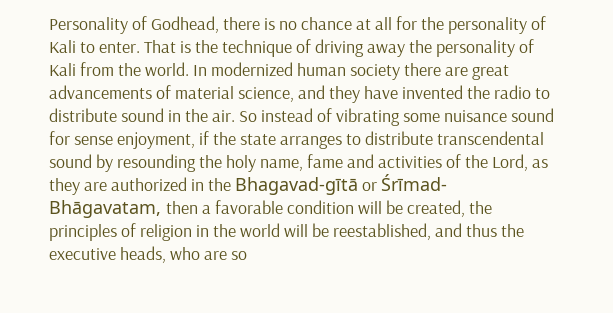Personality of Godhead, there is no chance at all for the personality of Kali to enter. That is the technique of driving away the personality of Kali from the world. In modernized human society there are great advancements of material science, and they have invented the radio to distribute sound in the air. So instead of vibrating some nuisance sound for sense enjoyment, if the state arranges to distribute transcendental sound by resounding the holy name, fame and activities of the Lord, as they are authorized in the Bhagavad-gītā or Śrīmad-Bhāgavatam, then a favorable condition will be created, the principles of religion in the world will be reestablished, and thus the executive heads, who are so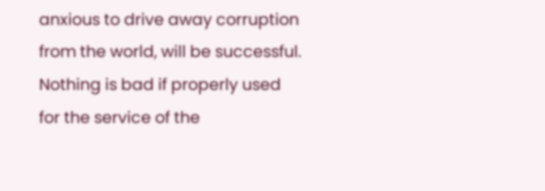anxious to drive away corruption from the world, will be successful. Nothing is bad if properly used for the service of the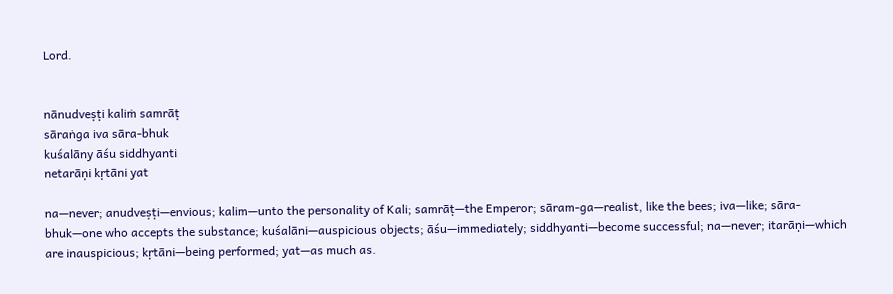Lord.


nānudveṣṭi kaliṁ samrāṭ
sāraṅga iva sāra-bhuk
kuśalāny āśu siddhyanti
netarāṇi kṛtāni yat

na—never; anudveṣṭi—envious; kalim—unto the personality of Kali; samrāṭ—the Emperor; sāram-ga—realist, like the bees; iva—like; sāra-bhuk—one who accepts the substance; kuśalāni—auspicious objects; āśu—immediately; siddhyanti—become successful; na—never; itarāṇi—which are inauspicious; kṛtāni—being performed; yat—as much as.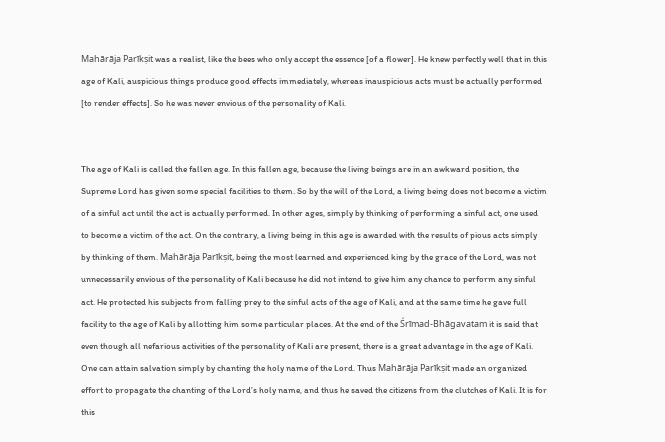Mahārāja Parīkṣit was a realist, like the bees who only accept the essence [of a flower]. He knew perfectly well that in this age of Kali, auspicious things produce good effects immediately, whereas inauspicious acts must be actually performed [to render effects]. So he was never envious of the personality of Kali.


The age of Kali is called the fallen age. In this fallen age, because the living beings are in an awkward position, the Supreme Lord has given some special facilities to them. So by the will of the Lord, a living being does not become a victim of a sinful act until the act is actually performed. In other ages, simply by thinking of performing a sinful act, one used to become a victim of the act. On the contrary, a living being in this age is awarded with the results of pious acts simply by thinking of them. Mahārāja Parīkṣit, being the most learned and experienced king by the grace of the Lord, was not unnecessarily envious of the personality of Kali because he did not intend to give him any chance to perform any sinful act. He protected his subjects from falling prey to the sinful acts of the age of Kali, and at the same time he gave full facility to the age of Kali by allotting him some particular places. At the end of the Śrīmad-Bhāgavatam it is said that even though all nefarious activities of the personality of Kali are present, there is a great advantage in the age of Kali. One can attain salvation simply by chanting the holy name of the Lord. Thus Mahārāja Parīkṣit made an organized effort to propagate the chanting of the Lord’s holy name, and thus he saved the citizens from the clutches of Kali. It is for this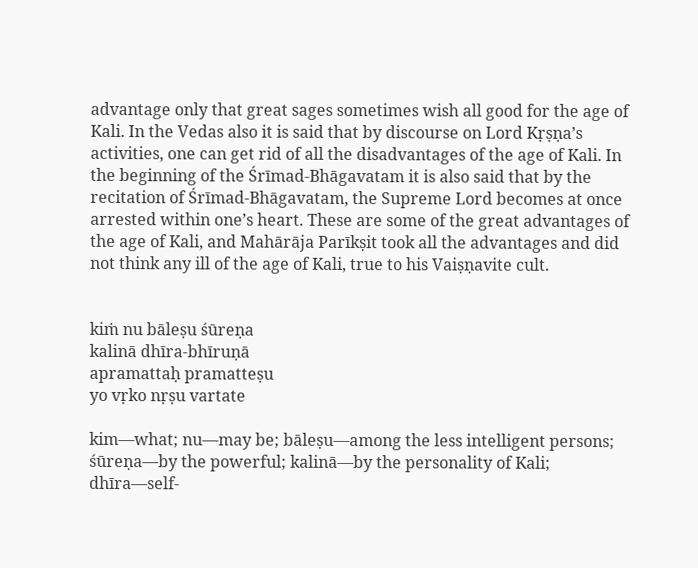advantage only that great sages sometimes wish all good for the age of Kali. In the Vedas also it is said that by discourse on Lord Kṛṣṇa’s activities, one can get rid of all the disadvantages of the age of Kali. In the beginning of the Śrīmad-Bhāgavatam it is also said that by the recitation of Śrīmad-Bhāgavatam, the Supreme Lord becomes at once arrested within one’s heart. These are some of the great advantages of the age of Kali, and Mahārāja Parīkṣit took all the advantages and did not think any ill of the age of Kali, true to his Vaiṣṇavite cult.


kiṁ nu bāleṣu śūreṇa
kalinā dhīra-bhīruṇā
apramattaḥ pramatteṣu
yo vṛko nṛṣu vartate

kim—what; nu—may be; bāleṣu—among the less intelligent persons; śūreṇa—by the powerful; kalinā—by the personality of Kali; dhīra—self-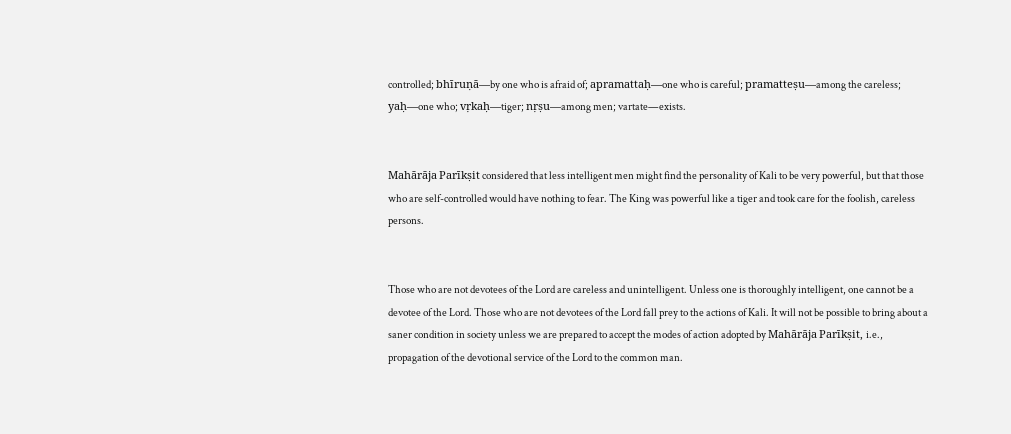controlled; bhīruṇā—by one who is afraid of; apramattaḥ—one who is careful; pramatteṣu—among the careless; yaḥ—one who; vṛkaḥ—tiger; nṛṣu—among men; vartate—exists.


Mahārāja Parīkṣit considered that less intelligent men might find the personality of Kali to be very powerful, but that those who are self-controlled would have nothing to fear. The King was powerful like a tiger and took care for the foolish, careless persons.


Those who are not devotees of the Lord are careless and unintelligent. Unless one is thoroughly intelligent, one cannot be a devotee of the Lord. Those who are not devotees of the Lord fall prey to the actions of Kali. It will not be possible to bring about a saner condition in society unless we are prepared to accept the modes of action adopted by Mahārāja Parīkṣit, i.e., propagation of the devotional service of the Lord to the common man.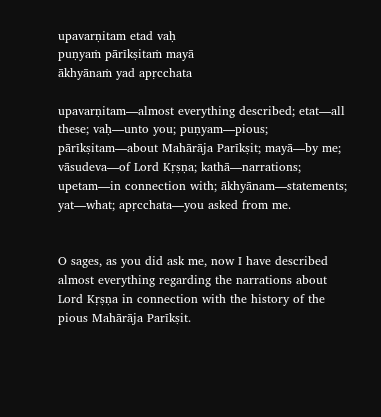upavarṇitam etad vaḥ
puṇyaṁ pārīkṣitaṁ mayā
ākhyānaṁ yad apṛcchata

upavarṇitam—almost everything described; etat—all these; vaḥ—unto you; puṇyam—pious; pārīkṣitam—about Mahārāja Parīkṣit; mayā—by me; vāsudeva—of Lord Kṛṣṇa; kathā—narrations; upetam—in connection with; ākhyānam—statements; yat—what; apṛcchata—you asked from me.


O sages, as you did ask me, now I have described almost everything regarding the narrations about Lord Kṛṣṇa in connection with the history of the pious Mahārāja Parīkṣit.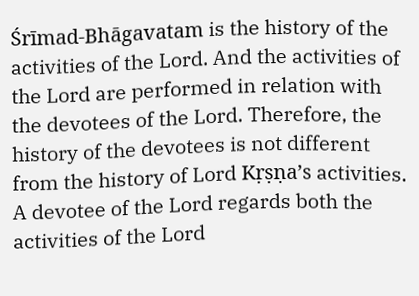Śrīmad-Bhāgavatam is the history of the activities of the Lord. And the activities of the Lord are performed in relation with the devotees of the Lord. Therefore, the history of the devotees is not different from the history of Lord Kṛṣṇa’s activities. A devotee of the Lord regards both the activities of the Lord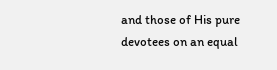and those of His pure devotees on an equal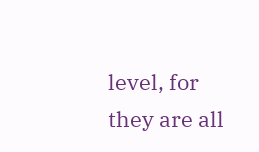level, for they are all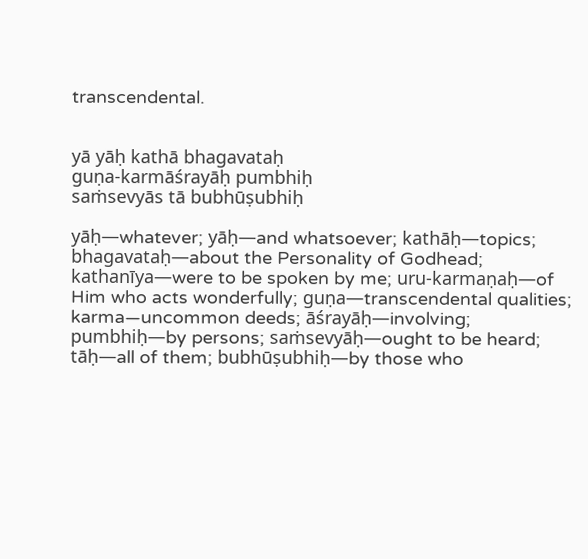transcendental.


yā yāḥ kathā bhagavataḥ
guṇa-karmāśrayāḥ pumbhiḥ
saṁsevyās tā bubhūṣubhiḥ

yāḥ—whatever; yāḥ—and whatsoever; kathāḥ—topics; bhagavataḥ—about the Personality of Godhead; kathanīya—were to be spoken by me; uru-karmaṇaḥ—of Him who acts wonderfully; guṇa—transcendental qualities; karma—uncommon deeds; āśrayāḥ—involving; pumbhiḥ—by persons; saṁsevyāḥ—ought to be heard; tāḥ—all of them; bubhūṣubhiḥ—by those who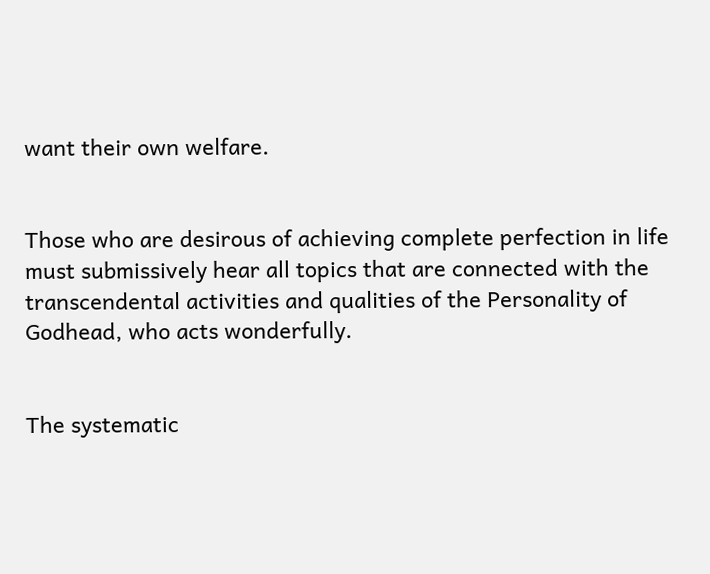want their own welfare.


Those who are desirous of achieving complete perfection in life must submissively hear all topics that are connected with the transcendental activities and qualities of the Personality of Godhead, who acts wonderfully.


The systematic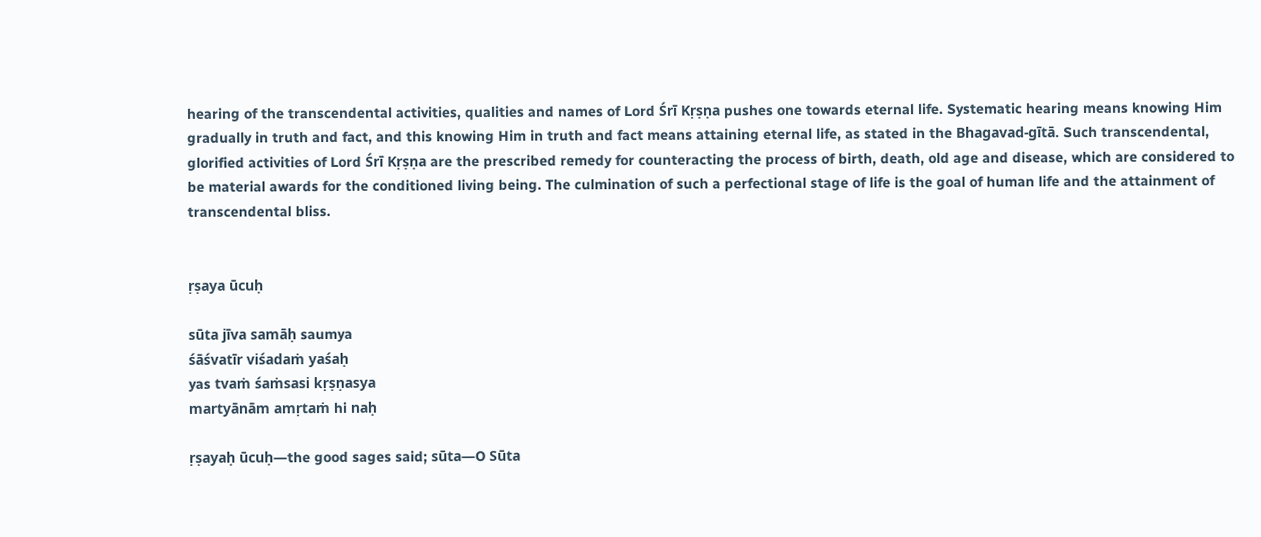hearing of the transcendental activities, qualities and names of Lord Śrī Kṛṣṇa pushes one towards eternal life. Systematic hearing means knowing Him gradually in truth and fact, and this knowing Him in truth and fact means attaining eternal life, as stated in the Bhagavad-gītā. Such transcendental, glorified activities of Lord Śrī Kṛṣṇa are the prescribed remedy for counteracting the process of birth, death, old age and disease, which are considered to be material awards for the conditioned living being. The culmination of such a perfectional stage of life is the goal of human life and the attainment of transcendental bliss.


ṛṣaya ūcuḥ

sūta jīva samāḥ saumya
śāśvatīr viśadaṁ yaśaḥ
yas tvaṁ śaṁsasi kṛṣṇasya
martyānām amṛtaṁ hi naḥ

ṛṣayaḥ ūcuḥ—the good sages said; sūta—O Sūta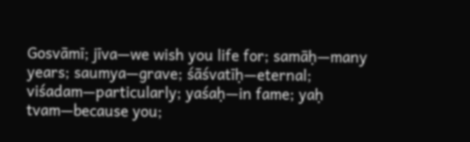Gosvāmī; jīva—we wish you life for; samāḥ—many years; saumya—grave; śāśvatīḥ—eternal; viśadam—particularly; yaśaḥ—in fame; yaḥ tvam—because you;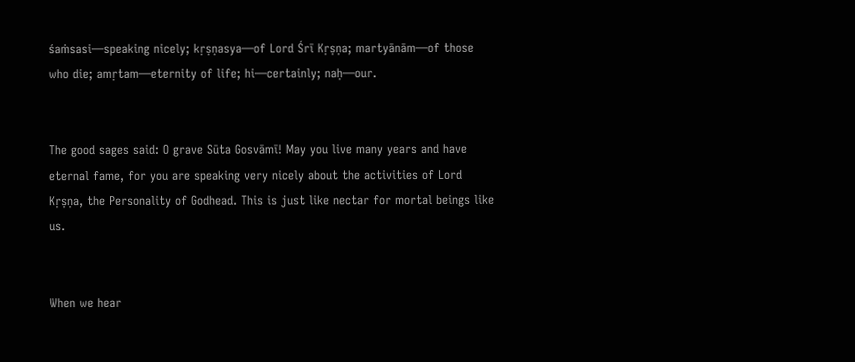śaṁsasi—speaking nicely; kṛṣṇasya—of Lord Śrī Kṛṣṇa; martyānām—of those who die; amṛtam—eternity of life; hi—certainly; naḥ—our.


The good sages said: O grave Sūta Gosvāmī! May you live many years and have eternal fame, for you are speaking very nicely about the activities of Lord Kṛṣṇa, the Personality of Godhead. This is just like nectar for mortal beings like us.


When we hear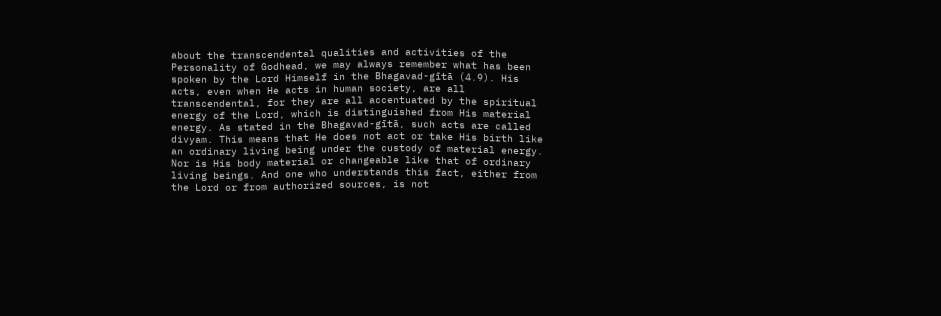about the transcendental qualities and activities of the Personality of Godhead, we may always remember what has been spoken by the Lord Himself in the Bhagavad-gītā (4.9). His acts, even when He acts in human society, are all transcendental, for they are all accentuated by the spiritual energy of the Lord, which is distinguished from His material energy. As stated in the Bhagavad-gītā, such acts are called divyam. This means that He does not act or take His birth like an ordinary living being under the custody of material energy. Nor is His body material or changeable like that of ordinary living beings. And one who understands this fact, either from the Lord or from authorized sources, is not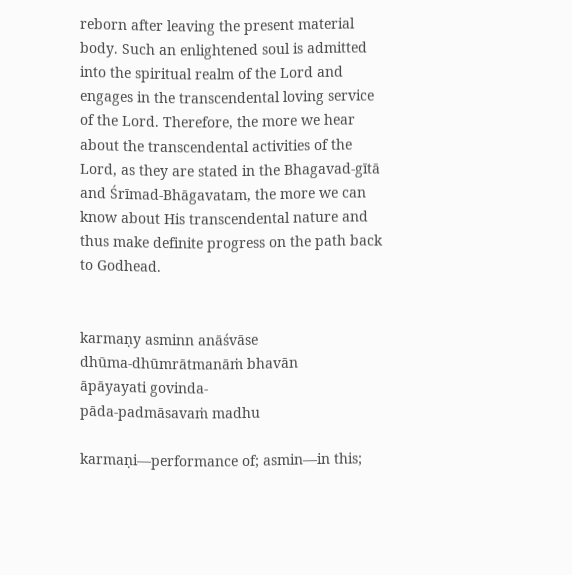reborn after leaving the present material body. Such an enlightened soul is admitted into the spiritual realm of the Lord and engages in the transcendental loving service of the Lord. Therefore, the more we hear about the transcendental activities of the Lord, as they are stated in the Bhagavad-gītā and Śrīmad-Bhāgavatam, the more we can know about His transcendental nature and thus make definite progress on the path back to Godhead.


karmaṇy asminn anāśvāse
dhūma-dhūmrātmanāṁ bhavān
āpāyayati govinda-
pāda-padmāsavaṁ madhu

karmaṇi—performance of; asmin—in this;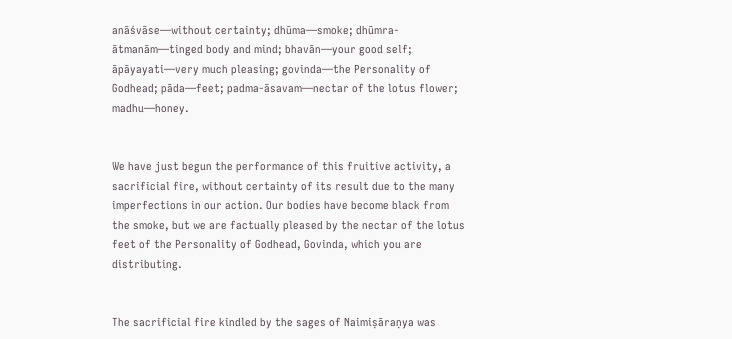anāśvāse—without certainty; dhūma—smoke; dhūmra-ātmanām—tinged body and mind; bhavān—your good self; āpāyayati—very much pleasing; govinda—the Personality of Godhead; pāda—feet; padma-āsavam—nectar of the lotus flower; madhu—honey.


We have just begun the performance of this fruitive activity, a sacrificial fire, without certainty of its result due to the many imperfections in our action. Our bodies have become black from the smoke, but we are factually pleased by the nectar of the lotus feet of the Personality of Godhead, Govinda, which you are distributing.


The sacrificial fire kindled by the sages of Naimiṣāraṇya was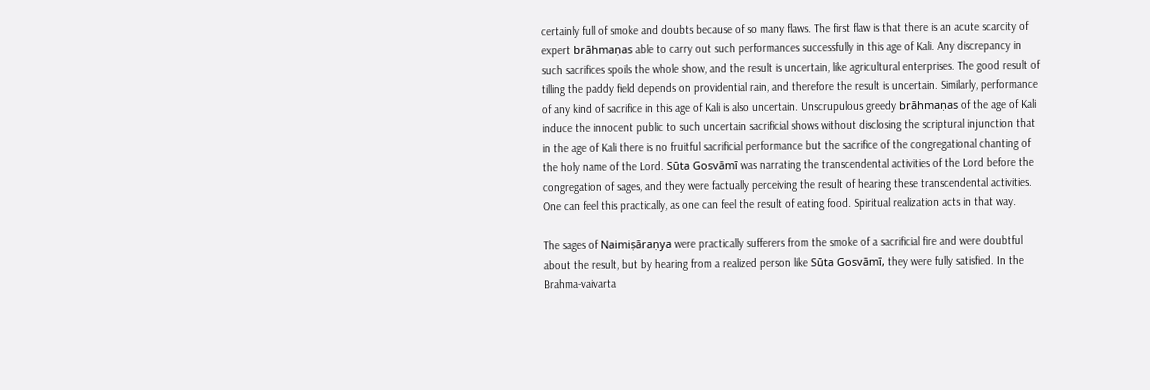certainly full of smoke and doubts because of so many flaws. The first flaw is that there is an acute scarcity of expert brāhmaṇas able to carry out such performances successfully in this age of Kali. Any discrepancy in such sacrifices spoils the whole show, and the result is uncertain, like agricultural enterprises. The good result of tilling the paddy field depends on providential rain, and therefore the result is uncertain. Similarly, performance of any kind of sacrifice in this age of Kali is also uncertain. Unscrupulous greedy brāhmaṇas of the age of Kali induce the innocent public to such uncertain sacrificial shows without disclosing the scriptural injunction that in the age of Kali there is no fruitful sacrificial performance but the sacrifice of the congregational chanting of the holy name of the Lord. Sūta Gosvāmī was narrating the transcendental activities of the Lord before the congregation of sages, and they were factually perceiving the result of hearing these transcendental activities. One can feel this practically, as one can feel the result of eating food. Spiritual realization acts in that way.

The sages of Naimiṣāraṇya were practically sufferers from the smoke of a sacrificial fire and were doubtful about the result, but by hearing from a realized person like Sūta Gosvāmī, they were fully satisfied. In the Brahma-vaivarta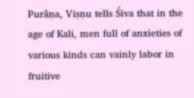Purāṇa, Viṣṇu tells Śiva that in the age of Kali, men full of anxieties of various kinds can vainly labor in fruitive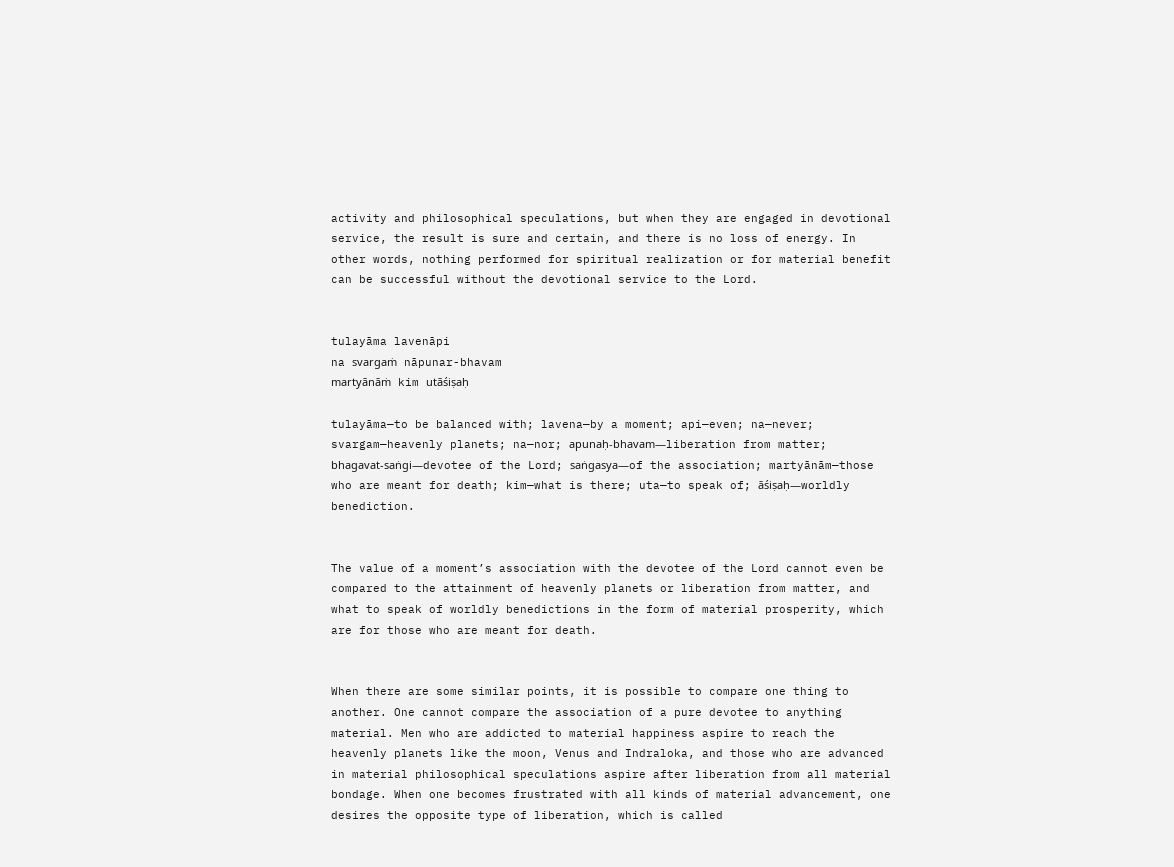activity and philosophical speculations, but when they are engaged in devotional service, the result is sure and certain, and there is no loss of energy. In other words, nothing performed for spiritual realization or for material benefit can be successful without the devotional service to the Lord.


tulayāma lavenāpi
na svargaṁ nāpunar-bhavam
martyānāṁ kim utāśiṣaḥ

tulayāma—to be balanced with; lavena—by a moment; api—even; na—never; svargam—heavenly planets; na—nor; apunaḥ-bhavam—liberation from matter; bhagavat-saṅgi—devotee of the Lord; saṅgasya—of the association; martyānām—those who are meant for death; kim—what is there; uta—to speak of; āśiṣaḥ—worldly benediction.


The value of a moment’s association with the devotee of the Lord cannot even be compared to the attainment of heavenly planets or liberation from matter, and what to speak of worldly benedictions in the form of material prosperity, which are for those who are meant for death.


When there are some similar points, it is possible to compare one thing to another. One cannot compare the association of a pure devotee to anything material. Men who are addicted to material happiness aspire to reach the heavenly planets like the moon, Venus and Indraloka, and those who are advanced in material philosophical speculations aspire after liberation from all material bondage. When one becomes frustrated with all kinds of material advancement, one desires the opposite type of liberation, which is called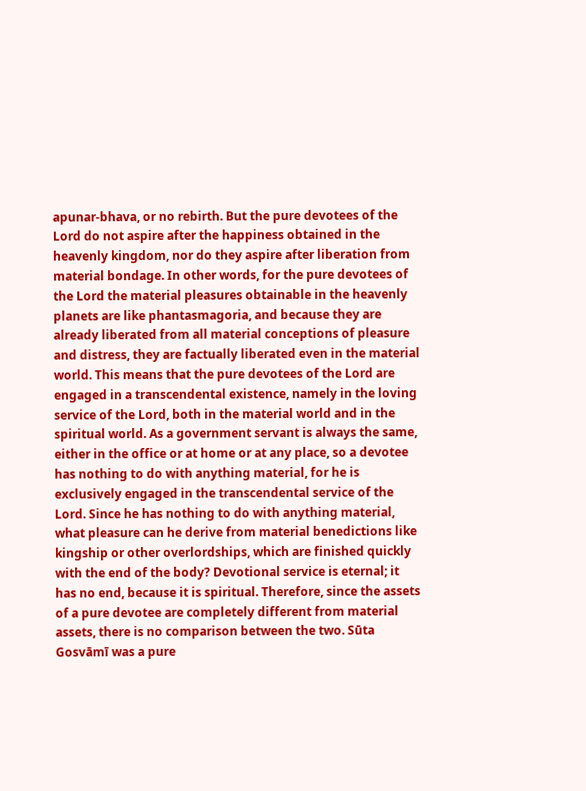apunar-bhava, or no rebirth. But the pure devotees of the Lord do not aspire after the happiness obtained in the heavenly kingdom, nor do they aspire after liberation from material bondage. In other words, for the pure devotees of the Lord the material pleasures obtainable in the heavenly planets are like phantasmagoria, and because they are already liberated from all material conceptions of pleasure and distress, they are factually liberated even in the material world. This means that the pure devotees of the Lord are engaged in a transcendental existence, namely in the loving service of the Lord, both in the material world and in the spiritual world. As a government servant is always the same, either in the office or at home or at any place, so a devotee has nothing to do with anything material, for he is exclusively engaged in the transcendental service of the Lord. Since he has nothing to do with anything material, what pleasure can he derive from material benedictions like kingship or other overlordships, which are finished quickly with the end of the body? Devotional service is eternal; it has no end, because it is spiritual. Therefore, since the assets of a pure devotee are completely different from material assets, there is no comparison between the two. Sūta Gosvāmī was a pure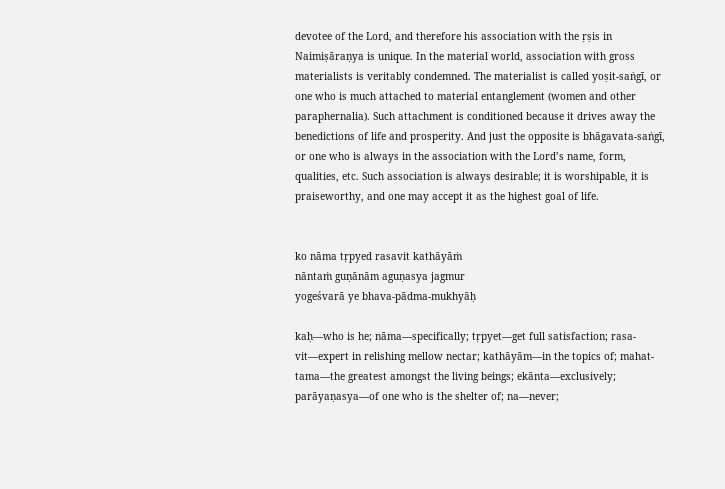devotee of the Lord, and therefore his association with the ṛṣis in Naimiṣāraṇya is unique. In the material world, association with gross materialists is veritably condemned. The materialist is called yoṣit-saṅgī, or one who is much attached to material entanglement (women and other paraphernalia). Such attachment is conditioned because it drives away the benedictions of life and prosperity. And just the opposite is bhāgavata-saṅgī, or one who is always in the association with the Lord’s name, form, qualities, etc. Such association is always desirable; it is worshipable, it is praiseworthy, and one may accept it as the highest goal of life.


ko nāma tṛpyed rasavit kathāyāṁ
nāntaṁ guṇānām aguṇasya jagmur
yogeśvarā ye bhava-pādma-mukhyāḥ

kaḥ—who is he; nāma—specifically; tṛpyet—get full satisfaction; rasa-vit—expert in relishing mellow nectar; kathāyām—in the topics of; mahat-tama—the greatest amongst the living beings; ekānta—exclusively; parāyaṇasya—of one who is the shelter of; na—never;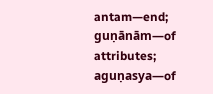antam—end; guṇānām—of attributes; aguṇasya—of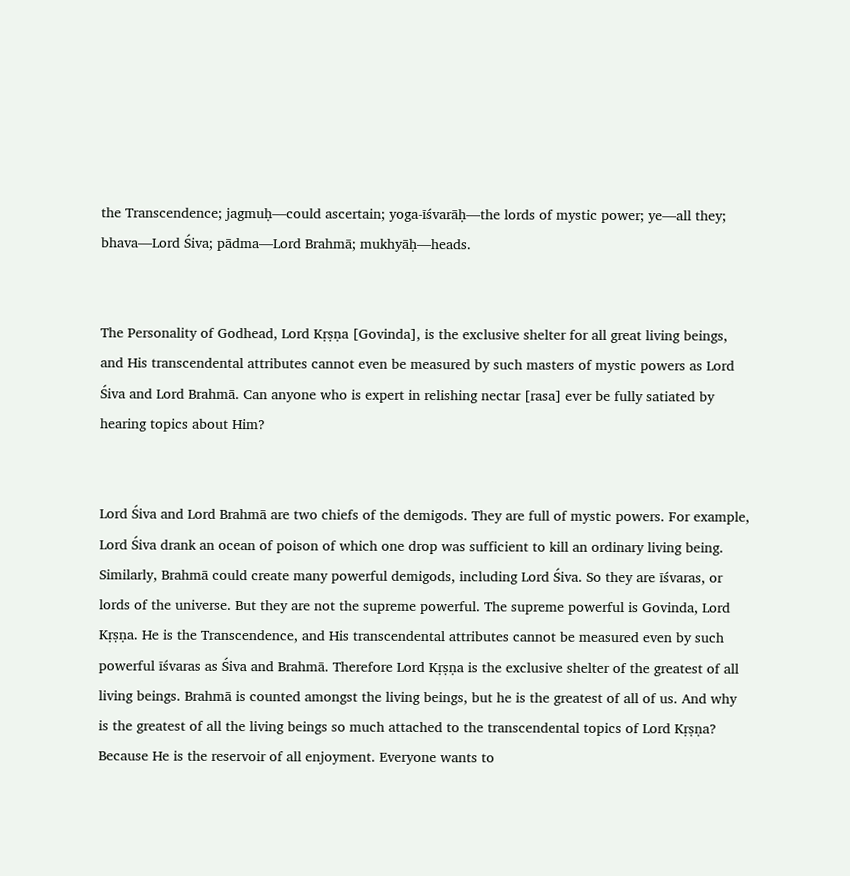the Transcendence; jagmuḥ—could ascertain; yoga-īśvarāḥ—the lords of mystic power; ye—all they; bhava—Lord Śiva; pādma—Lord Brahmā; mukhyāḥ—heads.


The Personality of Godhead, Lord Kṛṣṇa [Govinda], is the exclusive shelter for all great living beings, and His transcendental attributes cannot even be measured by such masters of mystic powers as Lord Śiva and Lord Brahmā. Can anyone who is expert in relishing nectar [rasa] ever be fully satiated by hearing topics about Him?


Lord Śiva and Lord Brahmā are two chiefs of the demigods. They are full of mystic powers. For example, Lord Śiva drank an ocean of poison of which one drop was sufficient to kill an ordinary living being. Similarly, Brahmā could create many powerful demigods, including Lord Śiva. So they are īśvaras, or lords of the universe. But they are not the supreme powerful. The supreme powerful is Govinda, Lord Kṛṣṇa. He is the Transcendence, and His transcendental attributes cannot be measured even by such powerful īśvaras as Śiva and Brahmā. Therefore Lord Kṛṣṇa is the exclusive shelter of the greatest of all living beings. Brahmā is counted amongst the living beings, but he is the greatest of all of us. And why is the greatest of all the living beings so much attached to the transcendental topics of Lord Kṛṣṇa? Because He is the reservoir of all enjoyment. Everyone wants to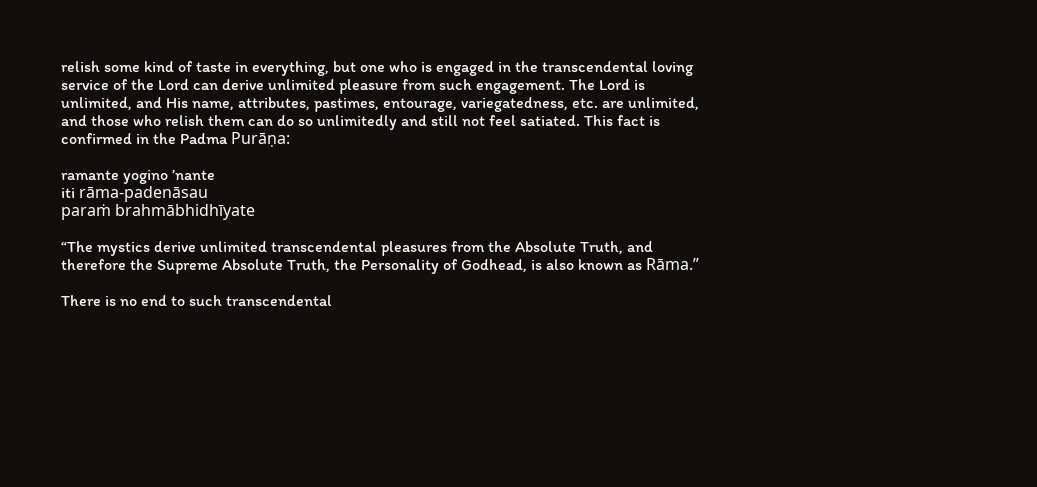relish some kind of taste in everything, but one who is engaged in the transcendental loving service of the Lord can derive unlimited pleasure from such engagement. The Lord is unlimited, and His name, attributes, pastimes, entourage, variegatedness, etc. are unlimited, and those who relish them can do so unlimitedly and still not feel satiated. This fact is confirmed in the Padma Purāṇa:

ramante yogino ’nante
iti rāma-padenāsau
paraṁ brahmābhidhīyate

“The mystics derive unlimited transcendental pleasures from the Absolute Truth, and therefore the Supreme Absolute Truth, the Personality of Godhead, is also known as Rāma.”

There is no end to such transcendental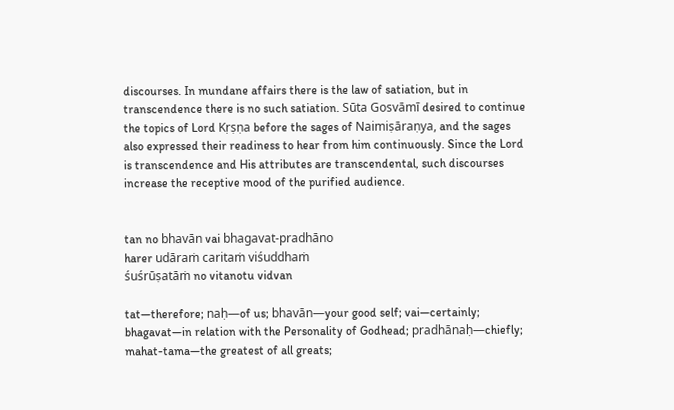discourses. In mundane affairs there is the law of satiation, but in transcendence there is no such satiation. Sūta Gosvāmī desired to continue the topics of Lord Kṛṣṇa before the sages of Naimiṣāraṇya, and the sages also expressed their readiness to hear from him continuously. Since the Lord is transcendence and His attributes are transcendental, such discourses increase the receptive mood of the purified audience.


tan no bhavān vai bhagavat-pradhāno
harer udāraṁ caritaṁ viśuddhaṁ
śuśrūṣatāṁ no vitanotu vidvan

tat—therefore; naḥ—of us; bhavān—your good self; vai—certainly; bhagavat—in relation with the Personality of Godhead; pradhānaḥ—chiefly; mahat-tama—the greatest of all greats;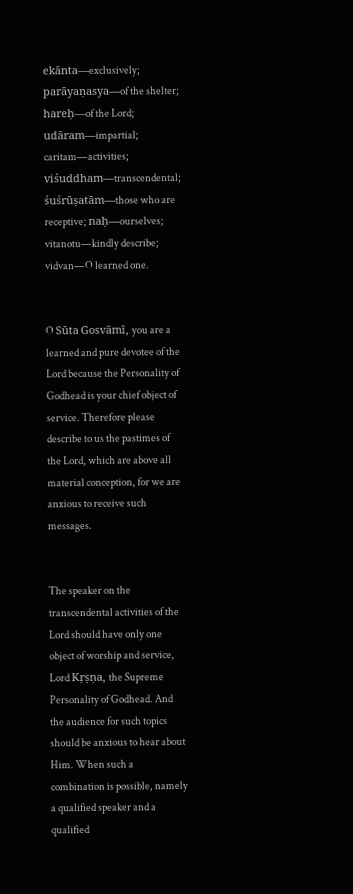ekānta—exclusively; parāyaṇasya—of the shelter; hareḥ—of the Lord; udāram—impartial; caritam—activities; viśuddham—transcendental; śuśrūṣatām—those who are receptive; naḥ—ourselves; vitanotu—kindly describe; vidvan—O learned one.


O Sūta Gosvāmī, you are a learned and pure devotee of the Lord because the Personality of Godhead is your chief object of service. Therefore please describe to us the pastimes of the Lord, which are above all material conception, for we are anxious to receive such messages.


The speaker on the transcendental activities of the Lord should have only one object of worship and service, Lord Kṛṣṇa, the Supreme Personality of Godhead. And the audience for such topics should be anxious to hear about Him. When such a combination is possible, namely a qualified speaker and a qualified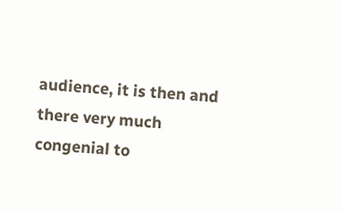audience, it is then and there very much congenial to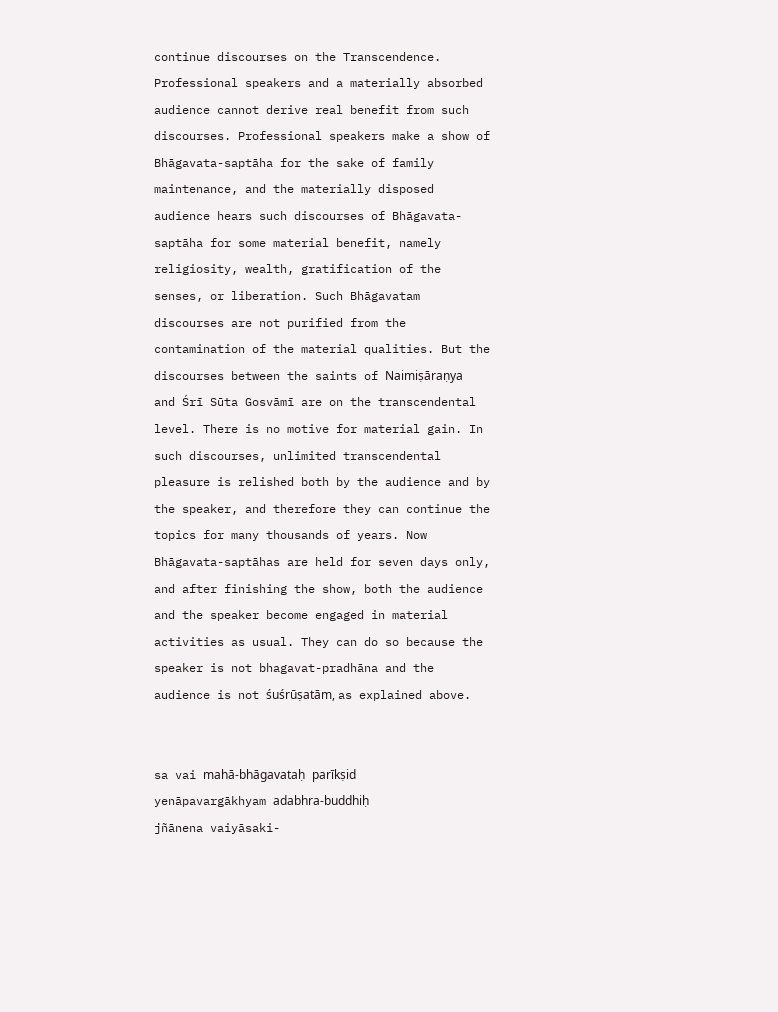continue discourses on the Transcendence. Professional speakers and a materially absorbed audience cannot derive real benefit from such discourses. Professional speakers make a show of Bhāgavata-saptāha for the sake of family maintenance, and the materially disposed audience hears such discourses of Bhāgavata-saptāha for some material benefit, namely religiosity, wealth, gratification of the senses, or liberation. Such Bhāgavatam discourses are not purified from the contamination of the material qualities. But the discourses between the saints of Naimiṣāraṇya and Śrī Sūta Gosvāmī are on the transcendental level. There is no motive for material gain. In such discourses, unlimited transcendental pleasure is relished both by the audience and by the speaker, and therefore they can continue the topics for many thousands of years. Now Bhāgavata-saptāhas are held for seven days only, and after finishing the show, both the audience and the speaker become engaged in material activities as usual. They can do so because the speaker is not bhagavat-pradhāna and the audience is not śuśrūṣatām, as explained above.


sa vai mahā-bhāgavataḥ parīkṣid
yenāpavargākhyam adabhra-buddhiḥ
jñānena vaiyāsaki-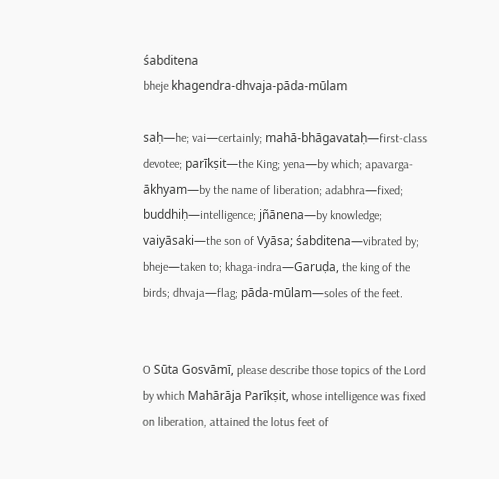śabditena
bheje khagendra-dhvaja-pāda-mūlam

saḥ—he; vai—certainly; mahā-bhāgavataḥ—first-class devotee; parīkṣit—the King; yena—by which; apavarga-ākhyam—by the name of liberation; adabhra—fixed; buddhiḥ—intelligence; jñānena—by knowledge; vaiyāsaki—the son of Vyāsa; śabditena—vibrated by; bheje—taken to; khaga-indra—Garuḍa, the king of the birds; dhvaja—flag; pāda-mūlam—soles of the feet.


O Sūta Gosvāmī, please describe those topics of the Lord by which Mahārāja Parīkṣit, whose intelligence was fixed on liberation, attained the lotus feet of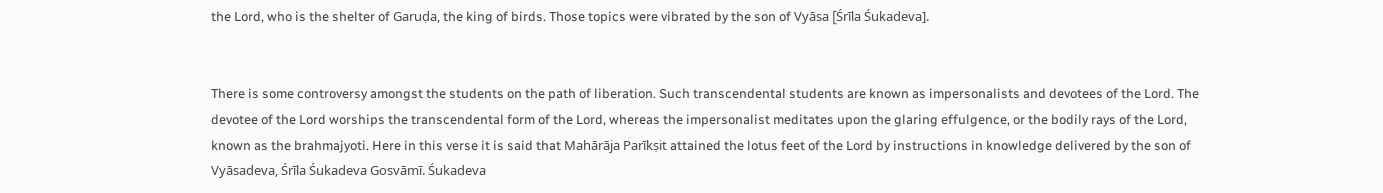the Lord, who is the shelter of Garuḍa, the king of birds. Those topics were vibrated by the son of Vyāsa [Śrīla Śukadeva].


There is some controversy amongst the students on the path of liberation. Such transcendental students are known as impersonalists and devotees of the Lord. The devotee of the Lord worships the transcendental form of the Lord, whereas the impersonalist meditates upon the glaring effulgence, or the bodily rays of the Lord, known as the brahmajyoti. Here in this verse it is said that Mahārāja Parīkṣit attained the lotus feet of the Lord by instructions in knowledge delivered by the son of Vyāsadeva, Śrīla Śukadeva Gosvāmī. Śukadeva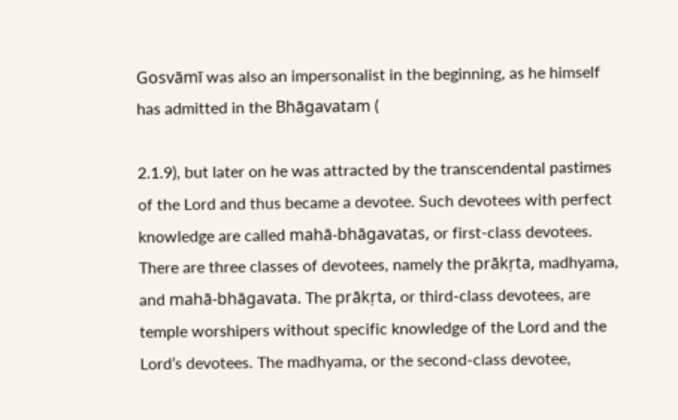Gosvāmī was also an impersonalist in the beginning, as he himself has admitted in the Bhāgavatam (

2.1.9), but later on he was attracted by the transcendental pastimes of the Lord and thus became a devotee. Such devotees with perfect knowledge are called mahā-bhāgavatas, or first-class devotees. There are three classes of devotees, namely the prākṛta, madhyama, and mahā-bhāgavata. The prākṛta, or third-class devotees, are temple worshipers without specific knowledge of the Lord and the Lord’s devotees. The madhyama, or the second-class devotee,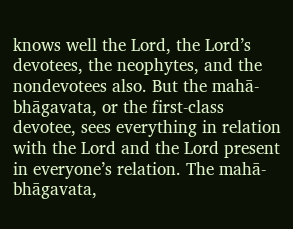knows well the Lord, the Lord’s devotees, the neophytes, and the nondevotees also. But the mahā-bhāgavata, or the first-class devotee, sees everything in relation with the Lord and the Lord present in everyone’s relation. The mahā-bhāgavata,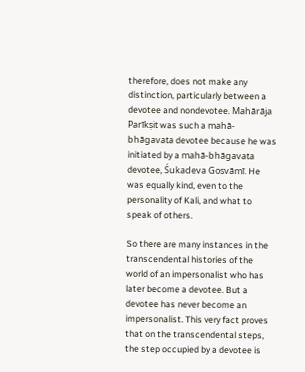therefore, does not make any distinction, particularly between a devotee and nondevotee. Mahārāja Parīkṣit was such a mahā-bhāgavata devotee because he was initiated by a mahā-bhāgavata devotee, Śukadeva Gosvāmī. He was equally kind, even to the personality of Kali, and what to speak of others.

So there are many instances in the transcendental histories of the world of an impersonalist who has later become a devotee. But a devotee has never become an impersonalist. This very fact proves that on the transcendental steps, the step occupied by a devotee is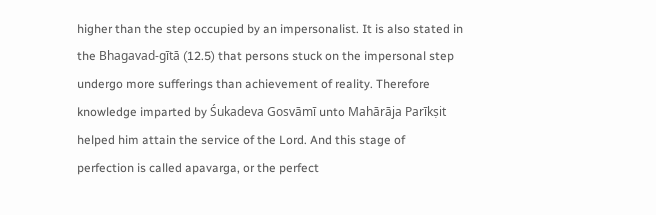higher than the step occupied by an impersonalist. It is also stated in the Bhagavad-gītā (12.5) that persons stuck on the impersonal step undergo more sufferings than achievement of reality. Therefore knowledge imparted by Śukadeva Gosvāmī unto Mahārāja Parīkṣit helped him attain the service of the Lord. And this stage of perfection is called apavarga, or the perfect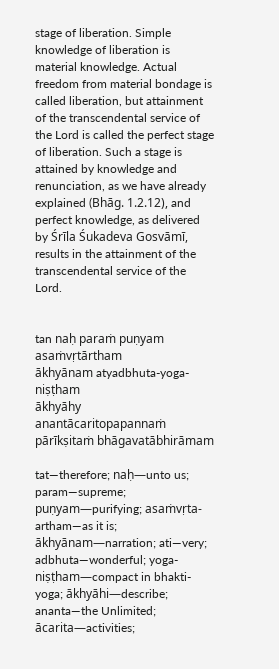stage of liberation. Simple knowledge of liberation is material knowledge. Actual freedom from material bondage is called liberation, but attainment of the transcendental service of the Lord is called the perfect stage of liberation. Such a stage is attained by knowledge and renunciation, as we have already explained (Bhāg. 1.2.12), and perfect knowledge, as delivered by Śrīla Śukadeva Gosvāmī, results in the attainment of the transcendental service of the Lord.


tan naḥ paraṁ puṇyam asaṁvṛtārtham
ākhyānam atyadbhuta-yoga-niṣṭham
ākhyāhy anantācaritopapannaṁ
pārīkṣitaṁ bhāgavatābhirāmam

tat—therefore; naḥ—unto us; param—supreme; puṇyam—purifying; asaṁvṛta-artham—as it is; ākhyānam—narration; ati—very; adbhuta—wonderful; yoga-niṣṭham—compact in bhakti-yoga; ākhyāhi—describe; ananta—the Unlimited; ācarita—activities;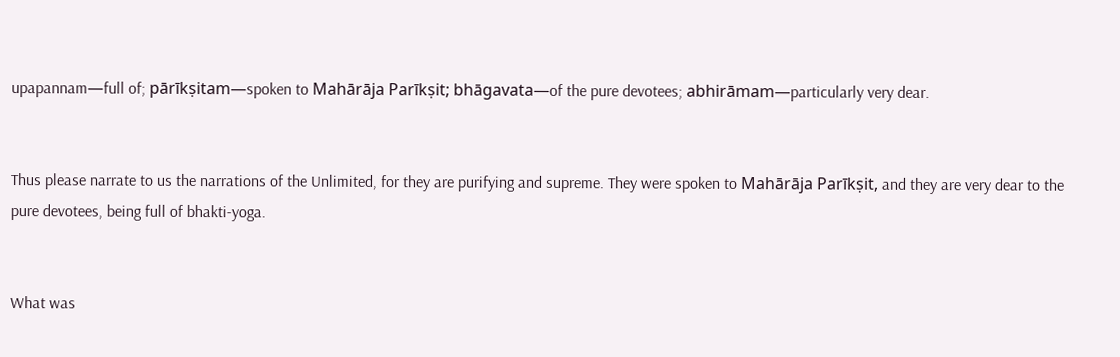upapannam—full of; pārīkṣitam—spoken to Mahārāja Parīkṣit; bhāgavata—of the pure devotees; abhirāmam—particularly very dear.


Thus please narrate to us the narrations of the Unlimited, for they are purifying and supreme. They were spoken to Mahārāja Parīkṣit, and they are very dear to the pure devotees, being full of bhakti-yoga.


What was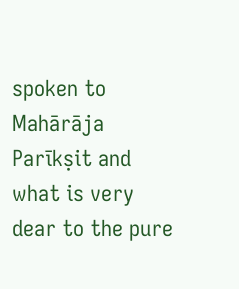spoken to Mahārāja Parīkṣit and what is very dear to the pure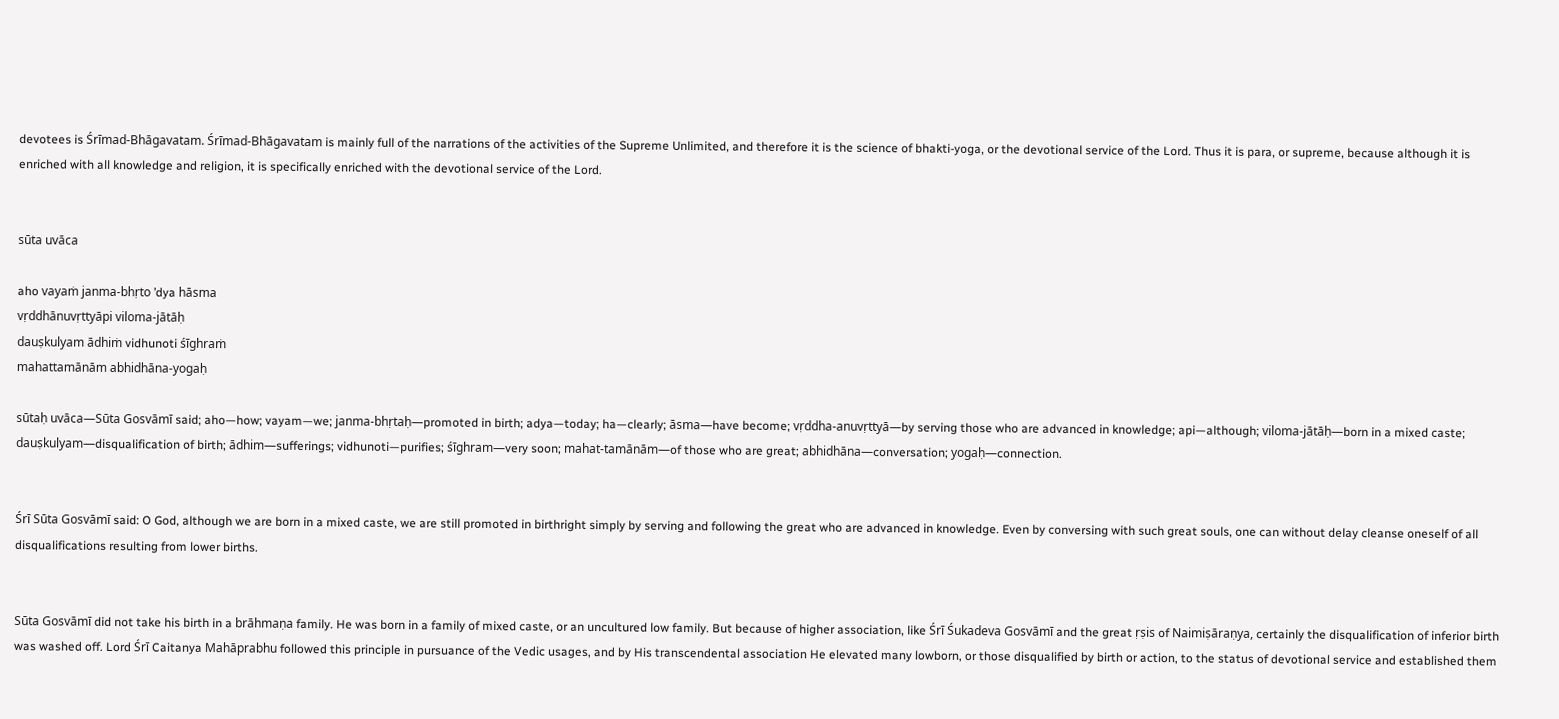devotees is Śrīmad-Bhāgavatam. Śrīmad-Bhāgavatam is mainly full of the narrations of the activities of the Supreme Unlimited, and therefore it is the science of bhakti-yoga, or the devotional service of the Lord. Thus it is para, or supreme, because although it is enriched with all knowledge and religion, it is specifically enriched with the devotional service of the Lord.


sūta uvāca

aho vayaṁ janma-bhṛto ’dya hāsma
vṛddhānuvṛttyāpi viloma-jātāḥ
dauṣkulyam ādhiṁ vidhunoti śīghraṁ
mahattamānām abhidhāna-yogaḥ

sūtaḥ uvāca—Sūta Gosvāmī said; aho—how; vayam—we; janma-bhṛtaḥ—promoted in birth; adya—today; ha—clearly; āsma—have become; vṛddha-anuvṛttyā—by serving those who are advanced in knowledge; api—although; viloma-jātāḥ—born in a mixed caste; dauṣkulyam—disqualification of birth; ādhim—sufferings; vidhunoti—purifies; śīghram—very soon; mahat-tamānām—of those who are great; abhidhāna—conversation; yogaḥ—connection.


Śrī Sūta Gosvāmī said: O God, although we are born in a mixed caste, we are still promoted in birthright simply by serving and following the great who are advanced in knowledge. Even by conversing with such great souls, one can without delay cleanse oneself of all disqualifications resulting from lower births.


Sūta Gosvāmī did not take his birth in a brāhmaṇa family. He was born in a family of mixed caste, or an uncultured low family. But because of higher association, like Śrī Śukadeva Gosvāmī and the great ṛṣis of Naimiṣāraṇya, certainly the disqualification of inferior birth was washed off. Lord Śrī Caitanya Mahāprabhu followed this principle in pursuance of the Vedic usages, and by His transcendental association He elevated many lowborn, or those disqualified by birth or action, to the status of devotional service and established them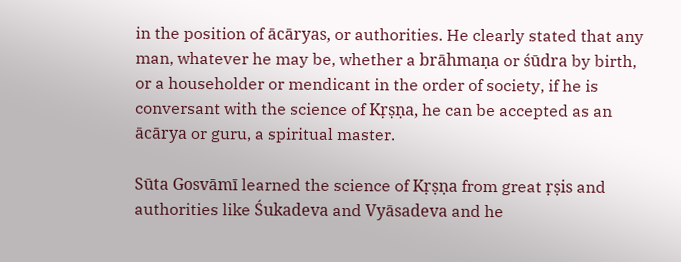in the position of ācāryas, or authorities. He clearly stated that any man, whatever he may be, whether a brāhmaṇa or śūdra by birth, or a householder or mendicant in the order of society, if he is conversant with the science of Kṛṣṇa, he can be accepted as an ācārya or guru, a spiritual master.

Sūta Gosvāmī learned the science of Kṛṣṇa from great ṛṣis and authorities like Śukadeva and Vyāsadeva and he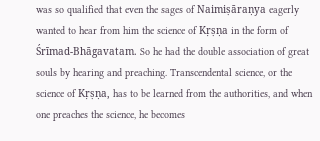was so qualified that even the sages of Naimiṣāraṇya eagerly wanted to hear from him the science of Kṛṣṇa in the form of Śrīmad-Bhāgavatam. So he had the double association of great souls by hearing and preaching. Transcendental science, or the science of Kṛṣṇa, has to be learned from the authorities, and when one preaches the science, he becomes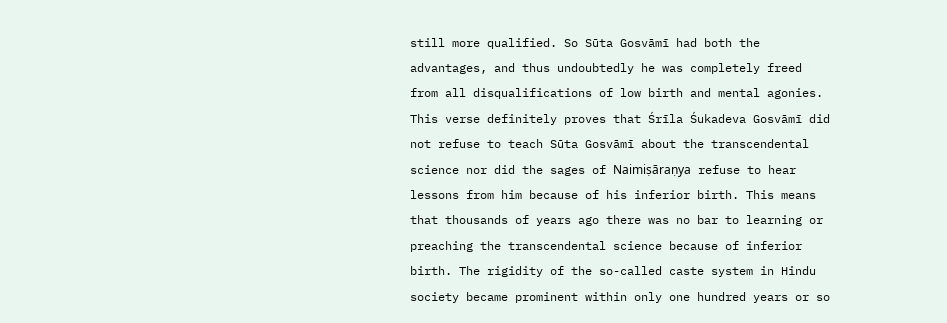still more qualified. So Sūta Gosvāmī had both the advantages, and thus undoubtedly he was completely freed from all disqualifications of low birth and mental agonies. This verse definitely proves that Śrīla Śukadeva Gosvāmī did not refuse to teach Sūta Gosvāmī about the transcendental science nor did the sages of Naimiṣāraṇya refuse to hear lessons from him because of his inferior birth. This means that thousands of years ago there was no bar to learning or preaching the transcendental science because of inferior birth. The rigidity of the so-called caste system in Hindu society became prominent within only one hundred years or so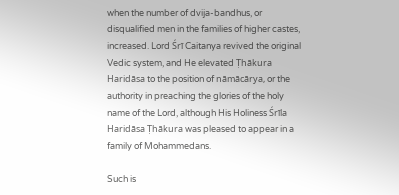when the number of dvija-bandhus, or disqualified men in the families of higher castes, increased. Lord Śrī Caitanya revived the original Vedic system, and He elevated Ṭhākura Haridāsa to the position of nāmācārya, or the authority in preaching the glories of the holy name of the Lord, although His Holiness Śrīla Haridāsa Ṭhākura was pleased to appear in a family of Mohammedans.

Such is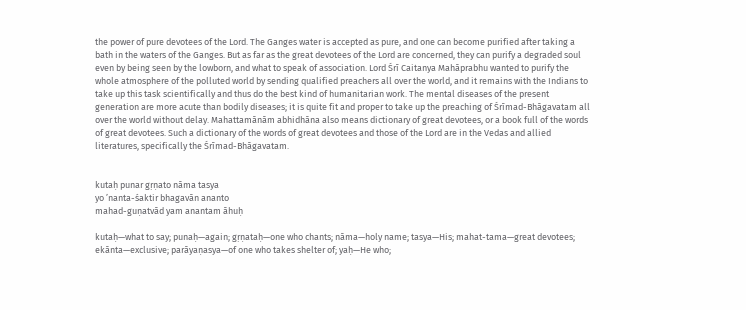the power of pure devotees of the Lord. The Ganges water is accepted as pure, and one can become purified after taking a bath in the waters of the Ganges. But as far as the great devotees of the Lord are concerned, they can purify a degraded soul even by being seen by the lowborn, and what to speak of association. Lord Śrī Caitanya Mahāprabhu wanted to purify the whole atmosphere of the polluted world by sending qualified preachers all over the world, and it remains with the Indians to take up this task scientifically and thus do the best kind of humanitarian work. The mental diseases of the present generation are more acute than bodily diseases; it is quite fit and proper to take up the preaching of Śrīmad-Bhāgavatam all over the world without delay. Mahattamānām abhidhāna also means dictionary of great devotees, or a book full of the words of great devotees. Such a dictionary of the words of great devotees and those of the Lord are in the Vedas and allied literatures, specifically the Śrīmad-Bhāgavatam.


kutaḥ punar gṛṇato nāma tasya
yo ’nanta-śaktir bhagavān ananto
mahad-guṇatvād yam anantam āhuḥ

kutaḥ—what to say; punaḥ—again; gṛṇataḥ—one who chants; nāma—holy name; tasya—His; mahat-tama—great devotees; ekānta—exclusive; parāyaṇasya—of one who takes shelter of; yaḥ—He who;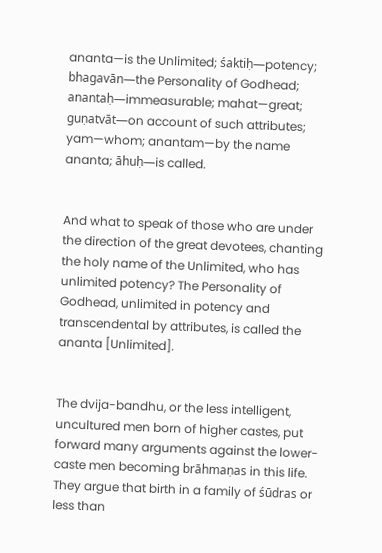ananta—is the Unlimited; śaktiḥ—potency; bhagavān—the Personality of Godhead; anantaḥ—immeasurable; mahat—great; guṇatvāt—on account of such attributes; yam—whom; anantam—by the name ananta; āhuḥ—is called.


And what to speak of those who are under the direction of the great devotees, chanting the holy name of the Unlimited, who has unlimited potency? The Personality of Godhead, unlimited in potency and transcendental by attributes, is called the ananta [Unlimited].


The dvija-bandhu, or the less intelligent, uncultured men born of higher castes, put forward many arguments against the lower-caste men becoming brāhmaṇas in this life. They argue that birth in a family of śūdras or less than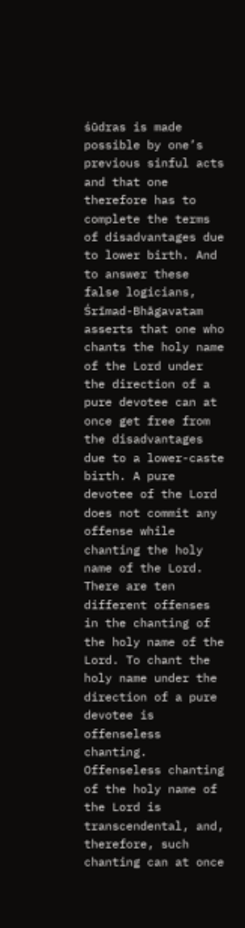śūdras is made possible by one’s previous sinful acts and that one therefore has to complete the terms of disadvantages due to lower birth. And to answer these false logicians, Śrīmad-Bhāgavatam asserts that one who chants the holy name of the Lord under the direction of a pure devotee can at once get free from the disadvantages due to a lower-caste birth. A pure devotee of the Lord does not commit any offense while chanting the holy name of the Lord. There are ten different offenses in the chanting of the holy name of the Lord. To chant the holy name under the direction of a pure devotee is offenseless chanting. Offenseless chanting of the holy name of the Lord is transcendental, and, therefore, such chanting can at once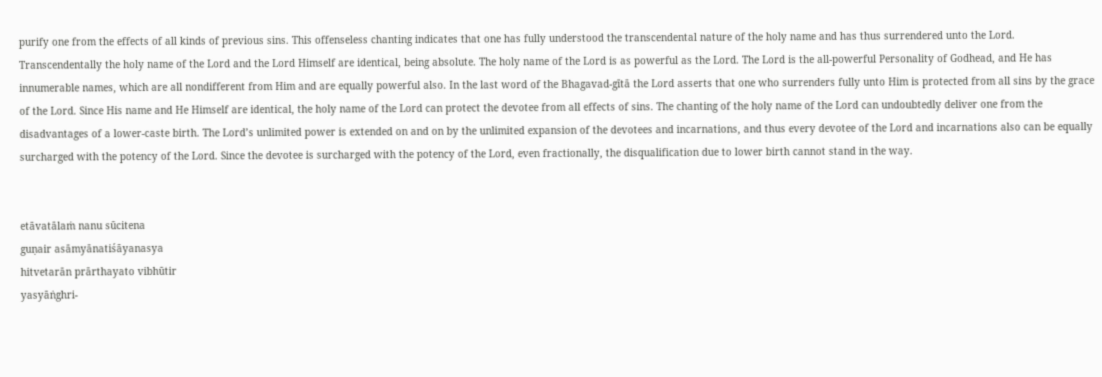purify one from the effects of all kinds of previous sins. This offenseless chanting indicates that one has fully understood the transcendental nature of the holy name and has thus surrendered unto the Lord. Transcendentally the holy name of the Lord and the Lord Himself are identical, being absolute. The holy name of the Lord is as powerful as the Lord. The Lord is the all-powerful Personality of Godhead, and He has innumerable names, which are all nondifferent from Him and are equally powerful also. In the last word of the Bhagavad-gītā the Lord asserts that one who surrenders fully unto Him is protected from all sins by the grace of the Lord. Since His name and He Himself are identical, the holy name of the Lord can protect the devotee from all effects of sins. The chanting of the holy name of the Lord can undoubtedly deliver one from the disadvantages of a lower-caste birth. The Lord’s unlimited power is extended on and on by the unlimited expansion of the devotees and incarnations, and thus every devotee of the Lord and incarnations also can be equally surcharged with the potency of the Lord. Since the devotee is surcharged with the potency of the Lord, even fractionally, the disqualification due to lower birth cannot stand in the way.


etāvatālaṁ nanu sūcitena
guṇair asāmyānatiśāyanasya
hitvetarān prārthayato vibhūtir
yasyāṅghri-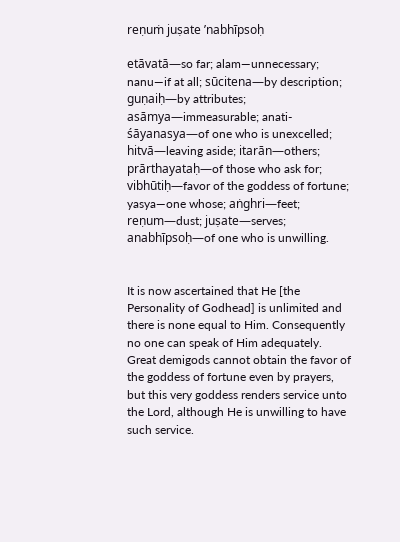reṇuṁ juṣate ’nabhīpsoḥ

etāvatā—so far; alam—unnecessary; nanu—if at all; sūcitena—by description; guṇaiḥ—by attributes; asāmya—immeasurable; anati-śāyanasya—of one who is unexcelled; hitvā—leaving aside; itarān—others; prārthayataḥ—of those who ask for; vibhūtiḥ—favor of the goddess of fortune; yasya—one whose; aṅghri—feet; reṇum—dust; juṣate—serves; anabhīpsoḥ—of one who is unwilling.


It is now ascertained that He [the Personality of Godhead] is unlimited and there is none equal to Him. Consequently no one can speak of Him adequately. Great demigods cannot obtain the favor of the goddess of fortune even by prayers, but this very goddess renders service unto the Lord, although He is unwilling to have such service.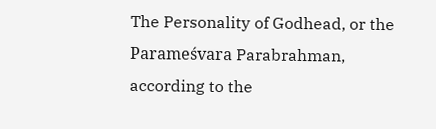The Personality of Godhead, or the Parameśvara Parabrahman, according to the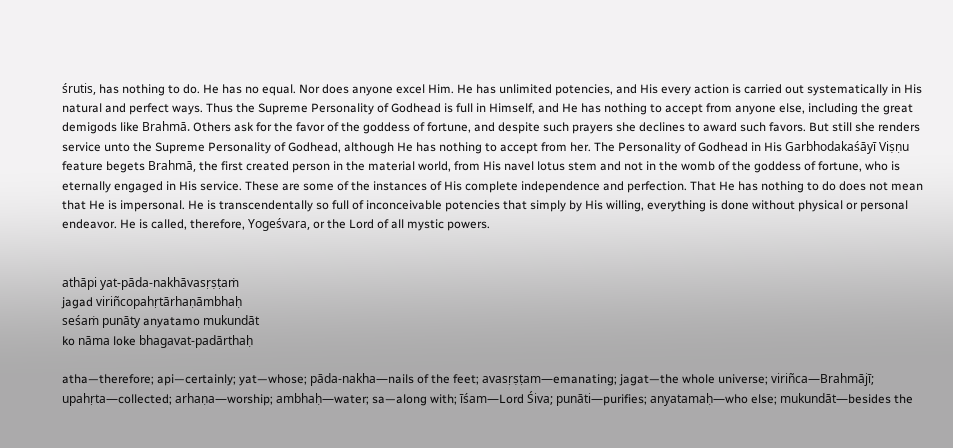śrutis, has nothing to do. He has no equal. Nor does anyone excel Him. He has unlimited potencies, and His every action is carried out systematically in His natural and perfect ways. Thus the Supreme Personality of Godhead is full in Himself, and He has nothing to accept from anyone else, including the great demigods like Brahmā. Others ask for the favor of the goddess of fortune, and despite such prayers she declines to award such favors. But still she renders service unto the Supreme Personality of Godhead, although He has nothing to accept from her. The Personality of Godhead in His Garbhodakaśāyī Viṣṇu feature begets Brahmā, the first created person in the material world, from His navel lotus stem and not in the womb of the goddess of fortune, who is eternally engaged in His service. These are some of the instances of His complete independence and perfection. That He has nothing to do does not mean that He is impersonal. He is transcendentally so full of inconceivable potencies that simply by His willing, everything is done without physical or personal endeavor. He is called, therefore, Yogeśvara, or the Lord of all mystic powers.


athāpi yat-pāda-nakhāvasṛṣṭaṁ
jagad viriñcopahṛtārhaṇāmbhaḥ
seśaṁ punāty anyatamo mukundāt
ko nāma loke bhagavat-padārthaḥ

atha—therefore; api—certainly; yat—whose; pāda-nakha—nails of the feet; avasṛṣṭam—emanating; jagat—the whole universe; viriñca—Brahmājī; upahṛta—collected; arhaṇa—worship; ambhaḥ—water; sa—along with; īśam—Lord Śiva; punāti—purifies; anyatamaḥ—who else; mukundāt—besides the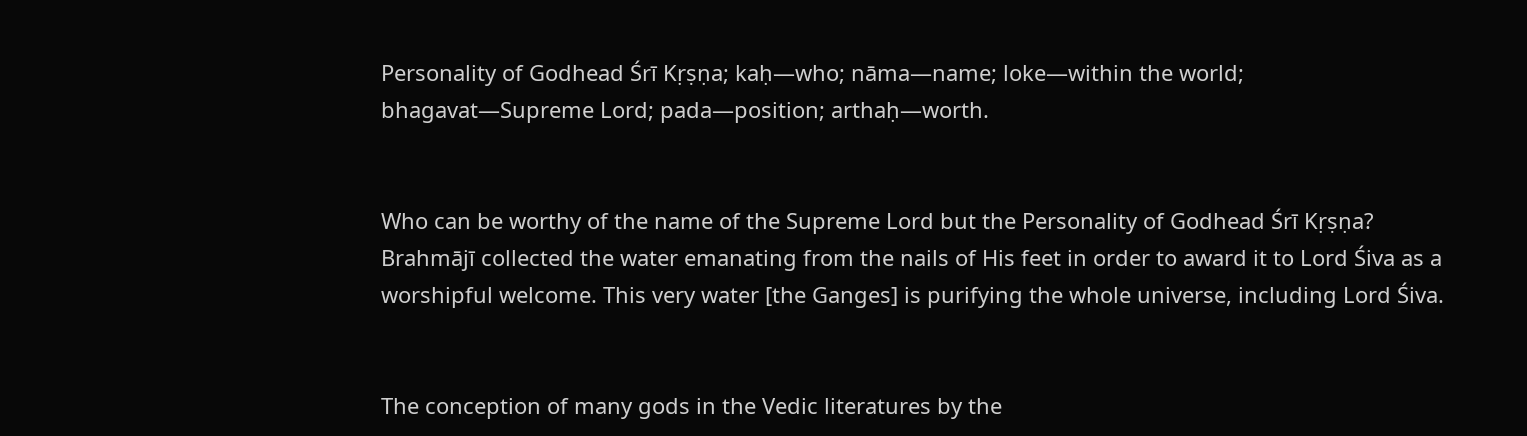Personality of Godhead Śrī Kṛṣṇa; kaḥ—who; nāma—name; loke—within the world; bhagavat—Supreme Lord; pada—position; arthaḥ—worth.


Who can be worthy of the name of the Supreme Lord but the Personality of Godhead Śrī Kṛṣṇa? Brahmājī collected the water emanating from the nails of His feet in order to award it to Lord Śiva as a worshipful welcome. This very water [the Ganges] is purifying the whole universe, including Lord Śiva.


The conception of many gods in the Vedic literatures by the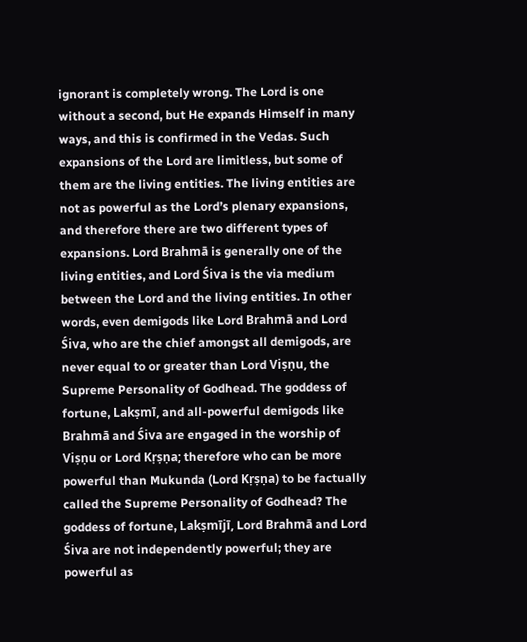ignorant is completely wrong. The Lord is one without a second, but He expands Himself in many ways, and this is confirmed in the Vedas. Such expansions of the Lord are limitless, but some of them are the living entities. The living entities are not as powerful as the Lord’s plenary expansions, and therefore there are two different types of expansions. Lord Brahmā is generally one of the living entities, and Lord Śiva is the via medium between the Lord and the living entities. In other words, even demigods like Lord Brahmā and Lord Śiva, who are the chief amongst all demigods, are never equal to or greater than Lord Viṣṇu, the Supreme Personality of Godhead. The goddess of fortune, Lakṣmī, and all-powerful demigods like Brahmā and Śiva are engaged in the worship of Viṣṇu or Lord Kṛṣṇa; therefore who can be more powerful than Mukunda (Lord Kṛṣṇa) to be factually called the Supreme Personality of Godhead? The goddess of fortune, Lakṣmījī, Lord Brahmā and Lord Śiva are not independently powerful; they are powerful as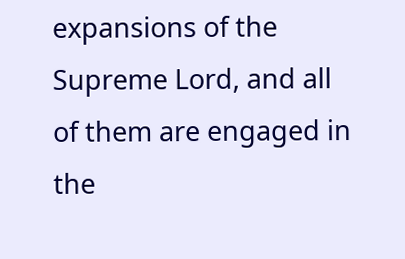expansions of the Supreme Lord, and all of them are engaged in the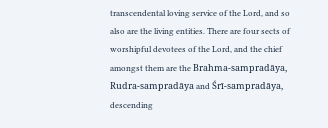transcendental loving service of the Lord, and so also are the living entities. There are four sects of worshipful devotees of the Lord, and the chief amongst them are the Brahma-sampradāya, Rudra-sampradāya and Śrī-sampradāya, descending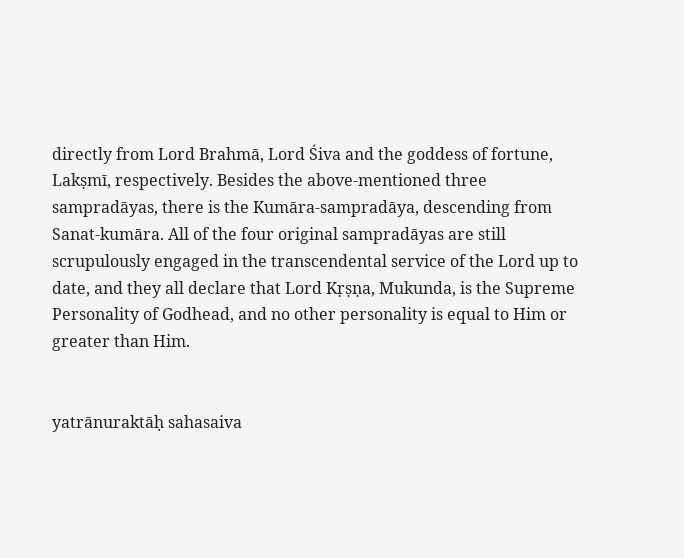directly from Lord Brahmā, Lord Śiva and the goddess of fortune, Lakṣmī, respectively. Besides the above-mentioned three sampradāyas, there is the Kumāra-sampradāya, descending from Sanat-kumāra. All of the four original sampradāyas are still scrupulously engaged in the transcendental service of the Lord up to date, and they all declare that Lord Kṛṣṇa, Mukunda, is the Supreme Personality of Godhead, and no other personality is equal to Him or greater than Him.


yatrānuraktāḥ sahasaiva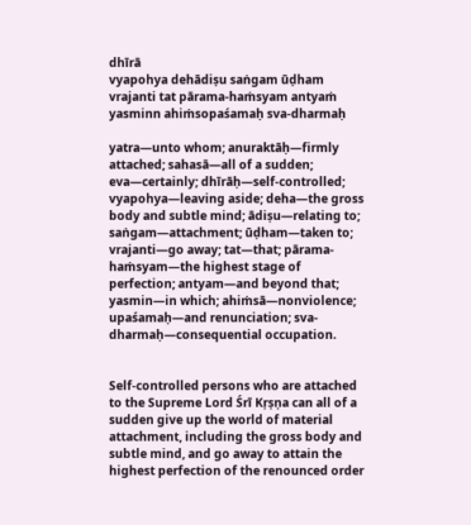dhīrā
vyapohya dehādiṣu saṅgam ūḍham
vrajanti tat pārama-haṁsyam antyaṁ
yasminn ahiṁsopaśamaḥ sva-dharmaḥ

yatra—unto whom; anuraktāḥ—firmly attached; sahasā—all of a sudden; eva—certainly; dhīrāḥ—self-controlled; vyapohya—leaving aside; deha—the gross body and subtle mind; ādiṣu—relating to; saṅgam—attachment; ūḍham—taken to; vrajanti—go away; tat—that; pārama-haṁsyam—the highest stage of perfection; antyam—and beyond that; yasmin—in which; ahiṁsā—nonviolence; upaśamaḥ—and renunciation; sva-dharmaḥ—consequential occupation.


Self-controlled persons who are attached to the Supreme Lord Śrī Kṛṣṇa can all of a sudden give up the world of material attachment, including the gross body and subtle mind, and go away to attain the highest perfection of the renounced order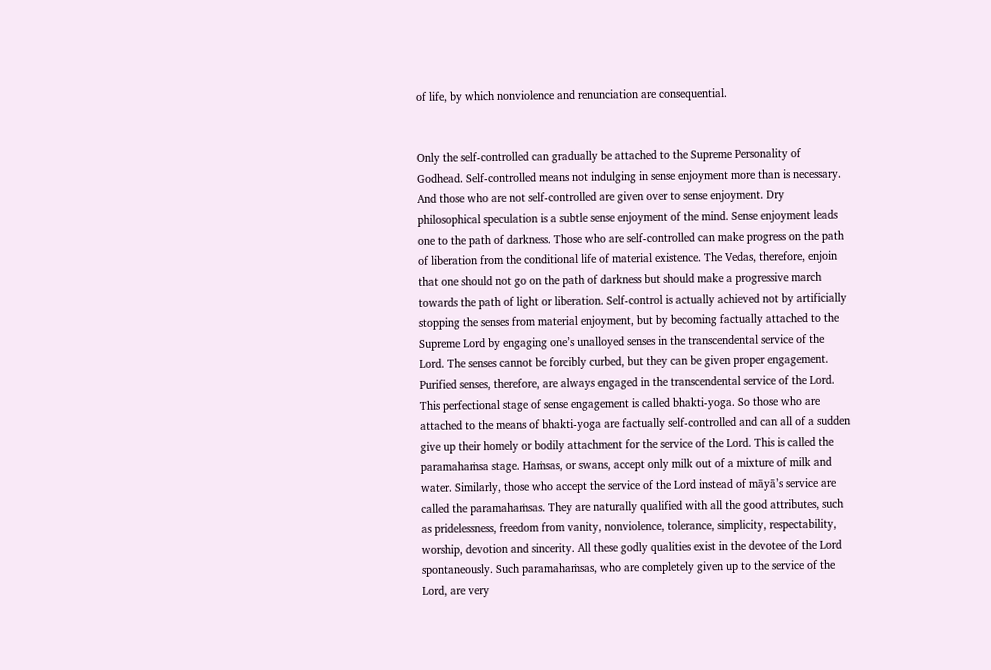of life, by which nonviolence and renunciation are consequential.


Only the self-controlled can gradually be attached to the Supreme Personality of Godhead. Self-controlled means not indulging in sense enjoyment more than is necessary. And those who are not self-controlled are given over to sense enjoyment. Dry philosophical speculation is a subtle sense enjoyment of the mind. Sense enjoyment leads one to the path of darkness. Those who are self-controlled can make progress on the path of liberation from the conditional life of material existence. The Vedas, therefore, enjoin that one should not go on the path of darkness but should make a progressive march towards the path of light or liberation. Self-control is actually achieved not by artificially stopping the senses from material enjoyment, but by becoming factually attached to the Supreme Lord by engaging one’s unalloyed senses in the transcendental service of the Lord. The senses cannot be forcibly curbed, but they can be given proper engagement. Purified senses, therefore, are always engaged in the transcendental service of the Lord. This perfectional stage of sense engagement is called bhakti-yoga. So those who are attached to the means of bhakti-yoga are factually self-controlled and can all of a sudden give up their homely or bodily attachment for the service of the Lord. This is called the paramahaṁsa stage. Haṁsas, or swans, accept only milk out of a mixture of milk and water. Similarly, those who accept the service of the Lord instead of māyā’s service are called the paramahaṁsas. They are naturally qualified with all the good attributes, such as pridelessness, freedom from vanity, nonviolence, tolerance, simplicity, respectability, worship, devotion and sincerity. All these godly qualities exist in the devotee of the Lord spontaneously. Such paramahaṁsas, who are completely given up to the service of the Lord, are very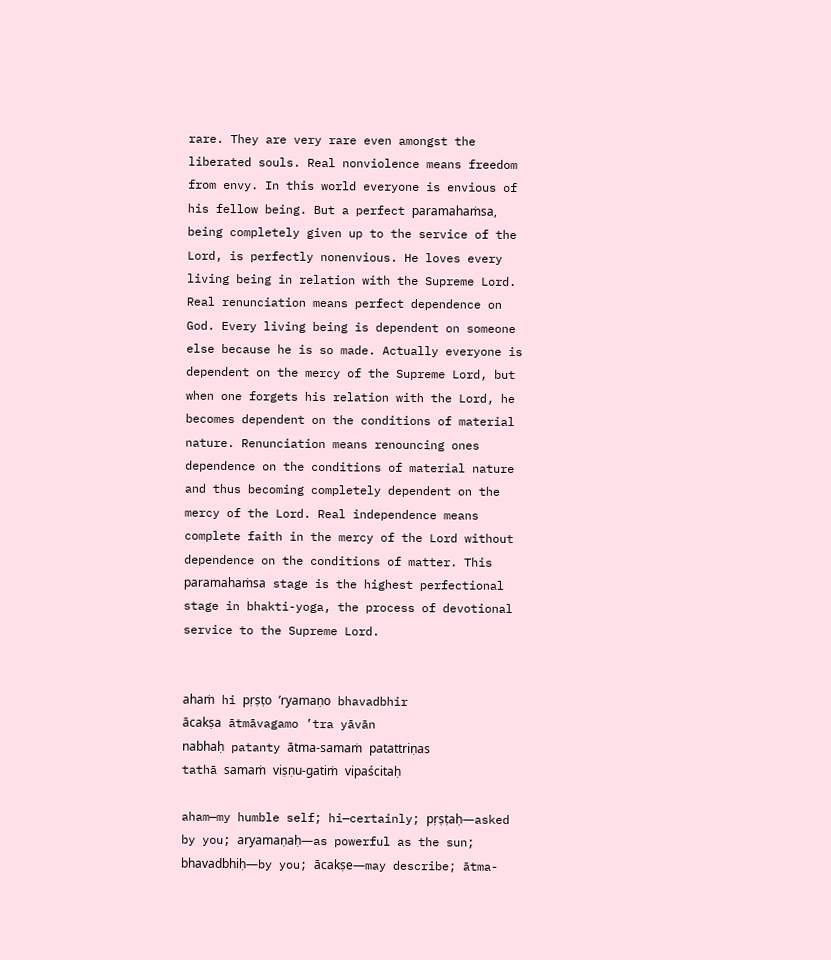rare. They are very rare even amongst the liberated souls. Real nonviolence means freedom from envy. In this world everyone is envious of his fellow being. But a perfect paramahaṁsa, being completely given up to the service of the Lord, is perfectly nonenvious. He loves every living being in relation with the Supreme Lord. Real renunciation means perfect dependence on God. Every living being is dependent on someone else because he is so made. Actually everyone is dependent on the mercy of the Supreme Lord, but when one forgets his relation with the Lord, he becomes dependent on the conditions of material nature. Renunciation means renouncing ones dependence on the conditions of material nature and thus becoming completely dependent on the mercy of the Lord. Real independence means complete faith in the mercy of the Lord without dependence on the conditions of matter. This paramahaṁsa stage is the highest perfectional stage in bhakti-yoga, the process of devotional service to the Supreme Lord.


ahaṁ hi pṛṣṭo ’ryamaṇo bhavadbhir
ācakṣa ātmāvagamo ’tra yāvān
nabhaḥ patanty ātma-samaṁ patattriṇas
tathā samaṁ viṣṇu-gatiṁ vipaścitaḥ

aham—my humble self; hi—certainly; pṛṣṭaḥ—asked by you; aryamaṇaḥ—as powerful as the sun; bhavadbhiḥ—by you; ācakṣe—may describe; ātma-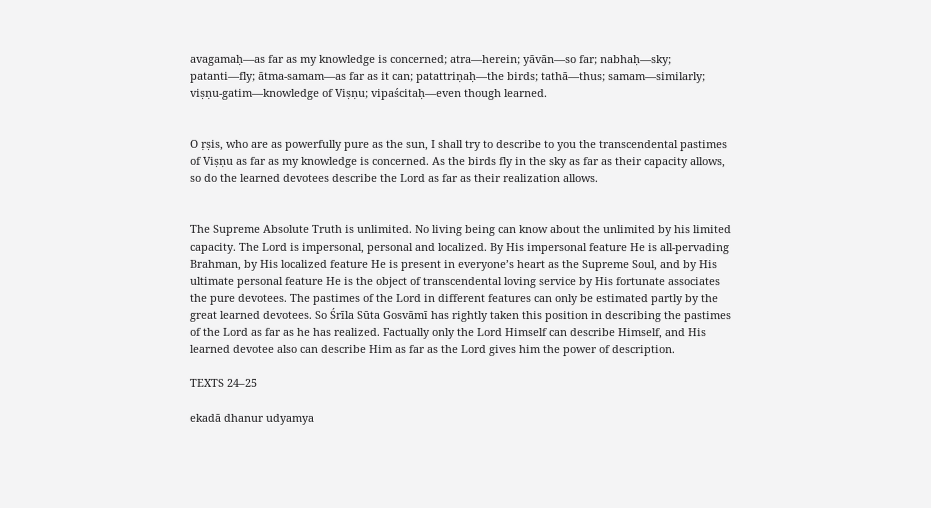avagamaḥ—as far as my knowledge is concerned; atra—herein; yāvān—so far; nabhaḥ—sky; patanti—fly; ātma-samam—as far as it can; patattriṇaḥ—the birds; tathā—thus; samam—similarly; viṣṇu-gatim—knowledge of Viṣṇu; vipaścitaḥ—even though learned.


O ṛṣis, who are as powerfully pure as the sun, I shall try to describe to you the transcendental pastimes of Viṣṇu as far as my knowledge is concerned. As the birds fly in the sky as far as their capacity allows, so do the learned devotees describe the Lord as far as their realization allows.


The Supreme Absolute Truth is unlimited. No living being can know about the unlimited by his limited capacity. The Lord is impersonal, personal and localized. By His impersonal feature He is all-pervading Brahman, by His localized feature He is present in everyone’s heart as the Supreme Soul, and by His ultimate personal feature He is the object of transcendental loving service by His fortunate associates the pure devotees. The pastimes of the Lord in different features can only be estimated partly by the great learned devotees. So Śrīla Sūta Gosvāmī has rightly taken this position in describing the pastimes of the Lord as far as he has realized. Factually only the Lord Himself can describe Himself, and His learned devotee also can describe Him as far as the Lord gives him the power of description.

TEXTS 24–25

ekadā dhanur udyamya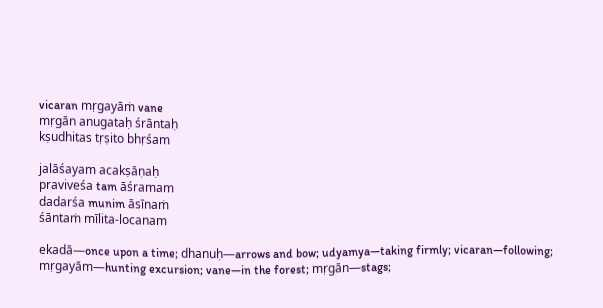vicaran mṛgayāṁ vane
mṛgān anugataḥ śrāntaḥ
kṣudhitas tṛṣito bhṛśam

jalāśayam acakṣāṇaḥ
praviveśa tam āśramam
dadarśa munim āsīnaṁ
śāntaṁ mīlita-locanam

ekadā—once upon a time; dhanuḥ—arrows and bow; udyamya—taking firmly; vicaran—following; mṛgayām—hunting excursion; vane—in the forest; mṛgān—stags;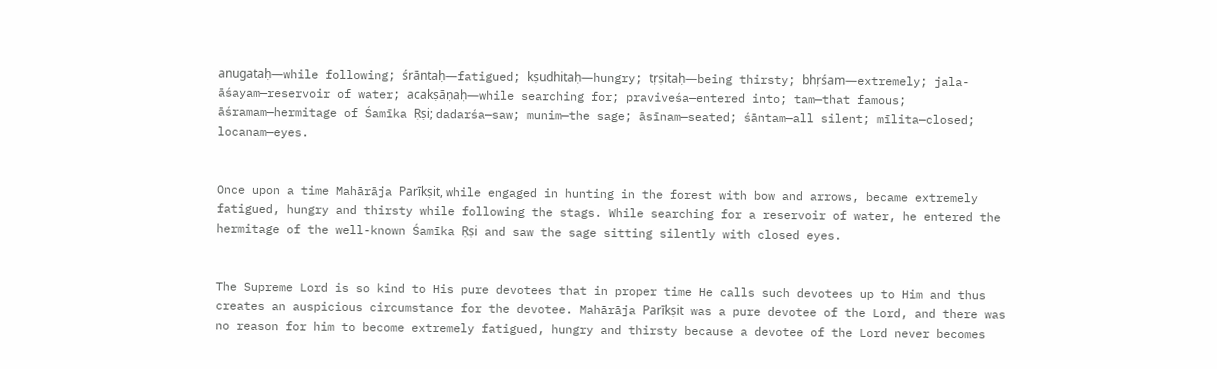anugataḥ—while following; śrāntaḥ—fatigued; kṣudhitaḥ—hungry; tṛṣitaḥ—being thirsty; bhṛśam—extremely; jala-āśayam—reservoir of water; acakṣāṇaḥ—while searching for; praviveśa—entered into; tam—that famous; āśramam—hermitage of Śamīka Ṛṣi; dadarśa—saw; munim—the sage; āsīnam—seated; śāntam—all silent; mīlita—closed; locanam—eyes.


Once upon a time Mahārāja Parīkṣit, while engaged in hunting in the forest with bow and arrows, became extremely fatigued, hungry and thirsty while following the stags. While searching for a reservoir of water, he entered the hermitage of the well-known Śamīka Ṛṣi and saw the sage sitting silently with closed eyes.


The Supreme Lord is so kind to His pure devotees that in proper time He calls such devotees up to Him and thus creates an auspicious circumstance for the devotee. Mahārāja Parīkṣit was a pure devotee of the Lord, and there was no reason for him to become extremely fatigued, hungry and thirsty because a devotee of the Lord never becomes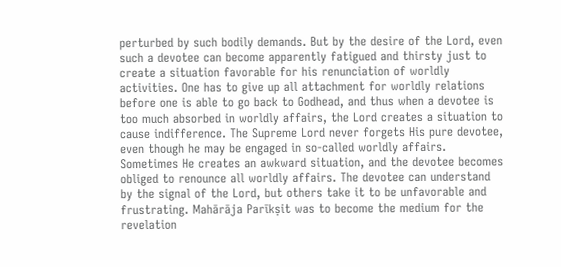perturbed by such bodily demands. But by the desire of the Lord, even such a devotee can become apparently fatigued and thirsty just to create a situation favorable for his renunciation of worldly activities. One has to give up all attachment for worldly relations before one is able to go back to Godhead, and thus when a devotee is too much absorbed in worldly affairs, the Lord creates a situation to cause indifference. The Supreme Lord never forgets His pure devotee, even though he may be engaged in so-called worldly affairs. Sometimes He creates an awkward situation, and the devotee becomes obliged to renounce all worldly affairs. The devotee can understand by the signal of the Lord, but others take it to be unfavorable and frustrating. Mahārāja Parīkṣit was to become the medium for the revelation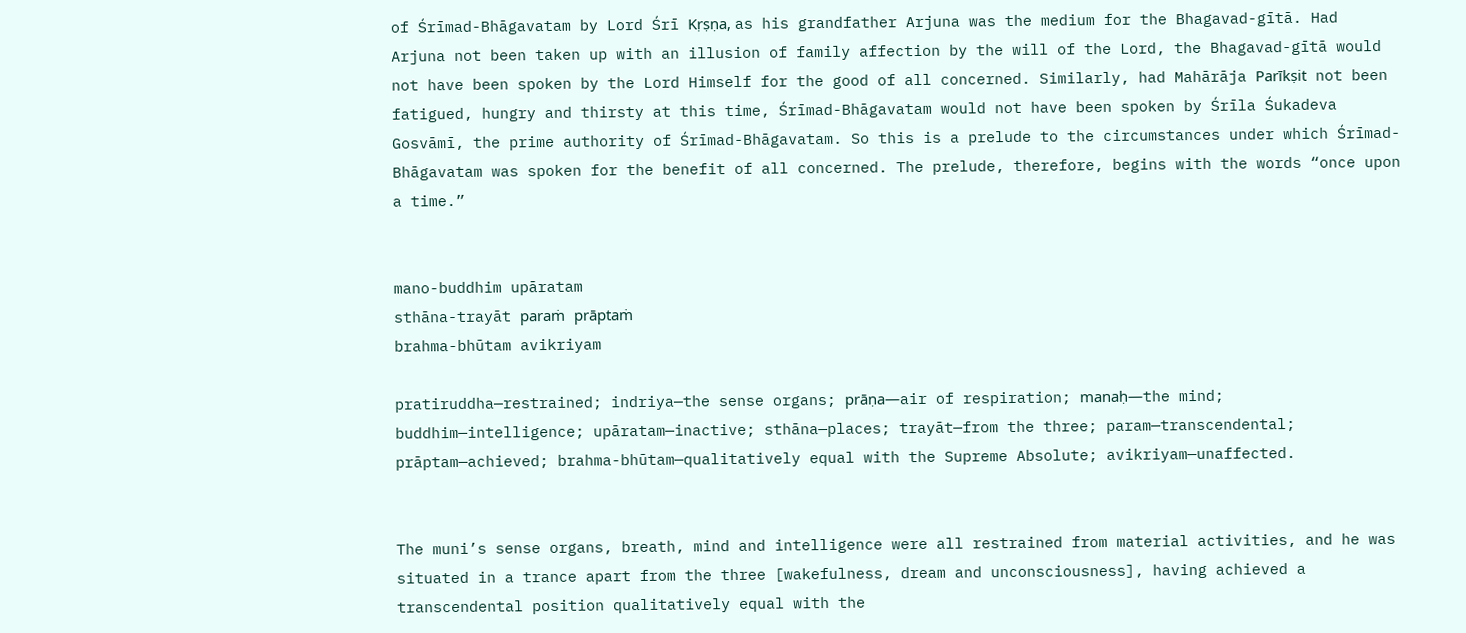of Śrīmad-Bhāgavatam by Lord Śrī Kṛṣṇa, as his grandfather Arjuna was the medium for the Bhagavad-gītā. Had Arjuna not been taken up with an illusion of family affection by the will of the Lord, the Bhagavad-gītā would not have been spoken by the Lord Himself for the good of all concerned. Similarly, had Mahārāja Parīkṣit not been fatigued, hungry and thirsty at this time, Śrīmad-Bhāgavatam would not have been spoken by Śrīla Śukadeva Gosvāmī, the prime authority of Śrīmad-Bhāgavatam. So this is a prelude to the circumstances under which Śrīmad-Bhāgavatam was spoken for the benefit of all concerned. The prelude, therefore, begins with the words “once upon a time.”


mano-buddhim upāratam
sthāna-trayāt paraṁ prāptaṁ
brahma-bhūtam avikriyam

pratiruddha—restrained; indriya—the sense organs; prāṇa—air of respiration; manaḥ—the mind; buddhim—intelligence; upāratam—inactive; sthāna—places; trayāt—from the three; param—transcendental; prāptam—achieved; brahma-bhūtam—qualitatively equal with the Supreme Absolute; avikriyam—unaffected.


The muni’s sense organs, breath, mind and intelligence were all restrained from material activities, and he was situated in a trance apart from the three [wakefulness, dream and unconsciousness], having achieved a transcendental position qualitatively equal with the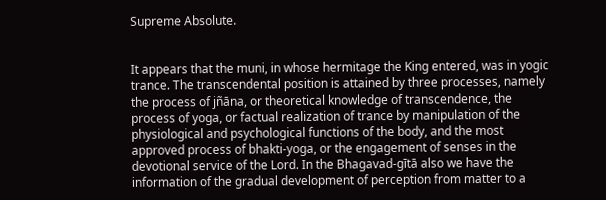Supreme Absolute.


It appears that the muni, in whose hermitage the King entered, was in yogic trance. The transcendental position is attained by three processes, namely the process of jñāna, or theoretical knowledge of transcendence, the process of yoga, or factual realization of trance by manipulation of the physiological and psychological functions of the body, and the most approved process of bhakti-yoga, or the engagement of senses in the devotional service of the Lord. In the Bhagavad-gītā also we have the information of the gradual development of perception from matter to a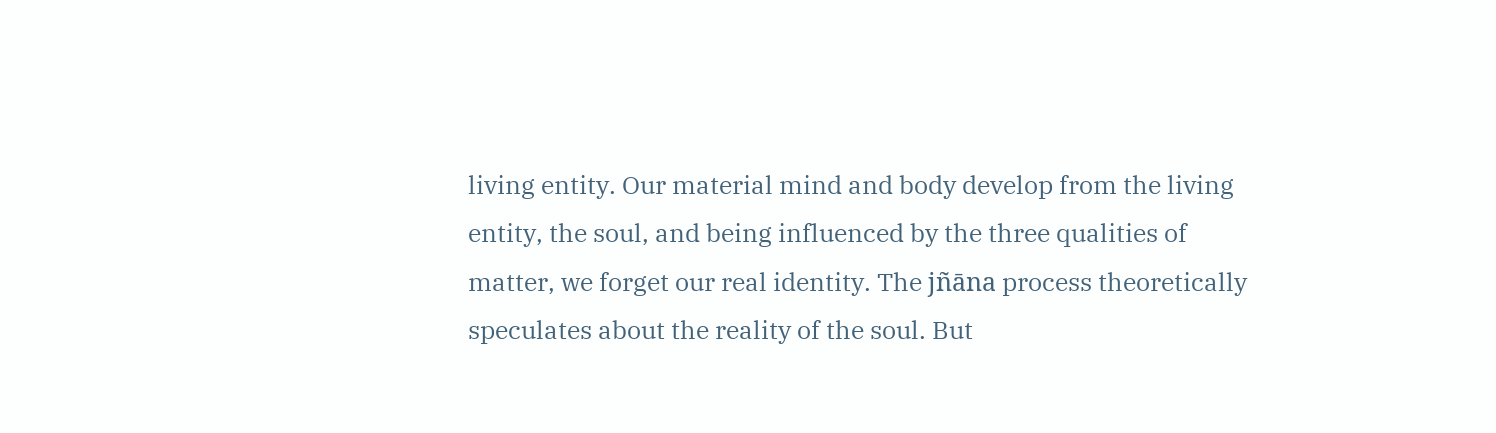living entity. Our material mind and body develop from the living entity, the soul, and being influenced by the three qualities of matter, we forget our real identity. The jñāna process theoretically speculates about the reality of the soul. But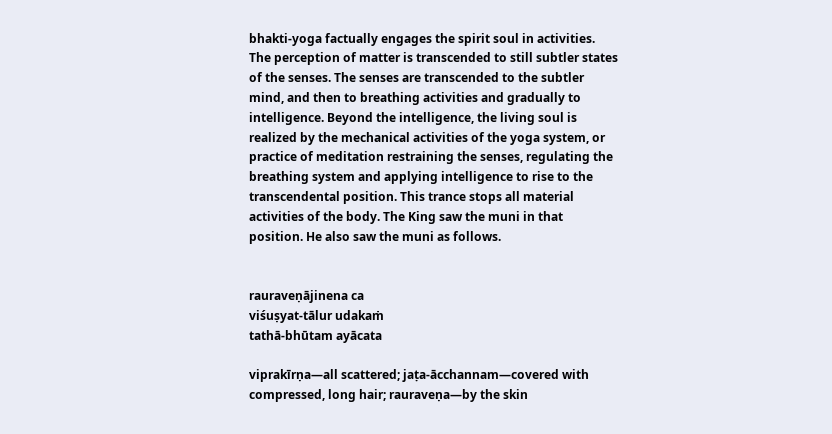bhakti-yoga factually engages the spirit soul in activities. The perception of matter is transcended to still subtler states of the senses. The senses are transcended to the subtler mind, and then to breathing activities and gradually to intelligence. Beyond the intelligence, the living soul is realized by the mechanical activities of the yoga system, or practice of meditation restraining the senses, regulating the breathing system and applying intelligence to rise to the transcendental position. This trance stops all material activities of the body. The King saw the muni in that position. He also saw the muni as follows.


rauraveṇājinena ca
viśuṣyat-tālur udakaṁ
tathā-bhūtam ayācata

viprakīrṇa—all scattered; jaṭa-ācchannam—covered with compressed, long hair; rauraveṇa—by the skin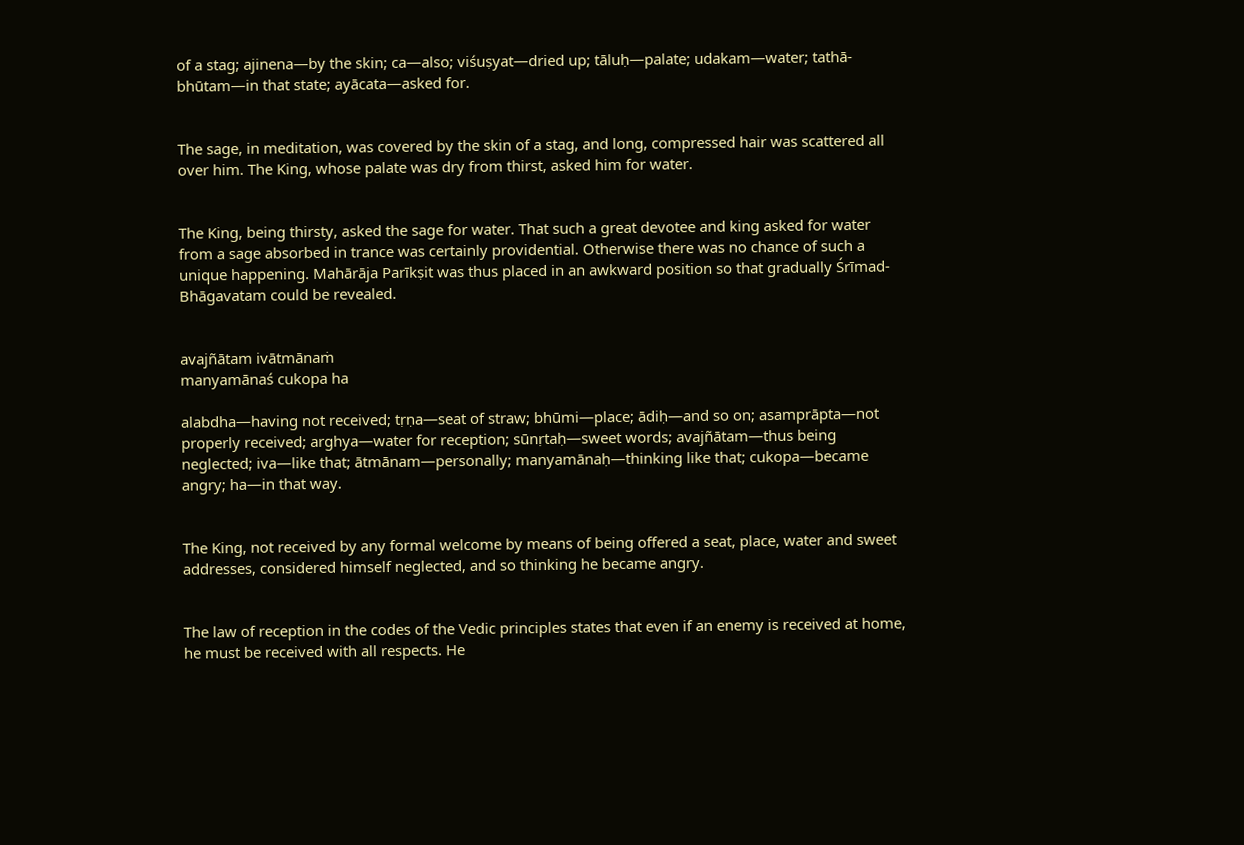of a stag; ajinena—by the skin; ca—also; viśuṣyat—dried up; tāluḥ—palate; udakam—water; tathā-bhūtam—in that state; ayācata—asked for.


The sage, in meditation, was covered by the skin of a stag, and long, compressed hair was scattered all over him. The King, whose palate was dry from thirst, asked him for water.


The King, being thirsty, asked the sage for water. That such a great devotee and king asked for water from a sage absorbed in trance was certainly providential. Otherwise there was no chance of such a unique happening. Mahārāja Parīkṣit was thus placed in an awkward position so that gradually Śrīmad-Bhāgavatam could be revealed.


avajñātam ivātmānaṁ
manyamānaś cukopa ha

alabdha—having not received; tṛṇa—seat of straw; bhūmi—place; ādiḥ—and so on; asamprāpta—not properly received; arghya—water for reception; sūnṛtaḥ—sweet words; avajñātam—thus being neglected; iva—like that; ātmānam—personally; manyamānaḥ—thinking like that; cukopa—became angry; ha—in that way.


The King, not received by any formal welcome by means of being offered a seat, place, water and sweet addresses, considered himself neglected, and so thinking he became angry.


The law of reception in the codes of the Vedic principles states that even if an enemy is received at home, he must be received with all respects. He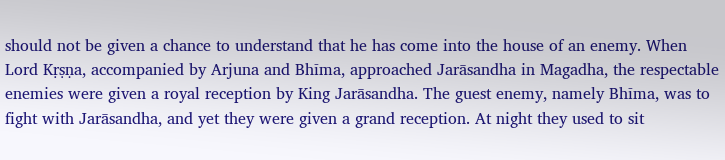should not be given a chance to understand that he has come into the house of an enemy. When Lord Kṛṣṇa, accompanied by Arjuna and Bhīma, approached Jarāsandha in Magadha, the respectable enemies were given a royal reception by King Jarāsandha. The guest enemy, namely Bhīma, was to fight with Jarāsandha, and yet they were given a grand reception. At night they used to sit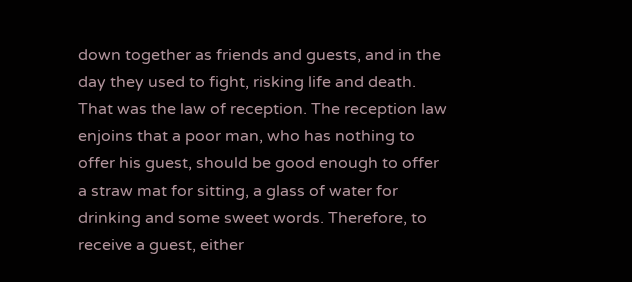down together as friends and guests, and in the day they used to fight, risking life and death. That was the law of reception. The reception law enjoins that a poor man, who has nothing to offer his guest, should be good enough to offer a straw mat for sitting, a glass of water for drinking and some sweet words. Therefore, to receive a guest, either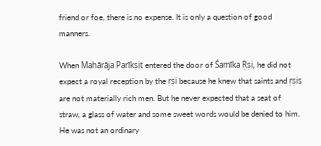friend or foe, there is no expense. It is only a question of good manners.

When Mahārāja Parīkṣit entered the door of Śamīka Ṛṣi, he did not expect a royal reception by the ṛṣi because he knew that saints and ṛṣis are not materially rich men. But he never expected that a seat of straw, a glass of water and some sweet words would be denied to him. He was not an ordinary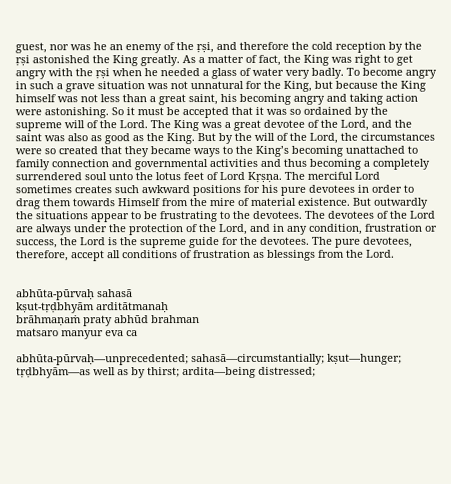guest, nor was he an enemy of the ṛṣi, and therefore the cold reception by the ṛṣi astonished the King greatly. As a matter of fact, the King was right to get angry with the ṛṣi when he needed a glass of water very badly. To become angry in such a grave situation was not unnatural for the King, but because the King himself was not less than a great saint, his becoming angry and taking action were astonishing. So it must be accepted that it was so ordained by the supreme will of the Lord. The King was a great devotee of the Lord, and the saint was also as good as the King. But by the will of the Lord, the circumstances were so created that they became ways to the King’s becoming unattached to family connection and governmental activities and thus becoming a completely surrendered soul unto the lotus feet of Lord Kṛṣṇa. The merciful Lord sometimes creates such awkward positions for his pure devotees in order to drag them towards Himself from the mire of material existence. But outwardly the situations appear to be frustrating to the devotees. The devotees of the Lord are always under the protection of the Lord, and in any condition, frustration or success, the Lord is the supreme guide for the devotees. The pure devotees, therefore, accept all conditions of frustration as blessings from the Lord.


abhūta-pūrvaḥ sahasā
kṣut-tṛḍbhyām arditātmanaḥ
brāhmaṇaṁ praty abhūd brahman
matsaro manyur eva ca

abhūta-pūrvaḥ—unprecedented; sahasā—circumstantially; kṣut—hunger; tṛḍbhyām—as well as by thirst; ardita—being distressed;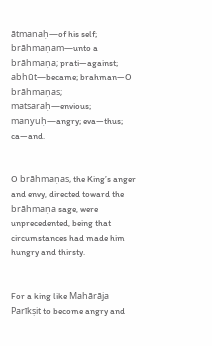ātmanaḥ—of his self; brāhmaṇam—unto a brāhmaṇa; prati—against; abhūt—became; brahman—O brāhmaṇas; matsaraḥ—envious; manyuḥ—angry; eva—thus; ca—and.


O brāhmaṇas, the King’s anger and envy, directed toward the brāhmaṇa sage, were unprecedented, being that circumstances had made him hungry and thirsty.


For a king like Mahārāja Parīkṣit to become angry and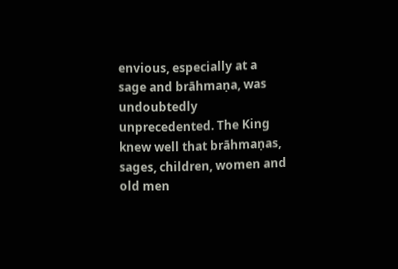envious, especially at a sage and brāhmaṇa, was undoubtedly unprecedented. The King knew well that brāhmaṇas, sages, children, women and old men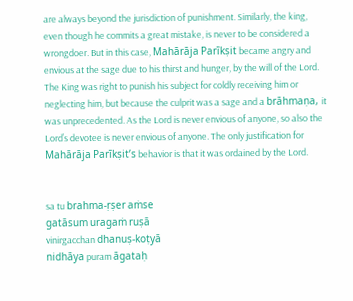are always beyond the jurisdiction of punishment. Similarly, the king, even though he commits a great mistake, is never to be considered a wrongdoer. But in this case, Mahārāja Parīkṣit became angry and envious at the sage due to his thirst and hunger, by the will of the Lord. The King was right to punish his subject for coldly receiving him or neglecting him, but because the culprit was a sage and a brāhmaṇa, it was unprecedented. As the Lord is never envious of anyone, so also the Lord’s devotee is never envious of anyone. The only justification for Mahārāja Parīkṣit’s behavior is that it was ordained by the Lord.


sa tu brahma-ṛṣer aṁse
gatāsum uragaṁ ruṣā
vinirgacchan dhanuṣ-koṭyā
nidhāya puram āgataḥ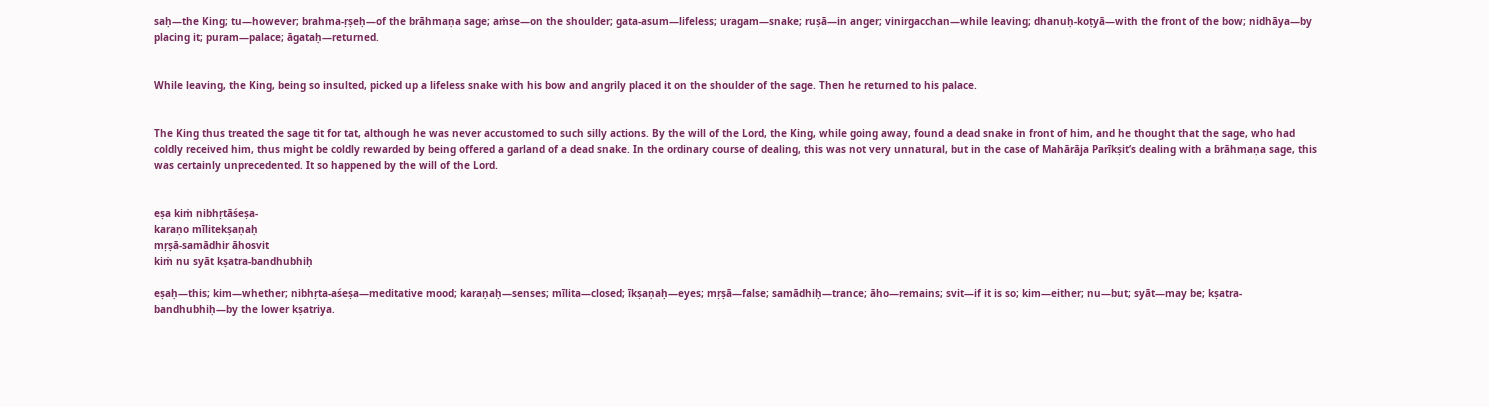saḥ—the King; tu—however; brahma-ṛṣeḥ—of the brāhmaṇa sage; aṁse—on the shoulder; gata-asum—lifeless; uragam—snake; ruṣā—in anger; vinirgacchan—while leaving; dhanuḥ-koṭyā—with the front of the bow; nidhāya—by placing it; puram—palace; āgataḥ—returned.


While leaving, the King, being so insulted, picked up a lifeless snake with his bow and angrily placed it on the shoulder of the sage. Then he returned to his palace.


The King thus treated the sage tit for tat, although he was never accustomed to such silly actions. By the will of the Lord, the King, while going away, found a dead snake in front of him, and he thought that the sage, who had coldly received him, thus might be coldly rewarded by being offered a garland of a dead snake. In the ordinary course of dealing, this was not very unnatural, but in the case of Mahārāja Parīkṣit’s dealing with a brāhmaṇa sage, this was certainly unprecedented. It so happened by the will of the Lord.


eṣa kiṁ nibhṛtāśeṣa-
karaṇo mīlitekṣaṇaḥ
mṛṣā-samādhir āhosvit
kiṁ nu syāt kṣatra-bandhubhiḥ

eṣaḥ—this; kim—whether; nibhṛta-aśeṣa—meditative mood; karaṇaḥ—senses; mīlita—closed; īkṣaṇaḥ—eyes; mṛṣā—false; samādhiḥ—trance; āho—remains; svit—if it is so; kim—either; nu—but; syāt—may be; kṣatra-bandhubhiḥ—by the lower kṣatriya.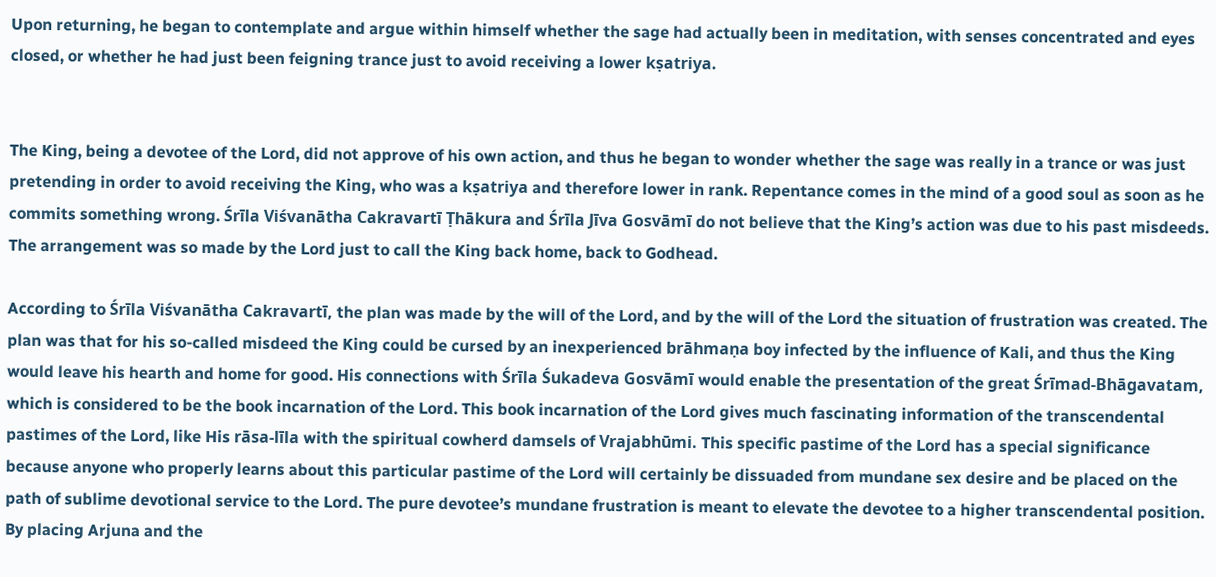Upon returning, he began to contemplate and argue within himself whether the sage had actually been in meditation, with senses concentrated and eyes closed, or whether he had just been feigning trance just to avoid receiving a lower kṣatriya.


The King, being a devotee of the Lord, did not approve of his own action, and thus he began to wonder whether the sage was really in a trance or was just pretending in order to avoid receiving the King, who was a kṣatriya and therefore lower in rank. Repentance comes in the mind of a good soul as soon as he commits something wrong. Śrīla Viśvanātha Cakravartī Ṭhākura and Śrīla Jīva Gosvāmī do not believe that the King’s action was due to his past misdeeds. The arrangement was so made by the Lord just to call the King back home, back to Godhead.

According to Śrīla Viśvanātha Cakravartī, the plan was made by the will of the Lord, and by the will of the Lord the situation of frustration was created. The plan was that for his so-called misdeed the King could be cursed by an inexperienced brāhmaṇa boy infected by the influence of Kali, and thus the King would leave his hearth and home for good. His connections with Śrīla Śukadeva Gosvāmī would enable the presentation of the great Śrīmad-Bhāgavatam, which is considered to be the book incarnation of the Lord. This book incarnation of the Lord gives much fascinating information of the transcendental pastimes of the Lord, like His rāsa-līla with the spiritual cowherd damsels of Vrajabhūmi. This specific pastime of the Lord has a special significance because anyone who properly learns about this particular pastime of the Lord will certainly be dissuaded from mundane sex desire and be placed on the path of sublime devotional service to the Lord. The pure devotee’s mundane frustration is meant to elevate the devotee to a higher transcendental position. By placing Arjuna and the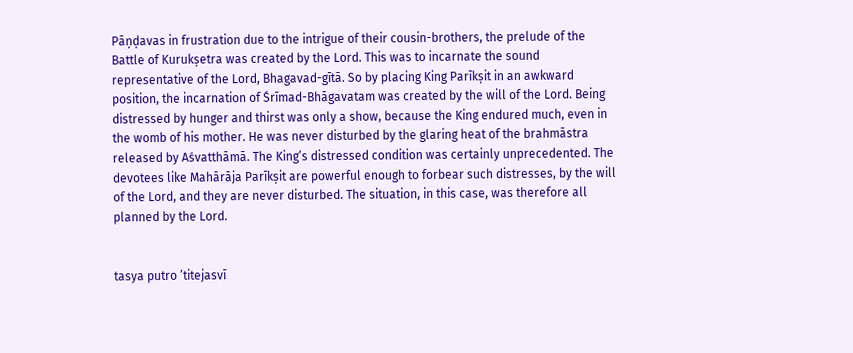Pāṇḍavas in frustration due to the intrigue of their cousin-brothers, the prelude of the Battle of Kurukṣetra was created by the Lord. This was to incarnate the sound representative of the Lord, Bhagavad-gītā. So by placing King Parīkṣit in an awkward position, the incarnation of Śrīmad-Bhāgavatam was created by the will of the Lord. Being distressed by hunger and thirst was only a show, because the King endured much, even in the womb of his mother. He was never disturbed by the glaring heat of the brahmāstra released by Aśvatthāmā. The King’s distressed condition was certainly unprecedented. The devotees like Mahārāja Parīkṣit are powerful enough to forbear such distresses, by the will of the Lord, and they are never disturbed. The situation, in this case, was therefore all planned by the Lord.


tasya putro ’titejasvī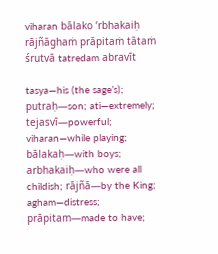viharan bālako ’rbhakaiḥ
rājñāghaṁ prāpitaṁ tātaṁ
śrutvā tatredam abravīt

tasya—his (the sage’s); putraḥ—son; ati—extremely; tejasvī—powerful; viharan—while playing; bālakaḥ—with boys; arbhakaiḥ—who were all childish; rājñā—by the King; agham—distress; prāpitam—made to have;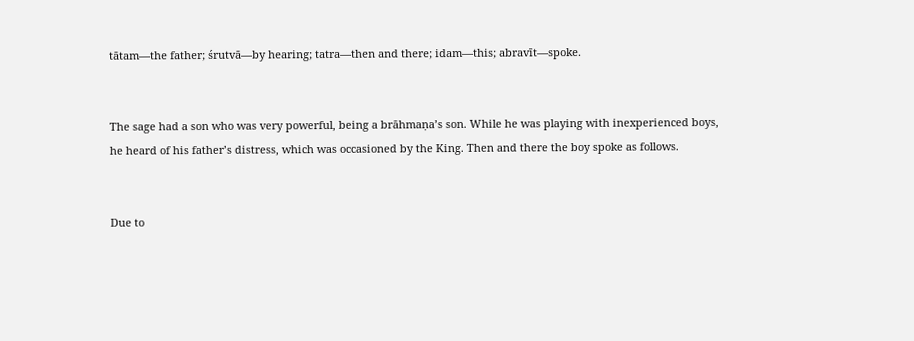tātam—the father; śrutvā—by hearing; tatra—then and there; idam—this; abravīt—spoke.


The sage had a son who was very powerful, being a brāhmaṇa’s son. While he was playing with inexperienced boys, he heard of his father’s distress, which was occasioned by the King. Then and there the boy spoke as follows.


Due to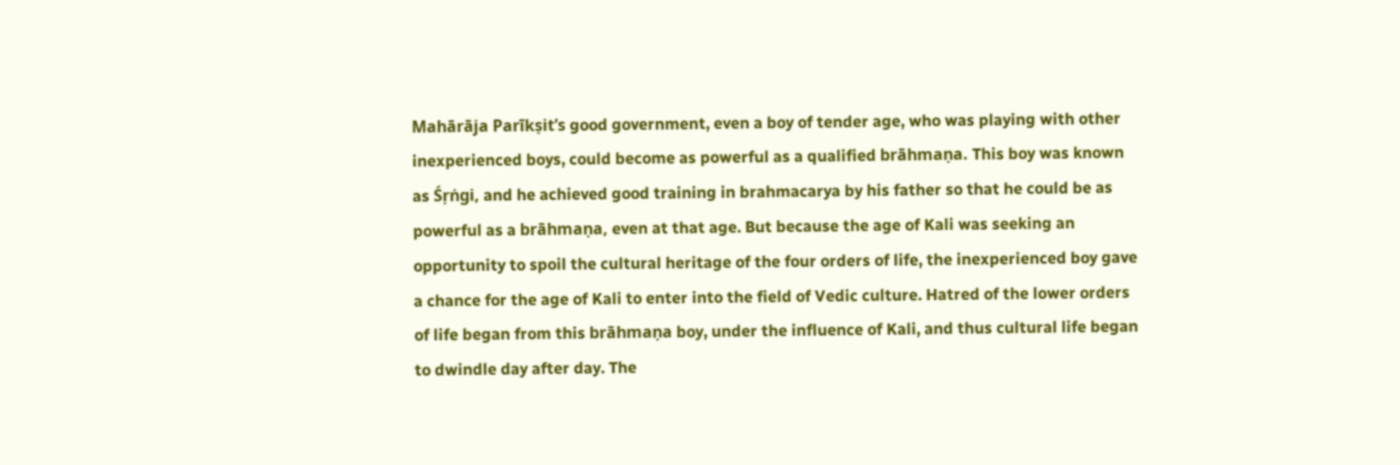Mahārāja Parīkṣit’s good government, even a boy of tender age, who was playing with other inexperienced boys, could become as powerful as a qualified brāhmaṇa. This boy was known as Śṛṅgi, and he achieved good training in brahmacarya by his father so that he could be as powerful as a brāhmaṇa, even at that age. But because the age of Kali was seeking an opportunity to spoil the cultural heritage of the four orders of life, the inexperienced boy gave a chance for the age of Kali to enter into the field of Vedic culture. Hatred of the lower orders of life began from this brāhmaṇa boy, under the influence of Kali, and thus cultural life began to dwindle day after day. The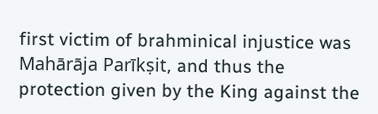first victim of brahminical injustice was Mahārāja Parīkṣit, and thus the protection given by the King against the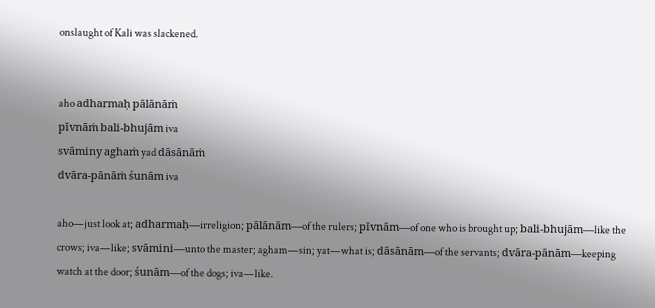onslaught of Kali was slackened.


aho adharmaḥ pālānāṁ
pīvnāṁ bali-bhujām iva
svāminy aghaṁ yad dāsānāṁ
dvāra-pānāṁ śunām iva

aho—just look at; adharmaḥ—irreligion; pālānām—of the rulers; pīvnām—of one who is brought up; bali-bhujām—like the crows; iva—like; svāmini—unto the master; agham—sin; yat—what is; dāsānām—of the servants; dvāra-pānām—keeping watch at the door; śunām—of the dogs; iva—like.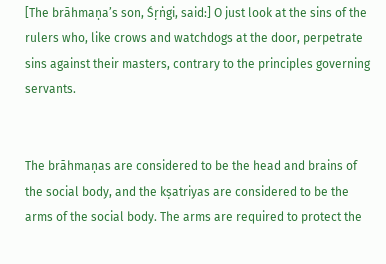[The brāhmaṇa’s son, Śṛṅgi, said:] O just look at the sins of the rulers who, like crows and watchdogs at the door, perpetrate sins against their masters, contrary to the principles governing servants.


The brāhmaṇas are considered to be the head and brains of the social body, and the kṣatriyas are considered to be the arms of the social body. The arms are required to protect the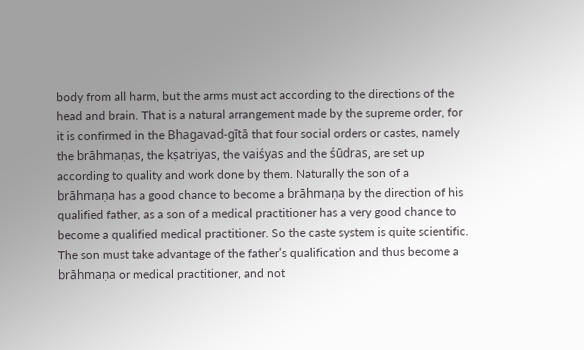body from all harm, but the arms must act according to the directions of the head and brain. That is a natural arrangement made by the supreme order, for it is confirmed in the Bhagavad-gītā that four social orders or castes, namely the brāhmaṇas, the kṣatriyas, the vaiśyas and the śūdras, are set up according to quality and work done by them. Naturally the son of a brāhmaṇa has a good chance to become a brāhmaṇa by the direction of his qualified father, as a son of a medical practitioner has a very good chance to become a qualified medical practitioner. So the caste system is quite scientific. The son must take advantage of the father’s qualification and thus become a brāhmaṇa or medical practitioner, and not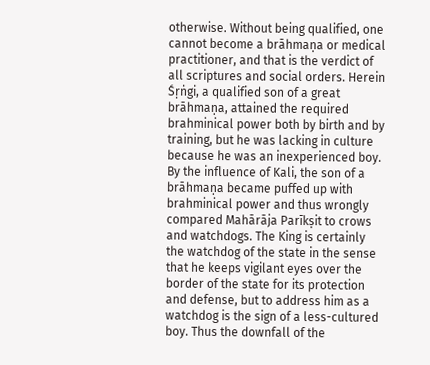otherwise. Without being qualified, one cannot become a brāhmaṇa or medical practitioner, and that is the verdict of all scriptures and social orders. Herein Śṛṅgi, a qualified son of a great brāhmaṇa, attained the required brahminical power both by birth and by training, but he was lacking in culture because he was an inexperienced boy. By the influence of Kali, the son of a brāhmaṇa became puffed up with brahminical power and thus wrongly compared Mahārāja Parīkṣit to crows and watchdogs. The King is certainly the watchdog of the state in the sense that he keeps vigilant eyes over the border of the state for its protection and defense, but to address him as a watchdog is the sign of a less-cultured boy. Thus the downfall of the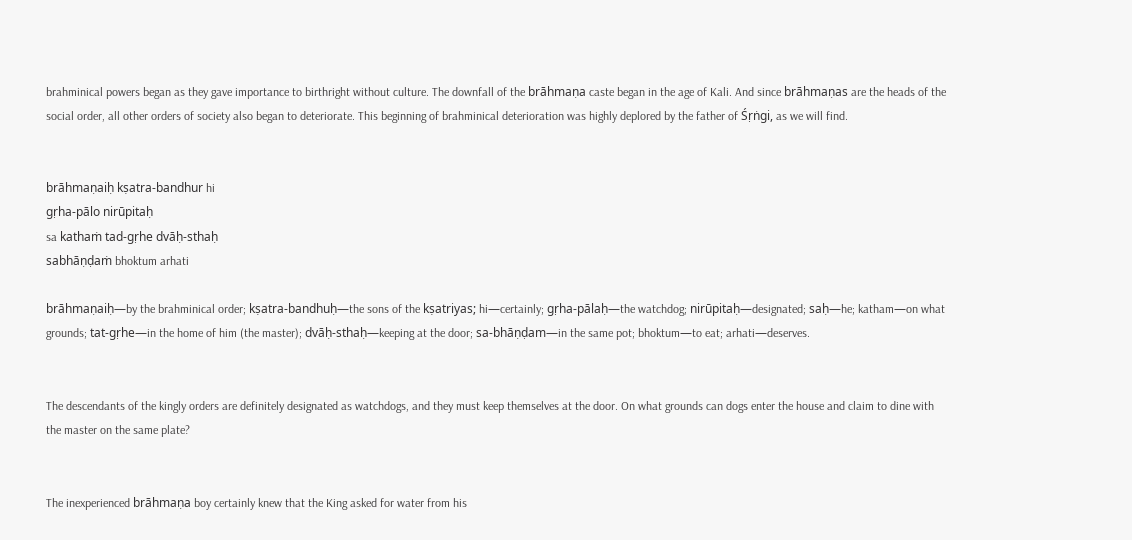brahminical powers began as they gave importance to birthright without culture. The downfall of the brāhmaṇa caste began in the age of Kali. And since brāhmaṇas are the heads of the social order, all other orders of society also began to deteriorate. This beginning of brahminical deterioration was highly deplored by the father of Śṛṅgi, as we will find.


brāhmaṇaiḥ kṣatra-bandhur hi
gṛha-pālo nirūpitaḥ
sa kathaṁ tad-gṛhe dvāḥ-sthaḥ
sabhāṇḍaṁ bhoktum arhati

brāhmaṇaiḥ—by the brahminical order; kṣatra-bandhuḥ—the sons of the kṣatriyas; hi—certainly; gṛha-pālaḥ—the watchdog; nirūpitaḥ—designated; saḥ—he; katham—on what grounds; tat-gṛhe—in the home of him (the master); dvāḥ-sthaḥ—keeping at the door; sa-bhāṇḍam—in the same pot; bhoktum—to eat; arhati—deserves.


The descendants of the kingly orders are definitely designated as watchdogs, and they must keep themselves at the door. On what grounds can dogs enter the house and claim to dine with the master on the same plate?


The inexperienced brāhmaṇa boy certainly knew that the King asked for water from his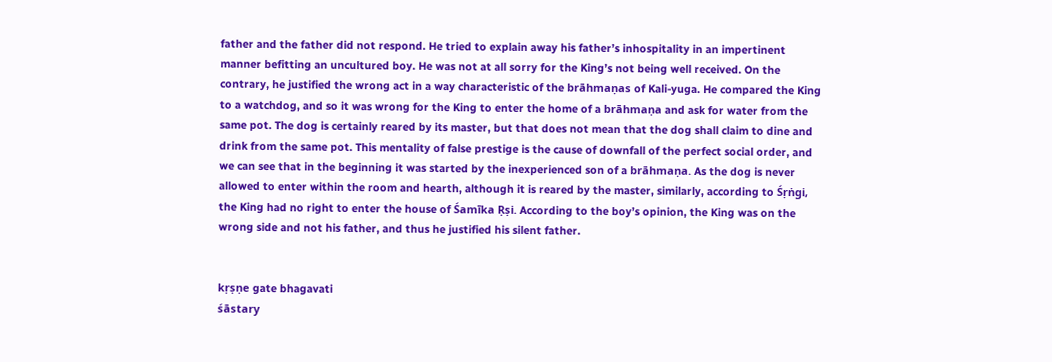father and the father did not respond. He tried to explain away his father’s inhospitality in an impertinent manner befitting an uncultured boy. He was not at all sorry for the King’s not being well received. On the contrary, he justified the wrong act in a way characteristic of the brāhmaṇas of Kali-yuga. He compared the King to a watchdog, and so it was wrong for the King to enter the home of a brāhmaṇa and ask for water from the same pot. The dog is certainly reared by its master, but that does not mean that the dog shall claim to dine and drink from the same pot. This mentality of false prestige is the cause of downfall of the perfect social order, and we can see that in the beginning it was started by the inexperienced son of a brāhmaṇa. As the dog is never allowed to enter within the room and hearth, although it is reared by the master, similarly, according to Śṛṅgi, the King had no right to enter the house of Śamīka Ṛṣi. According to the boy’s opinion, the King was on the wrong side and not his father, and thus he justified his silent father.


kṛṣṇe gate bhagavati
śāstary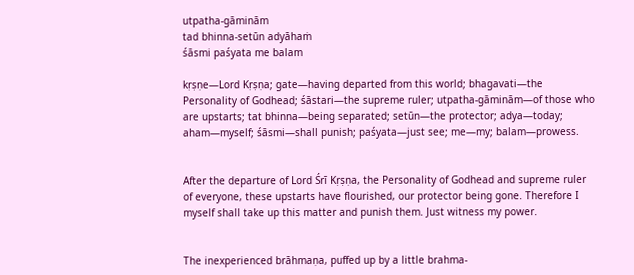utpatha-gāminām
tad bhinna-setūn adyāhaṁ
śāsmi paśyata me balam

kṛṣṇe—Lord Kṛṣṇa; gate—having departed from this world; bhagavati—the Personality of Godhead; śāstari—the supreme ruler; utpatha-gāminām—of those who are upstarts; tat bhinna—being separated; setūn—the protector; adya—today; aham—myself; śāsmi—shall punish; paśyata—just see; me—my; balam—prowess.


After the departure of Lord Śrī Kṛṣṇa, the Personality of Godhead and supreme ruler of everyone, these upstarts have flourished, our protector being gone. Therefore I myself shall take up this matter and punish them. Just witness my power.


The inexperienced brāhmaṇa, puffed up by a little brahma-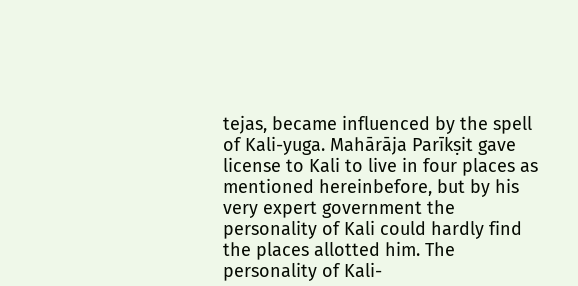tejas, became influenced by the spell of Kali-yuga. Mahārāja Parīkṣit gave license to Kali to live in four places as mentioned hereinbefore, but by his very expert government the personality of Kali could hardly find the places allotted him. The personality of Kali-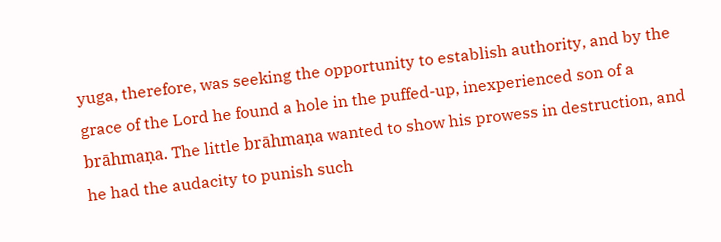yuga, therefore, was seeking the opportunity to establish authority, and by the grace of the Lord he found a hole in the puffed-up, inexperienced son of a brāhmaṇa. The little brāhmaṇa wanted to show his prowess in destruction, and he had the audacity to punish such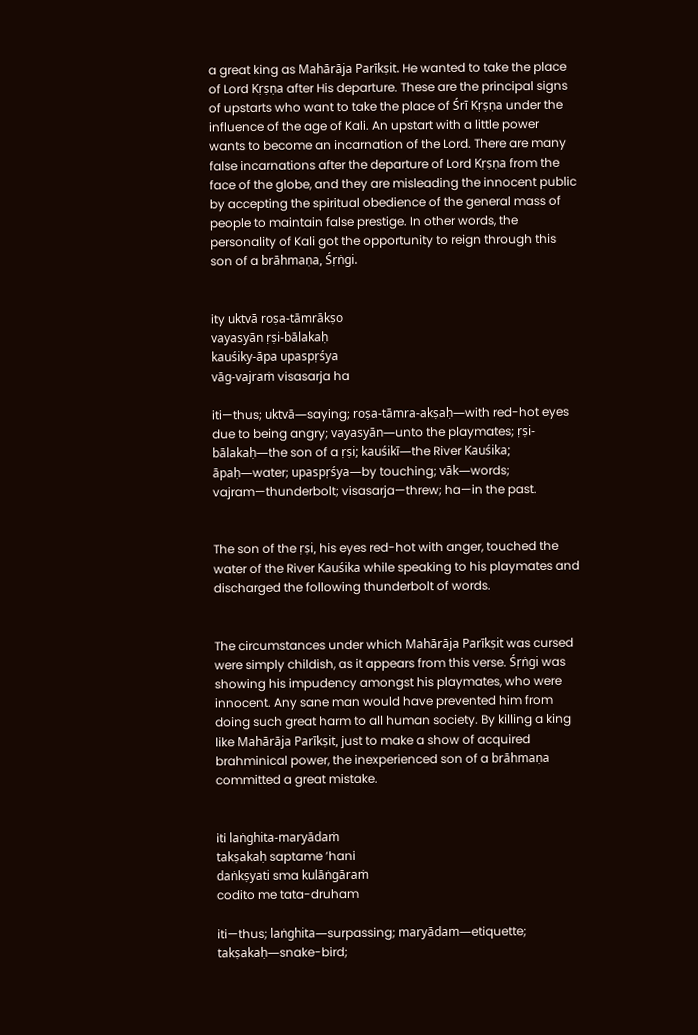a great king as Mahārāja Parīkṣit. He wanted to take the place of Lord Kṛṣṇa after His departure. These are the principal signs of upstarts who want to take the place of Śrī Kṛṣṇa under the influence of the age of Kali. An upstart with a little power wants to become an incarnation of the Lord. There are many false incarnations after the departure of Lord Kṛṣṇa from the face of the globe, and they are misleading the innocent public by accepting the spiritual obedience of the general mass of people to maintain false prestige. In other words, the personality of Kali got the opportunity to reign through this son of a brāhmaṇa, Śṛṅgi.


ity uktvā roṣa-tāmrākṣo
vayasyān ṛṣi-bālakaḥ
kauśiky-āpa upaspṛśya
vāg-vajraṁ visasarja ha

iti—thus; uktvā—saying; roṣa-tāmra-akṣaḥ—with red-hot eyes due to being angry; vayasyān—unto the playmates; ṛṣi-bālakaḥ—the son of a ṛṣi; kauśikī—the River Kauśika; āpaḥ—water; upaspṛśya—by touching; vāk—words; vajram—thunderbolt; visasarja—threw; ha—in the past.


The son of the ṛṣi, his eyes red-hot with anger, touched the water of the River Kauśika while speaking to his playmates and discharged the following thunderbolt of words.


The circumstances under which Mahārāja Parīkṣit was cursed were simply childish, as it appears from this verse. Śṛṅgi was showing his impudency amongst his playmates, who were innocent. Any sane man would have prevented him from doing such great harm to all human society. By killing a king like Mahārāja Parīkṣit, just to make a show of acquired brahminical power, the inexperienced son of a brāhmaṇa committed a great mistake.


iti laṅghita-maryādaṁ
takṣakaḥ saptame ’hani
daṅkṣyati sma kulāṅgāraṁ
codito me tata-druham

iti—thus; laṅghita—surpassing; maryādam—etiquette; takṣakaḥ—snake-bird;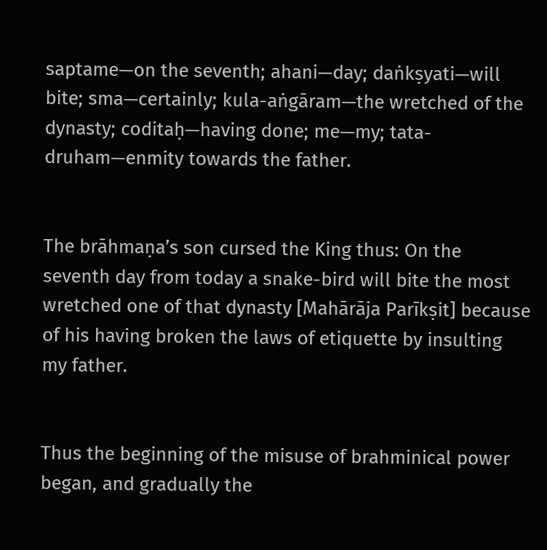saptame—on the seventh; ahani—day; daṅkṣyati—will bite; sma—certainly; kula-aṅgāram—the wretched of the dynasty; coditaḥ—having done; me—my; tata-druham—enmity towards the father.


The brāhmaṇa’s son cursed the King thus: On the seventh day from today a snake-bird will bite the most wretched one of that dynasty [Mahārāja Parīkṣit] because of his having broken the laws of etiquette by insulting my father.


Thus the beginning of the misuse of brahminical power began, and gradually the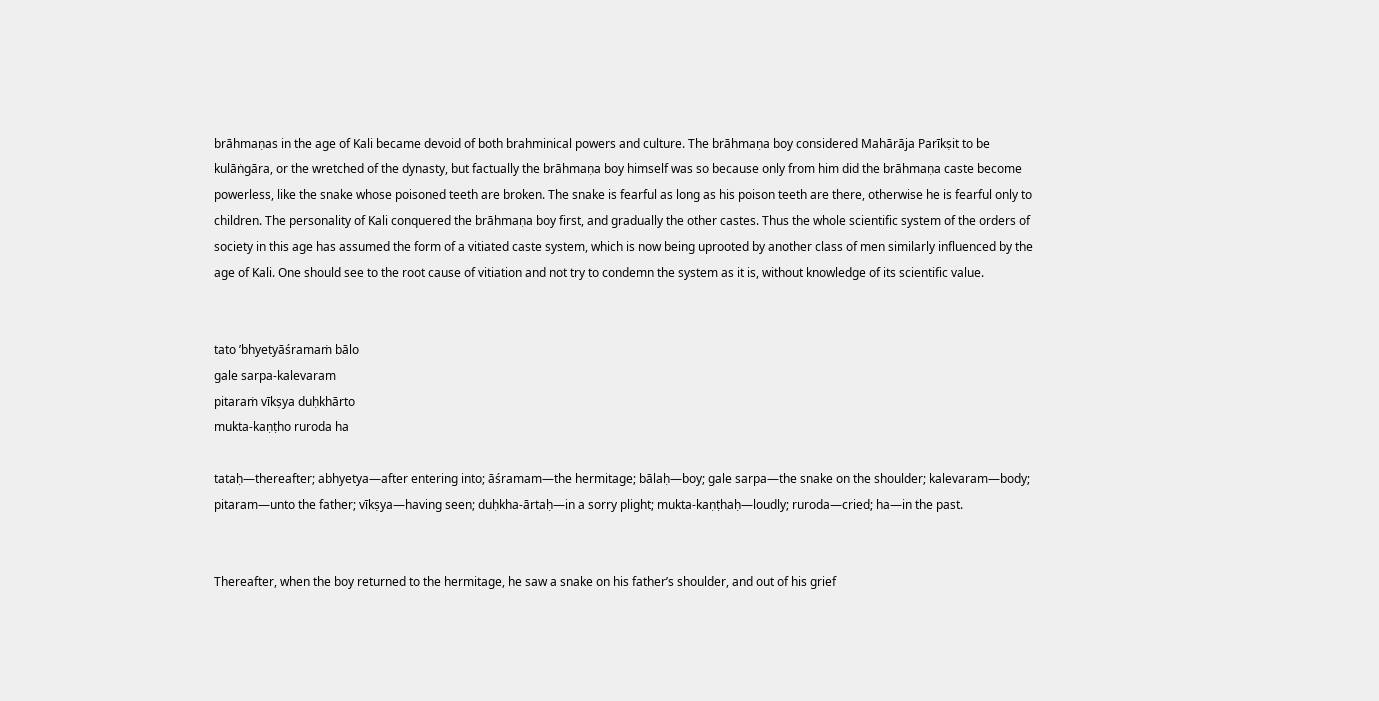brāhmaṇas in the age of Kali became devoid of both brahminical powers and culture. The brāhmaṇa boy considered Mahārāja Parīkṣit to be kulāṅgāra, or the wretched of the dynasty, but factually the brāhmaṇa boy himself was so because only from him did the brāhmaṇa caste become powerless, like the snake whose poisoned teeth are broken. The snake is fearful as long as his poison teeth are there, otherwise he is fearful only to children. The personality of Kali conquered the brāhmaṇa boy first, and gradually the other castes. Thus the whole scientific system of the orders of society in this age has assumed the form of a vitiated caste system, which is now being uprooted by another class of men similarly influenced by the age of Kali. One should see to the root cause of vitiation and not try to condemn the system as it is, without knowledge of its scientific value.


tato ’bhyetyāśramaṁ bālo
gale sarpa-kalevaram
pitaraṁ vīkṣya duḥkhārto
mukta-kaṇṭho ruroda ha

tataḥ—thereafter; abhyetya—after entering into; āśramam—the hermitage; bālaḥ—boy; gale sarpa—the snake on the shoulder; kalevaram—body; pitaram—unto the father; vīkṣya—having seen; duḥkha-ārtaḥ—in a sorry plight; mukta-kaṇṭhaḥ—loudly; ruroda—cried; ha—in the past.


Thereafter, when the boy returned to the hermitage, he saw a snake on his father’s shoulder, and out of his grief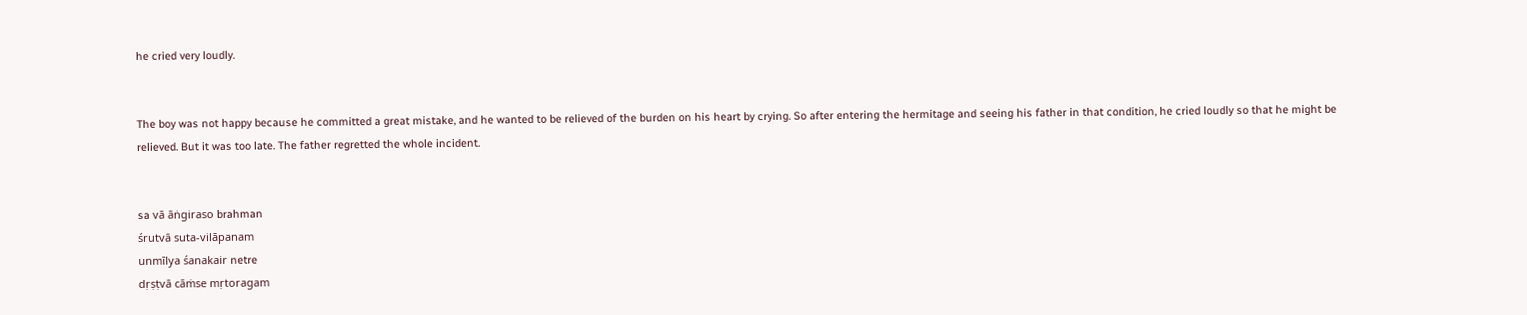he cried very loudly.


The boy was not happy because he committed a great mistake, and he wanted to be relieved of the burden on his heart by crying. So after entering the hermitage and seeing his father in that condition, he cried loudly so that he might be relieved. But it was too late. The father regretted the whole incident.


sa vā āṅgiraso brahman
śrutvā suta-vilāpanam
unmīlya śanakair netre
dṛṣṭvā cāṁse mṛtoragam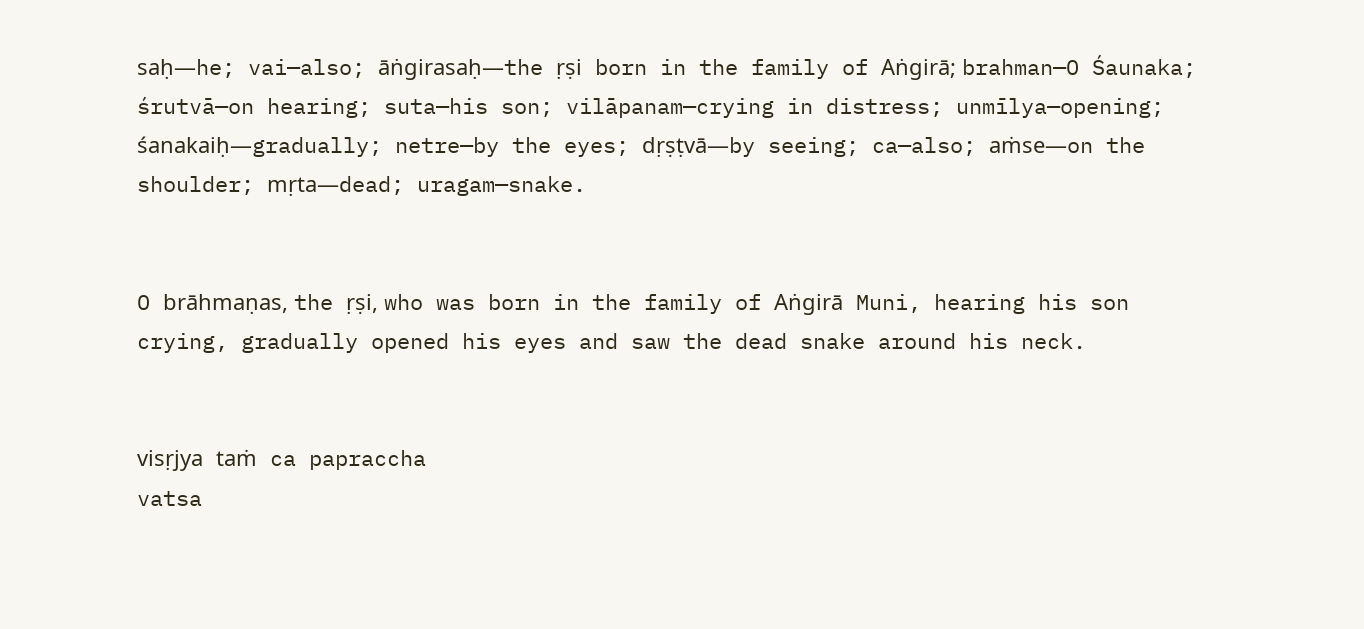saḥ—he; vai—also; āṅgirasaḥ—the ṛṣi born in the family of Aṅgirā; brahman—O Śaunaka; śrutvā—on hearing; suta—his son; vilāpanam—crying in distress; unmīlya—opening; śanakaiḥ—gradually; netre—by the eyes; dṛṣṭvā—by seeing; ca—also; aṁse—on the shoulder; mṛta—dead; uragam—snake.


O brāhmaṇas, the ṛṣi, who was born in the family of Aṅgirā Muni, hearing his son crying, gradually opened his eyes and saw the dead snake around his neck.


visṛjya taṁ ca papraccha
vatsa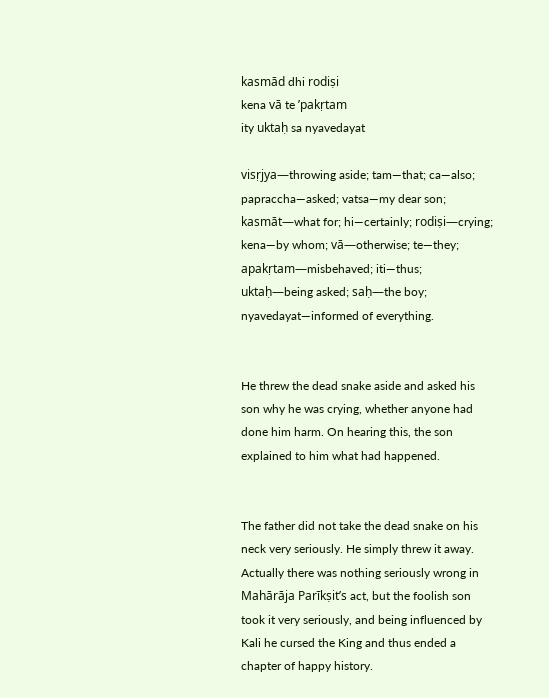kasmād dhi rodiṣi
kena vā te ’pakṛtam
ity uktaḥ sa nyavedayat

visṛjya—throwing aside; tam—that; ca—also; papraccha—asked; vatsa—my dear son; kasmāt—what for; hi—certainly; rodiṣi—crying; kena—by whom; vā—otherwise; te—they; apakṛtam—misbehaved; iti—thus; uktaḥ—being asked; saḥ—the boy; nyavedayat—informed of everything.


He threw the dead snake aside and asked his son why he was crying, whether anyone had done him harm. On hearing this, the son explained to him what had happened.


The father did not take the dead snake on his neck very seriously. He simply threw it away. Actually there was nothing seriously wrong in Mahārāja Parīkṣit’s act, but the foolish son took it very seriously, and being influenced by Kali he cursed the King and thus ended a chapter of happy history.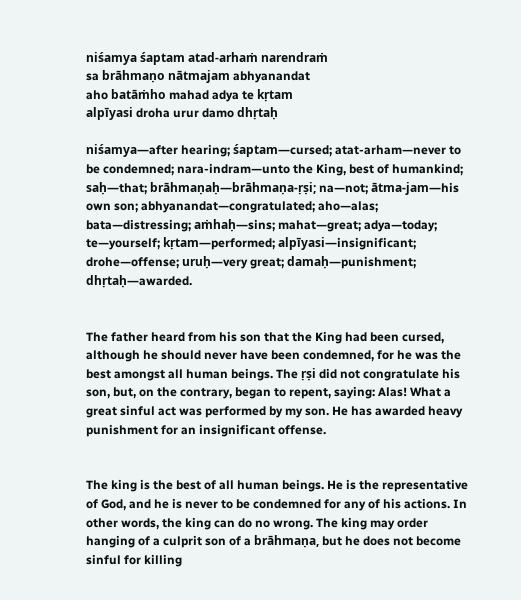niśamya śaptam atad-arhaṁ narendraṁ
sa brāhmaṇo nātmajam abhyanandat
aho batāṁho mahad adya te kṛtam
alpīyasi droha urur damo dhṛtaḥ

niśamya—after hearing; śaptam—cursed; atat-arham—never to be condemned; nara-indram—unto the King, best of humankind; saḥ—that; brāhmaṇaḥ—brāhmaṇa-ṛṣi; na—not; ātma-jam—his own son; abhyanandat—congratulated; aho—alas; bata—distressing; aṁhaḥ—sins; mahat—great; adya—today; te—yourself; kṛtam—performed; alpīyasi—insignificant; drohe—offense; uruḥ—very great; damaḥ—punishment; dhṛtaḥ—awarded.


The father heard from his son that the King had been cursed, although he should never have been condemned, for he was the best amongst all human beings. The ṛṣi did not congratulate his son, but, on the contrary, began to repent, saying: Alas! What a great sinful act was performed by my son. He has awarded heavy punishment for an insignificant offense.


The king is the best of all human beings. He is the representative of God, and he is never to be condemned for any of his actions. In other words, the king can do no wrong. The king may order hanging of a culprit son of a brāhmaṇa, but he does not become sinful for killing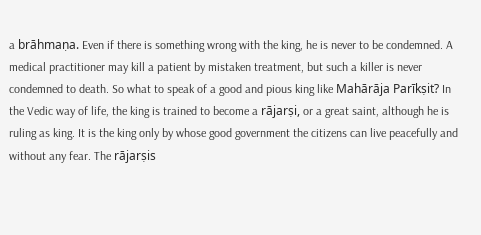a brāhmaṇa. Even if there is something wrong with the king, he is never to be condemned. A medical practitioner may kill a patient by mistaken treatment, but such a killer is never condemned to death. So what to speak of a good and pious king like Mahārāja Parīkṣit? In the Vedic way of life, the king is trained to become a rājarṣi, or a great saint, although he is ruling as king. It is the king only by whose good government the citizens can live peacefully and without any fear. The rājarṣis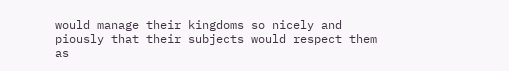would manage their kingdoms so nicely and piously that their subjects would respect them as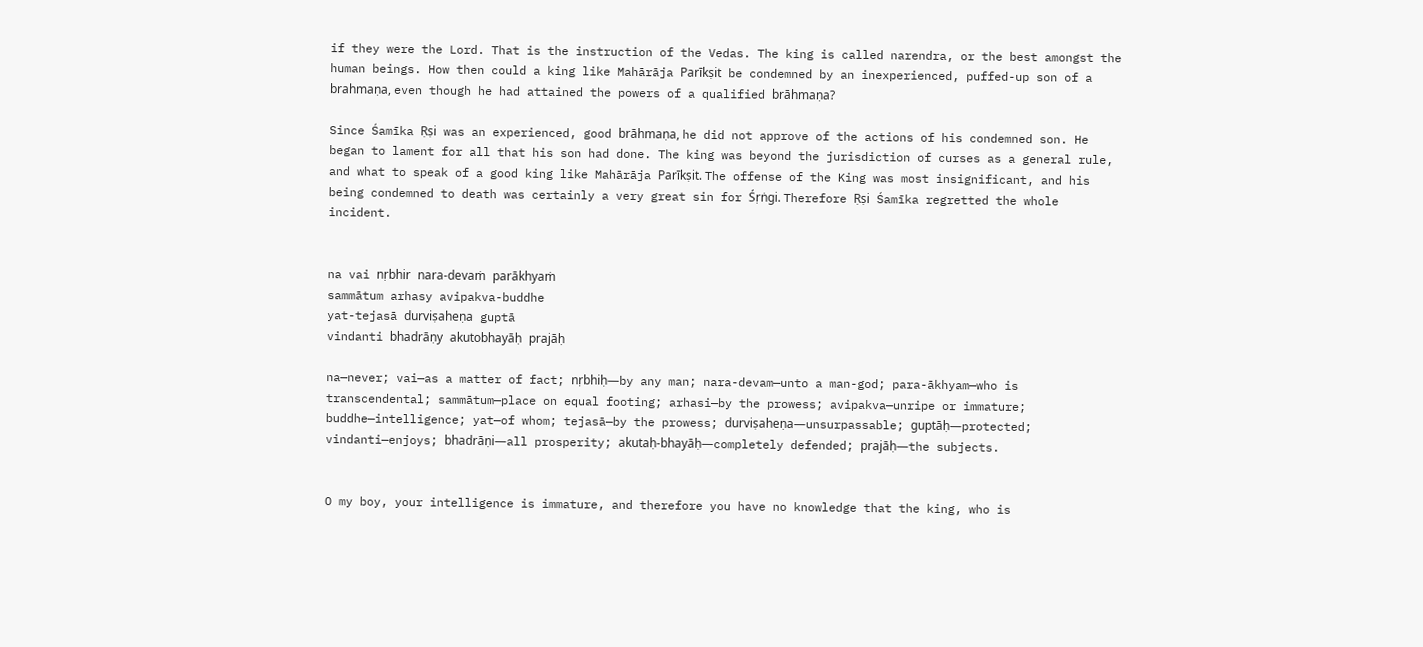if they were the Lord. That is the instruction of the Vedas. The king is called narendra, or the best amongst the human beings. How then could a king like Mahārāja Parīkṣit be condemned by an inexperienced, puffed-up son of a brahmaṇa, even though he had attained the powers of a qualified brāhmaṇa?

Since Śamīka Ṛṣi was an experienced, good brāhmaṇa, he did not approve of the actions of his condemned son. He began to lament for all that his son had done. The king was beyond the jurisdiction of curses as a general rule, and what to speak of a good king like Mahārāja Parīkṣit. The offense of the King was most insignificant, and his being condemned to death was certainly a very great sin for Śṛṅgi. Therefore Ṛṣi Śamīka regretted the whole incident.


na vai nṛbhir nara-devaṁ parākhyaṁ
sammātum arhasy avipakva-buddhe
yat-tejasā durviṣaheṇa guptā
vindanti bhadrāṇy akutobhayāḥ prajāḥ

na—never; vai—as a matter of fact; nṛbhiḥ—by any man; nara-devam—unto a man-god; para-ākhyam—who is transcendental; sammātum—place on equal footing; arhasi—by the prowess; avipakva—unripe or immature; buddhe—intelligence; yat—of whom; tejasā—by the prowess; durviṣaheṇa—unsurpassable; guptāḥ—protected; vindanti—enjoys; bhadrāṇi—all prosperity; akutaḥ-bhayāḥ—completely defended; prajāḥ—the subjects.


O my boy, your intelligence is immature, and therefore you have no knowledge that the king, who is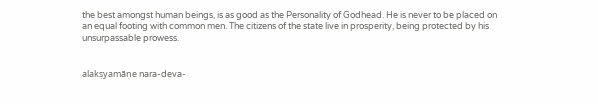the best amongst human beings, is as good as the Personality of Godhead. He is never to be placed on an equal footing with common men. The citizens of the state live in prosperity, being protected by his unsurpassable prowess.


alakṣyamāṇe nara-deva-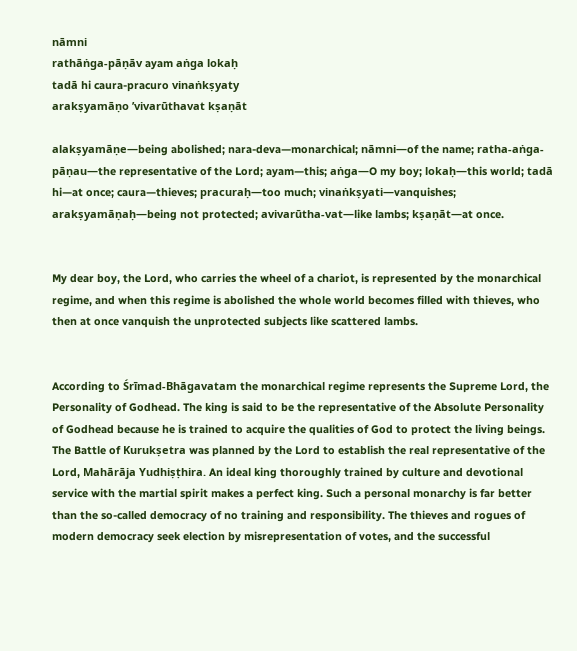nāmni
rathāṅga-pāṇāv ayam aṅga lokaḥ
tadā hi caura-pracuro vinaṅkṣyaty
arakṣyamāṇo ’vivarūthavat kṣaṇāt

alakṣyamāṇe—being abolished; nara-deva—monarchical; nāmni—of the name; ratha-aṅga-pāṇau—the representative of the Lord; ayam—this; aṅga—O my boy; lokaḥ—this world; tadā hi—at once; caura—thieves; pracuraḥ—too much; vinaṅkṣyati—vanquishes; arakṣyamāṇaḥ—being not protected; avivarūtha-vat—like lambs; kṣaṇāt—at once.


My dear boy, the Lord, who carries the wheel of a chariot, is represented by the monarchical regime, and when this regime is abolished the whole world becomes filled with thieves, who then at once vanquish the unprotected subjects like scattered lambs.


According to Śrīmad-Bhāgavatam the monarchical regime represents the Supreme Lord, the Personality of Godhead. The king is said to be the representative of the Absolute Personality of Godhead because he is trained to acquire the qualities of God to protect the living beings. The Battle of Kurukṣetra was planned by the Lord to establish the real representative of the Lord, Mahārāja Yudhiṣṭhira. An ideal king thoroughly trained by culture and devotional service with the martial spirit makes a perfect king. Such a personal monarchy is far better than the so-called democracy of no training and responsibility. The thieves and rogues of modern democracy seek election by misrepresentation of votes, and the successful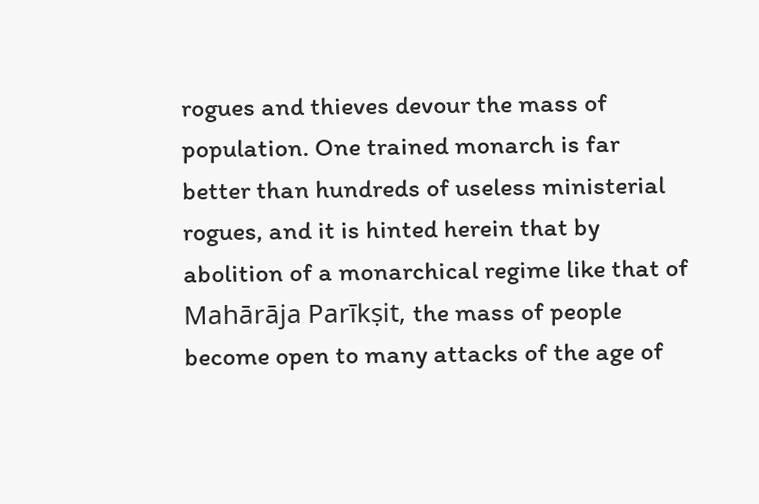rogues and thieves devour the mass of population. One trained monarch is far better than hundreds of useless ministerial rogues, and it is hinted herein that by abolition of a monarchical regime like that of Mahārāja Parīkṣit, the mass of people become open to many attacks of the age of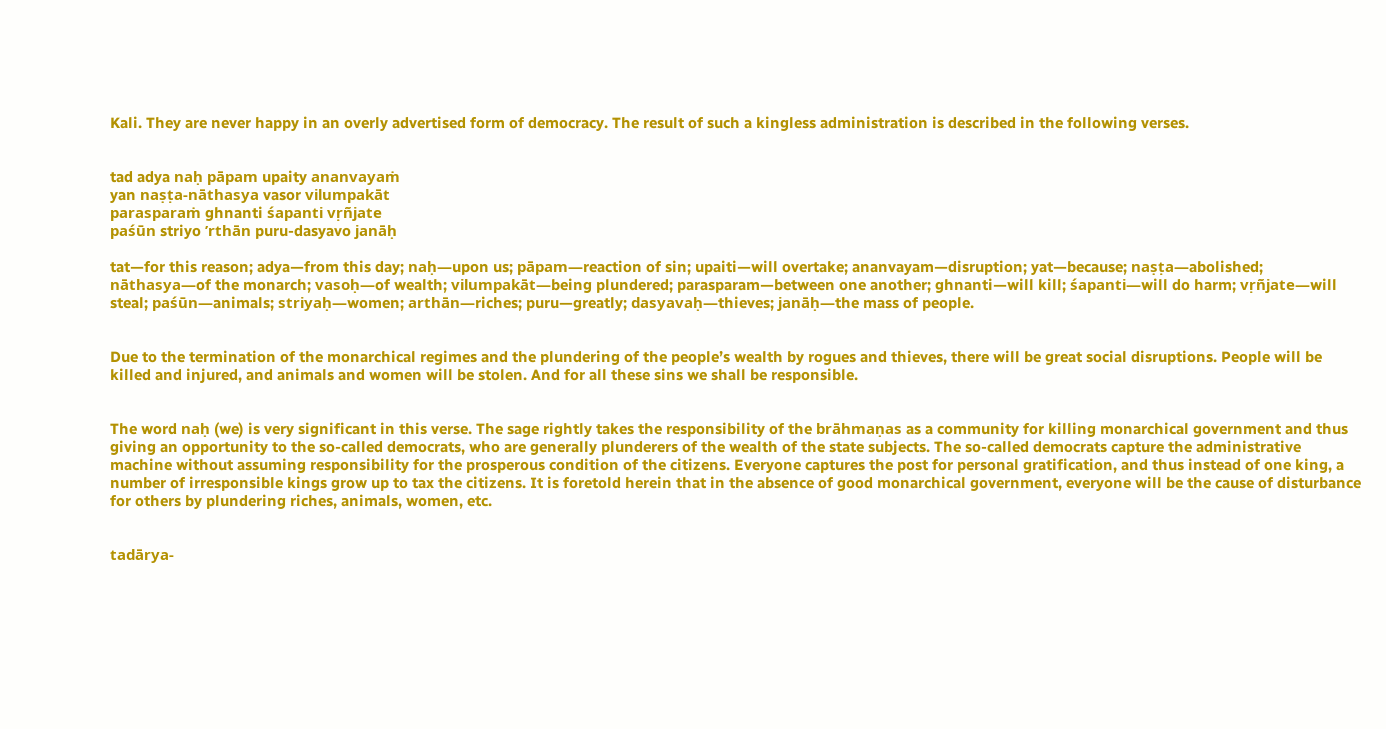Kali. They are never happy in an overly advertised form of democracy. The result of such a kingless administration is described in the following verses.


tad adya naḥ pāpam upaity ananvayaṁ
yan naṣṭa-nāthasya vasor vilumpakāt
parasparaṁ ghnanti śapanti vṛñjate
paśūn striyo ’rthān puru-dasyavo janāḥ

tat—for this reason; adya—from this day; naḥ—upon us; pāpam—reaction of sin; upaiti—will overtake; ananvayam—disruption; yat—because; naṣṭa—abolished; nāthasya—of the monarch; vasoḥ—of wealth; vilumpakāt—being plundered; parasparam—between one another; ghnanti—will kill; śapanti—will do harm; vṛñjate—will steal; paśūn—animals; striyaḥ—women; arthān—riches; puru—greatly; dasyavaḥ—thieves; janāḥ—the mass of people.


Due to the termination of the monarchical regimes and the plundering of the people’s wealth by rogues and thieves, there will be great social disruptions. People will be killed and injured, and animals and women will be stolen. And for all these sins we shall be responsible.


The word naḥ (we) is very significant in this verse. The sage rightly takes the responsibility of the brāhmaṇas as a community for killing monarchical government and thus giving an opportunity to the so-called democrats, who are generally plunderers of the wealth of the state subjects. The so-called democrats capture the administrative machine without assuming responsibility for the prosperous condition of the citizens. Everyone captures the post for personal gratification, and thus instead of one king, a number of irresponsible kings grow up to tax the citizens. It is foretold herein that in the absence of good monarchical government, everyone will be the cause of disturbance for others by plundering riches, animals, women, etc.


tadārya-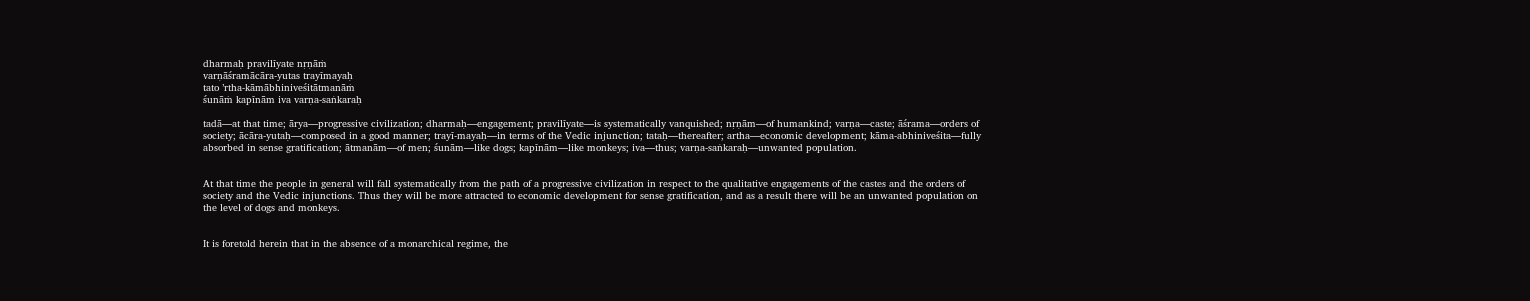dharmaḥ pravilīyate nṛṇāṁ
varṇāśramācāra-yutas trayīmayaḥ
tato ’rtha-kāmābhiniveśitātmanāṁ
śunāṁ kapīnām iva varṇa-saṅkaraḥ

tadā—at that time; ārya—progressive civilization; dharmaḥ—engagement; pravilīyate—is systematically vanquished; nṛṇām—of humankind; varṇa—caste; āśrama—orders of society; ācāra-yutaḥ—composed in a good manner; trayī-mayaḥ—in terms of the Vedic injunction; tataḥ—thereafter; artha—economic development; kāma-abhiniveśita—fully absorbed in sense gratification; ātmanām—of men; śunām—like dogs; kapīnām—like monkeys; iva—thus; varṇa-saṅkaraḥ—unwanted population.


At that time the people in general will fall systematically from the path of a progressive civilization in respect to the qualitative engagements of the castes and the orders of society and the Vedic injunctions. Thus they will be more attracted to economic development for sense gratification, and as a result there will be an unwanted population on the level of dogs and monkeys.


It is foretold herein that in the absence of a monarchical regime, the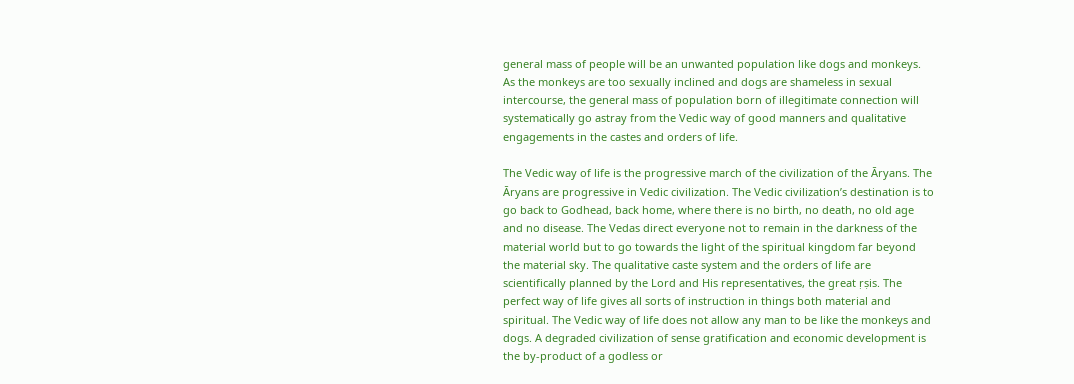general mass of people will be an unwanted population like dogs and monkeys. As the monkeys are too sexually inclined and dogs are shameless in sexual intercourse, the general mass of population born of illegitimate connection will systematically go astray from the Vedic way of good manners and qualitative engagements in the castes and orders of life.

The Vedic way of life is the progressive march of the civilization of the Āryans. The Āryans are progressive in Vedic civilization. The Vedic civilization’s destination is to go back to Godhead, back home, where there is no birth, no death, no old age and no disease. The Vedas direct everyone not to remain in the darkness of the material world but to go towards the light of the spiritual kingdom far beyond the material sky. The qualitative caste system and the orders of life are scientifically planned by the Lord and His representatives, the great ṛṣis. The perfect way of life gives all sorts of instruction in things both material and spiritual. The Vedic way of life does not allow any man to be like the monkeys and dogs. A degraded civilization of sense gratification and economic development is the by-product of a godless or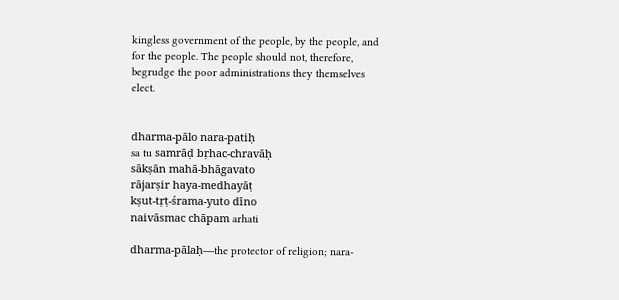kingless government of the people, by the people, and for the people. The people should not, therefore, begrudge the poor administrations they themselves elect.


dharma-pālo nara-patiḥ
sa tu samrāḍ bṛhac-chravāḥ
sākṣān mahā-bhāgavato
rājarṣir haya-medhayāṭ
kṣut-tṛṭ-śrama-yuto dīno
naivāsmac chāpam arhati

dharma-pālaḥ—the protector of religion; nara-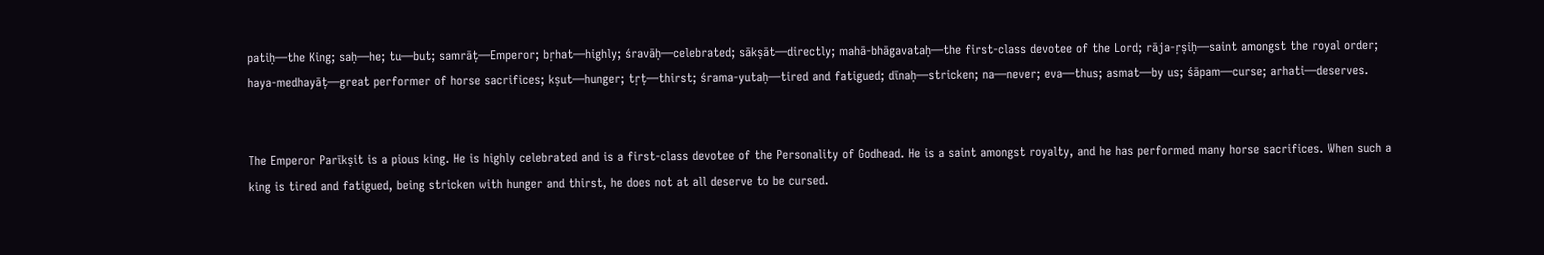patiḥ—the King; saḥ—he; tu—but; samrāṭ—Emperor; bṛhat—highly; śravāḥ—celebrated; sākṣāt—directly; mahā-bhāgavataḥ—the first-class devotee of the Lord; rāja-ṛṣiḥ—saint amongst the royal order; haya-medhayāṭ—great performer of horse sacrifices; kṣut—hunger; tṛṭ—thirst; śrama-yutaḥ—tired and fatigued; dīnaḥ—stricken; na—never; eva—thus; asmat—by us; śāpam—curse; arhati—deserves.


The Emperor Parīkṣit is a pious king. He is highly celebrated and is a first-class devotee of the Personality of Godhead. He is a saint amongst royalty, and he has performed many horse sacrifices. When such a king is tired and fatigued, being stricken with hunger and thirst, he does not at all deserve to be cursed.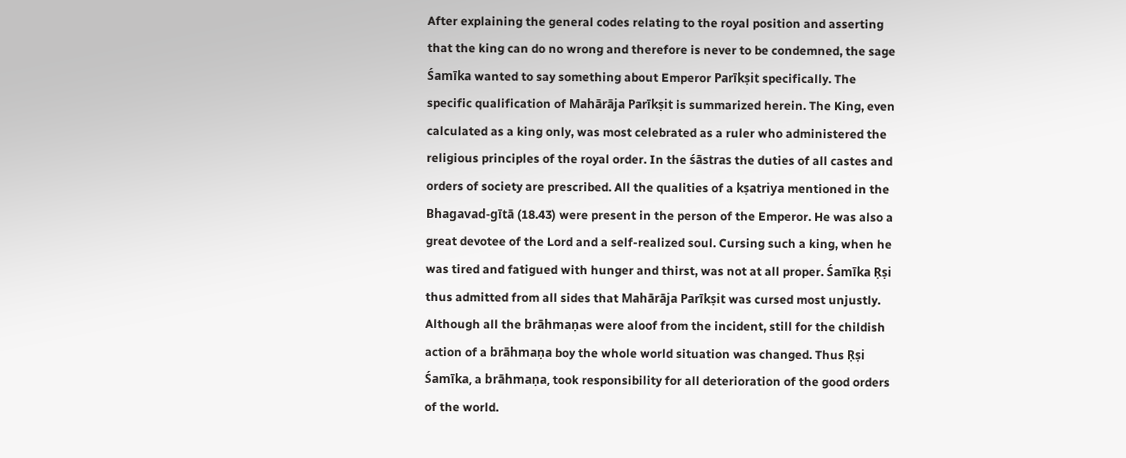After explaining the general codes relating to the royal position and asserting that the king can do no wrong and therefore is never to be condemned, the sage Śamīka wanted to say something about Emperor Parīkṣit specifically. The specific qualification of Mahārāja Parīkṣit is summarized herein. The King, even calculated as a king only, was most celebrated as a ruler who administered the religious principles of the royal order. In the śāstras the duties of all castes and orders of society are prescribed. All the qualities of a kṣatriya mentioned in the Bhagavad-gītā (18.43) were present in the person of the Emperor. He was also a great devotee of the Lord and a self-realized soul. Cursing such a king, when he was tired and fatigued with hunger and thirst, was not at all proper. Śamīka Ṛṣi thus admitted from all sides that Mahārāja Parīkṣit was cursed most unjustly. Although all the brāhmaṇas were aloof from the incident, still for the childish action of a brāhmaṇa boy the whole world situation was changed. Thus Ṛṣi Śamīka, a brāhmaṇa, took responsibility for all deterioration of the good orders of the world.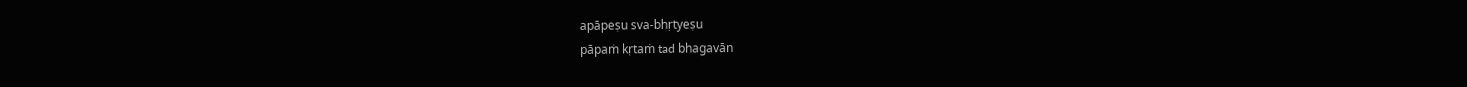apāpeṣu sva-bhṛtyeṣu
pāpaṁ kṛtaṁ tad bhagavān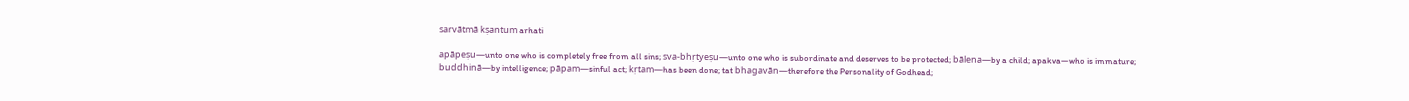sarvātmā kṣantum arhati

apāpeṣu—unto one who is completely free from all sins; sva-bhṛtyeṣu—unto one who is subordinate and deserves to be protected; bālena—by a child; apakva—who is immature; buddhinā—by intelligence; pāpam—sinful act; kṛtam—has been done; tat bhagavān—therefore the Personality of Godhead;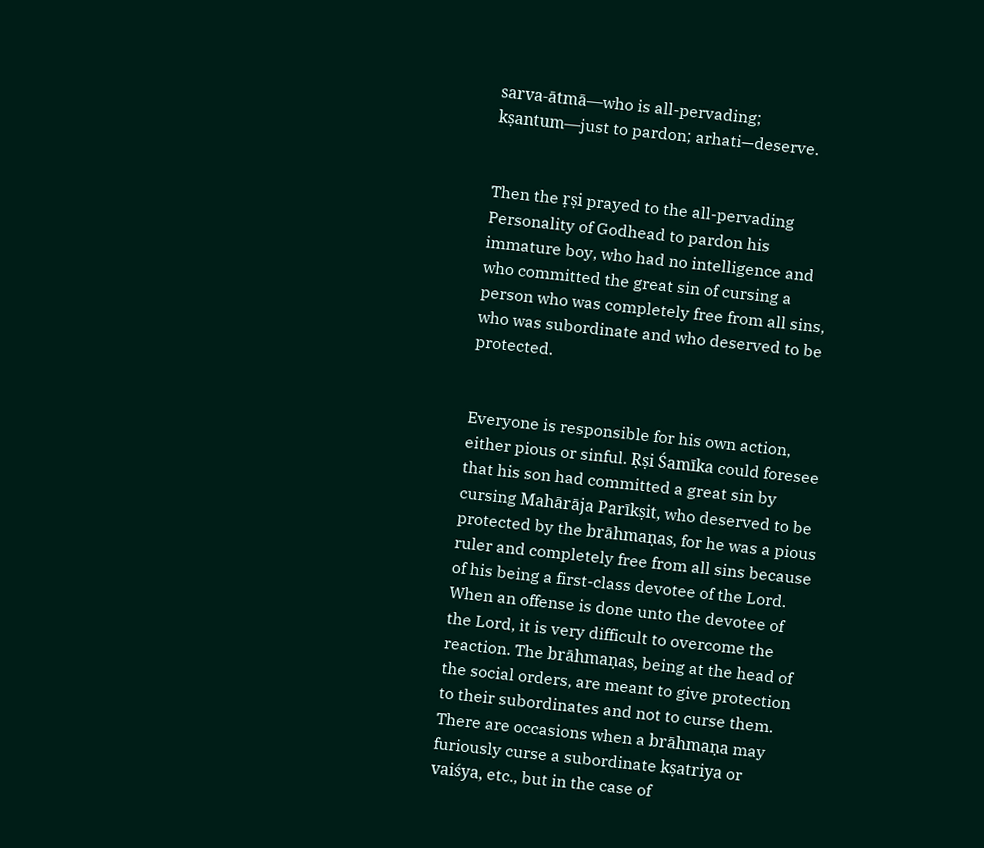sarva-ātmā—who is all-pervading; kṣantum—just to pardon; arhati—deserve.


Then the ṛṣi prayed to the all-pervading Personality of Godhead to pardon his immature boy, who had no intelligence and who committed the great sin of cursing a person who was completely free from all sins, who was subordinate and who deserved to be protected.


Everyone is responsible for his own action, either pious or sinful. Ṛṣi Śamīka could foresee that his son had committed a great sin by cursing Mahārāja Parīkṣit, who deserved to be protected by the brāhmaṇas, for he was a pious ruler and completely free from all sins because of his being a first-class devotee of the Lord. When an offense is done unto the devotee of the Lord, it is very difficult to overcome the reaction. The brāhmaṇas, being at the head of the social orders, are meant to give protection to their subordinates and not to curse them. There are occasions when a brāhmaṇa may furiously curse a subordinate kṣatriya or vaiśya, etc., but in the case of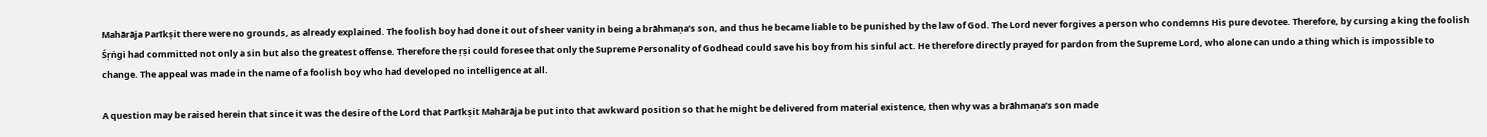Mahārāja Parīkṣit there were no grounds, as already explained. The foolish boy had done it out of sheer vanity in being a brāhmaṇa’s son, and thus he became liable to be punished by the law of God. The Lord never forgives a person who condemns His pure devotee. Therefore, by cursing a king the foolish Śṛṅgi had committed not only a sin but also the greatest offense. Therefore the ṛṣi could foresee that only the Supreme Personality of Godhead could save his boy from his sinful act. He therefore directly prayed for pardon from the Supreme Lord, who alone can undo a thing which is impossible to change. The appeal was made in the name of a foolish boy who had developed no intelligence at all.

A question may be raised herein that since it was the desire of the Lord that Parīkṣit Mahārāja be put into that awkward position so that he might be delivered from material existence, then why was a brāhmaṇa’s son made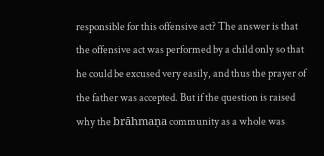responsible for this offensive act? The answer is that the offensive act was performed by a child only so that he could be excused very easily, and thus the prayer of the father was accepted. But if the question is raised why the brāhmaṇa community as a whole was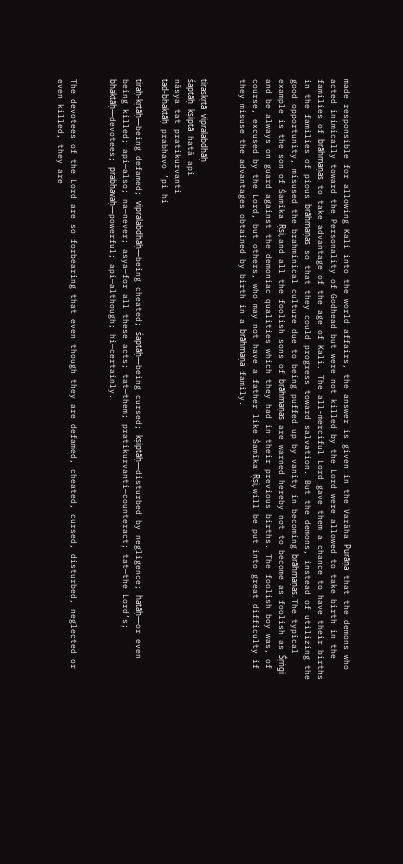made responsible for allowing Kali into the world affairs, the answer is given in the Varāha Purāṇa that the demons who acted inimically toward the Personality of Godhead but were not killed by the Lord were allowed to take birth in the families of brāhmaṇas to take advantage of the age of Kali. The all-merciful Lord gave them a chance to have their births in the families of pious brāhmaṇas so that they could progress toward salvation. But the demons, instead of utilizing the good opportunity, misused the brahminical culture due to being puffed up by vanity in becoming brāhmaṇas. The typical example is the son of Śamīka Ṛṣi, and all the foolish sons of brāhmaṇas are warned hereby not to become as foolish as Śṛṅgi and be always on guard against the demoniac qualities which they had in their previous births. The foolish boy was, of course, excused by the Lord, but others, who may not have a father like Śamīka Ṛṣi, will be put into great difficulty if they misuse the advantages obtained by birth in a brāhmaṇa family.


tiraskṛtā vipralabdhāḥ
śaptāḥ kṣiptā hatā api
nāsya tat pratikurvanti
tad-bhaktāḥ prabhavo ’pi hi

tiraḥ-kṛtāḥ—being defamed; vipralabdhāḥ—being cheated; śaptāḥ—being cursed; kṣiptāḥ—disturbed by negligence; hatāḥ—or even being killed; api—also; na—never; asya—for all these acts; tat—them; pratikurvanti—counteract; tat—the Lord’s; bhaktāḥ—devotees; prabhavaḥ—powerful; api—although; hi—certainly.


The devotees of the Lord are so forbearing that even though they are defamed, cheated, cursed, disturbed, neglected or even killed, they are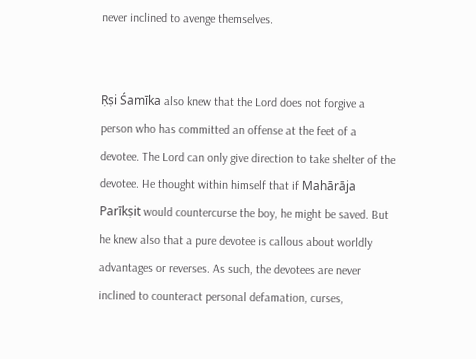never inclined to avenge themselves.


Ṛṣi Śamīka also knew that the Lord does not forgive a person who has committed an offense at the feet of a devotee. The Lord can only give direction to take shelter of the devotee. He thought within himself that if Mahārāja Parīkṣit would countercurse the boy, he might be saved. But he knew also that a pure devotee is callous about worldly advantages or reverses. As such, the devotees are never inclined to counteract personal defamation, curses,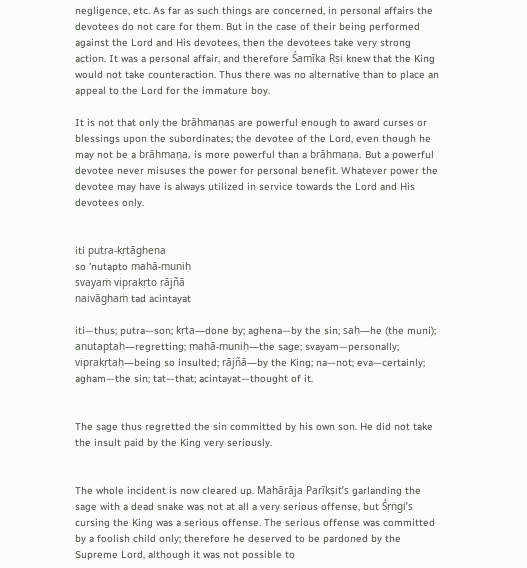negligence, etc. As far as such things are concerned, in personal affairs the devotees do not care for them. But in the case of their being performed against the Lord and His devotees, then the devotees take very strong action. It was a personal affair, and therefore Śamīka Ṛṣi knew that the King would not take counteraction. Thus there was no alternative than to place an appeal to the Lord for the immature boy.

It is not that only the brāhmaṇas are powerful enough to award curses or blessings upon the subordinates; the devotee of the Lord, even though he may not be a brāhmaṇa, is more powerful than a brāhmaṇa. But a powerful devotee never misuses the power for personal benefit. Whatever power the devotee may have is always utilized in service towards the Lord and His devotees only.


iti putra-kṛtāghena
so ’nutapto mahā-muniḥ
svayaṁ viprakṛto rājñā
naivāghaṁ tad acintayat

iti—thus; putra—son; kṛta—done by; aghena—by the sin; saḥ—he (the muni); anutaptaḥ—regretting; mahā-muniḥ—the sage; svayam—personally; viprakṛtaḥ—being so insulted; rājñā—by the King; na—not; eva—certainly; agham—the sin; tat—that; acintayat—thought of it.


The sage thus regretted the sin committed by his own son. He did not take the insult paid by the King very seriously.


The whole incident is now cleared up. Mahārāja Parīkṣit’s garlanding the sage with a dead snake was not at all a very serious offense, but Śṛṅgi’s cursing the King was a serious offense. The serious offense was committed by a foolish child only; therefore he deserved to be pardoned by the Supreme Lord, although it was not possible to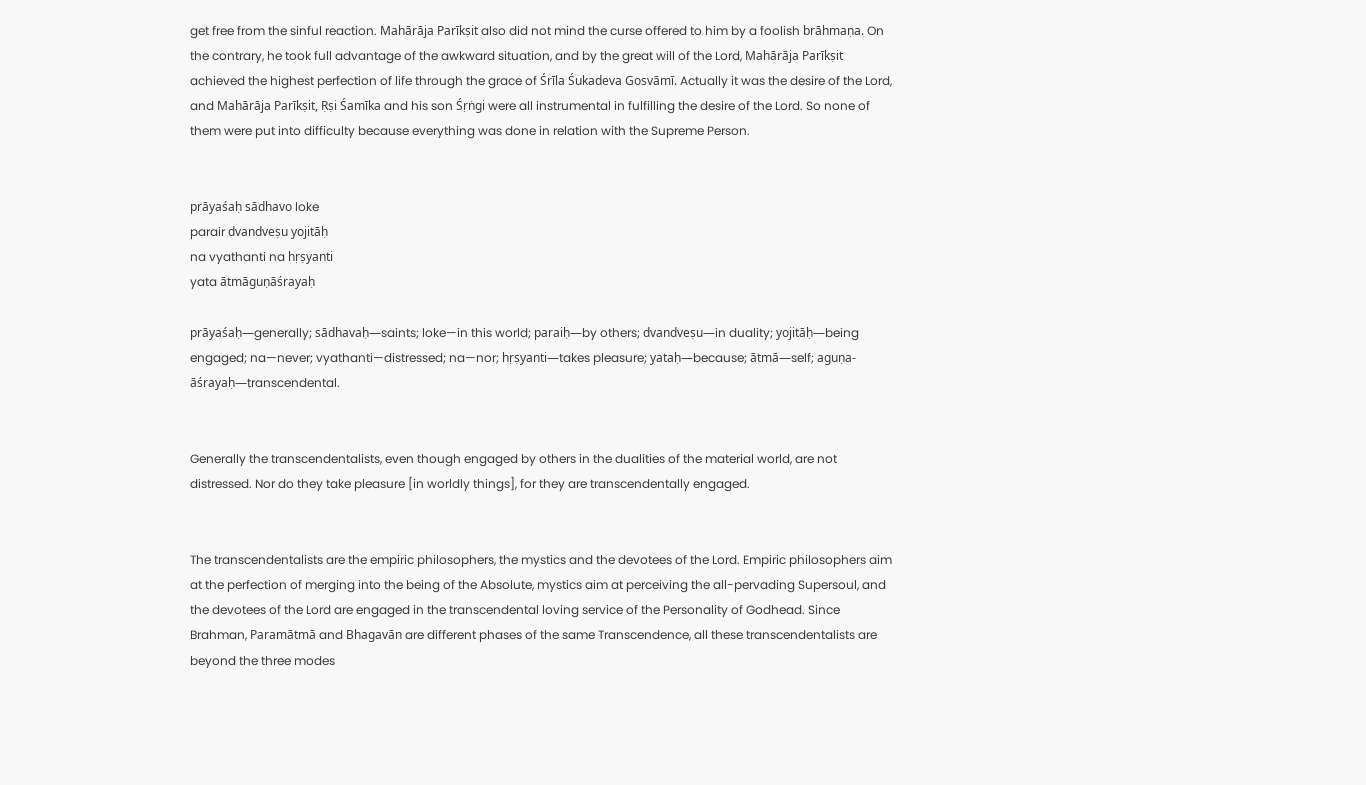get free from the sinful reaction. Mahārāja Parīkṣit also did not mind the curse offered to him by a foolish brāhmaṇa. On the contrary, he took full advantage of the awkward situation, and by the great will of the Lord, Mahārāja Parīkṣit achieved the highest perfection of life through the grace of Śrīla Śukadeva Gosvāmī. Actually it was the desire of the Lord, and Mahārāja Parīkṣit, Ṛṣi Śamīka and his son Śṛṅgi were all instrumental in fulfilling the desire of the Lord. So none of them were put into difficulty because everything was done in relation with the Supreme Person.


prāyaśaḥ sādhavo loke
parair dvandveṣu yojitāḥ
na vyathanti na hṛṣyanti
yata ātmāguṇāśrayaḥ

prāyaśaḥ—generally; sādhavaḥ—saints; loke—in this world; paraiḥ—by others; dvandveṣu—in duality; yojitāḥ—being engaged; na—never; vyathanti—distressed; na—nor; hṛṣyanti—takes pleasure; yataḥ—because; ātmā—self; aguṇa-āśrayaḥ—transcendental.


Generally the transcendentalists, even though engaged by others in the dualities of the material world, are not distressed. Nor do they take pleasure [in worldly things], for they are transcendentally engaged.


The transcendentalists are the empiric philosophers, the mystics and the devotees of the Lord. Empiric philosophers aim at the perfection of merging into the being of the Absolute, mystics aim at perceiving the all-pervading Supersoul, and the devotees of the Lord are engaged in the transcendental loving service of the Personality of Godhead. Since Brahman, Paramātmā and Bhagavān are different phases of the same Transcendence, all these transcendentalists are beyond the three modes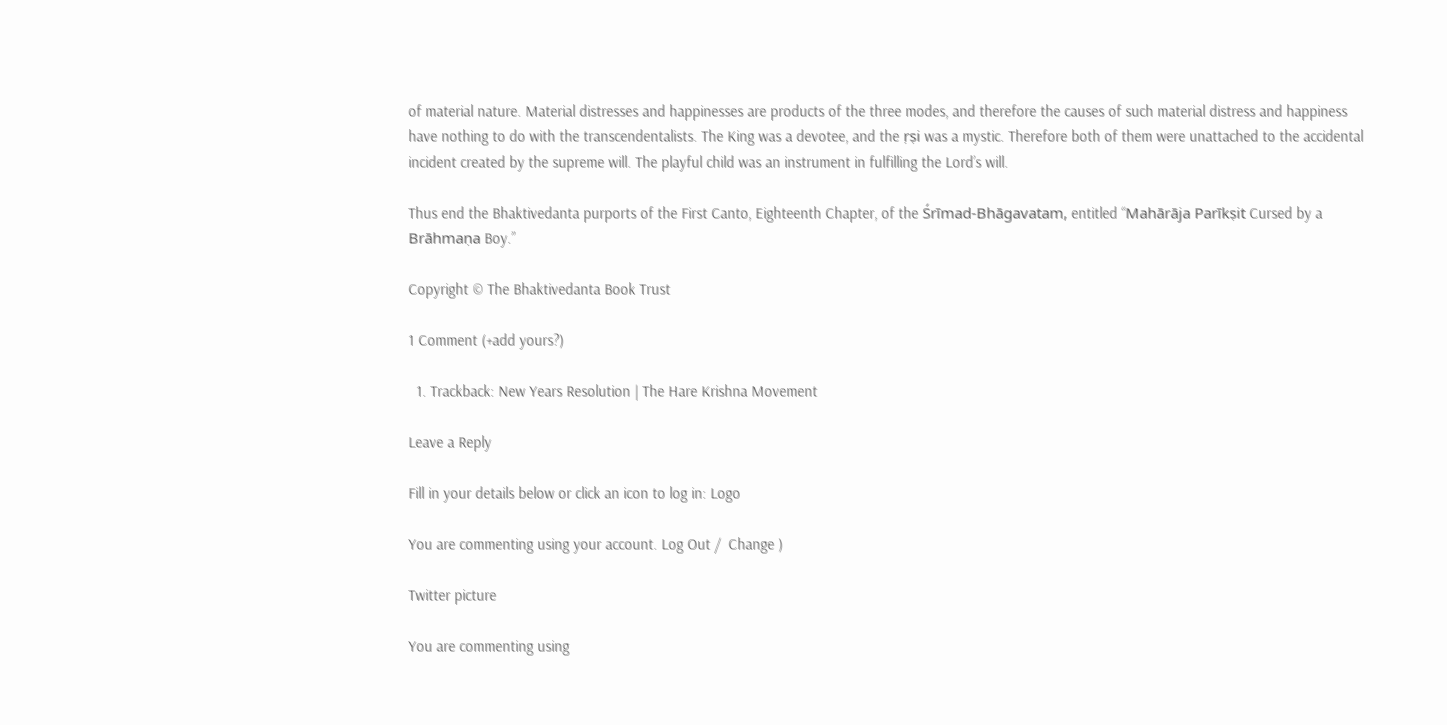of material nature. Material distresses and happinesses are products of the three modes, and therefore the causes of such material distress and happiness have nothing to do with the transcendentalists. The King was a devotee, and the ṛṣi was a mystic. Therefore both of them were unattached to the accidental incident created by the supreme will. The playful child was an instrument in fulfilling the Lord’s will.

Thus end the Bhaktivedanta purports of the First Canto, Eighteenth Chapter, of the Śrīmad-Bhāgavatam, entitled “Mahārāja Parīkṣit Cursed by a Brāhmaṇa Boy.”

Copyright © The Bhaktivedanta Book Trust

1 Comment (+add yours?)

  1. Trackback: New Years Resolution | The Hare Krishna Movement

Leave a Reply

Fill in your details below or click an icon to log in: Logo

You are commenting using your account. Log Out /  Change )

Twitter picture

You are commenting using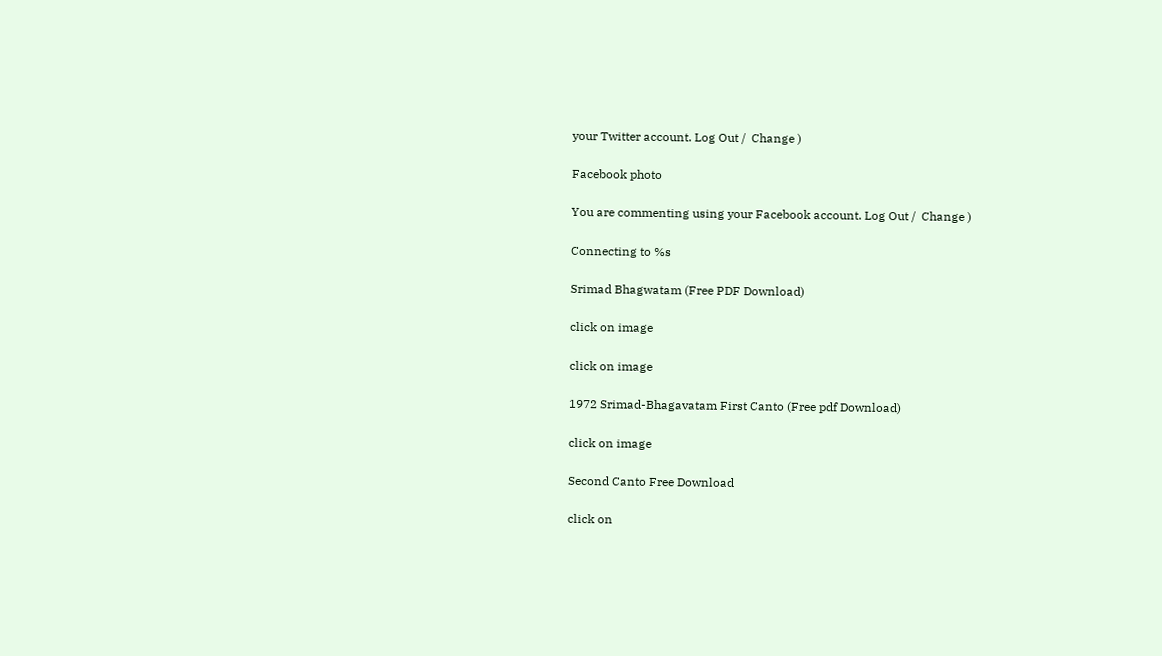your Twitter account. Log Out /  Change )

Facebook photo

You are commenting using your Facebook account. Log Out /  Change )

Connecting to %s

Srimad Bhagwatam (Free PDF Download)

click on image

click on image

1972 Srimad-Bhagavatam First Canto (Free pdf Download)

click on image

Second Canto Free Download

click on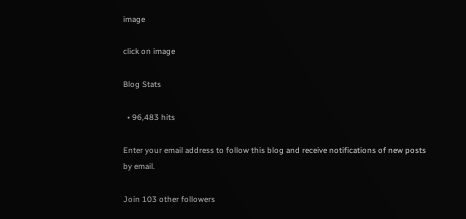image

click on image

Blog Stats

  • 96,483 hits

Enter your email address to follow this blog and receive notifications of new posts by email.

Join 103 other followers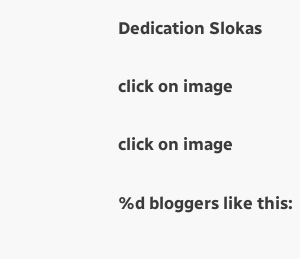Dedication Slokas

click on image

click on image

%d bloggers like this: